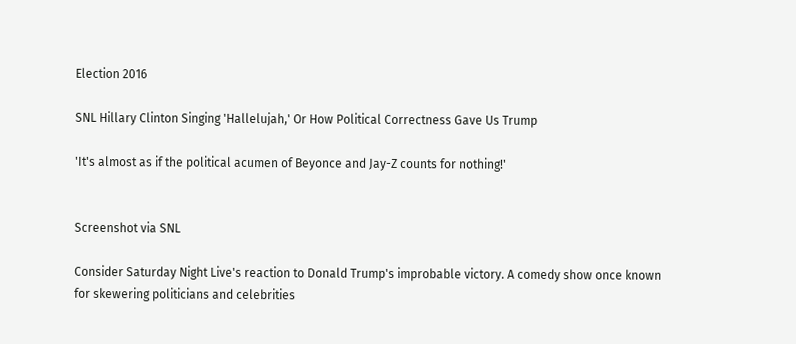Election 2016

SNL Hillary Clinton Singing 'Hallelujah,' Or How Political Correctness Gave Us Trump

'It's almost as if the political acumen of Beyonce and Jay-Z counts for nothing!'


Screenshot via SNL

Consider Saturday Night Live's reaction to Donald Trump's improbable victory. A comedy show once known for skewering politicians and celebrities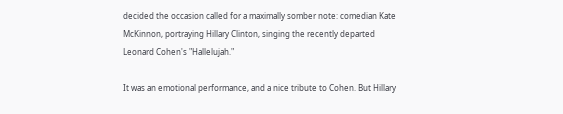decided the occasion called for a maximally somber note: comedian Kate McKinnon, portraying Hillary Clinton, singing the recently departed Leonard Cohen's "Hallelujah."

It was an emotional performance, and a nice tribute to Cohen. But Hillary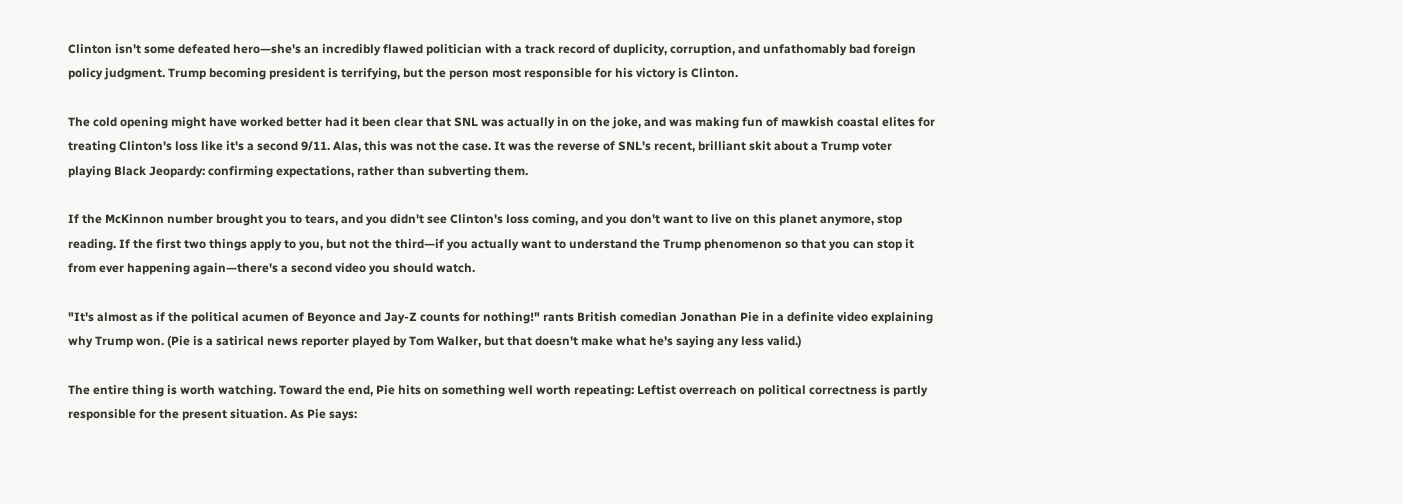Clinton isn't some defeated hero—she's an incredibly flawed politician with a track record of duplicity, corruption, and unfathomably bad foreign policy judgment. Trump becoming president is terrifying, but the person most responsible for his victory is Clinton.

The cold opening might have worked better had it been clear that SNL was actually in on the joke, and was making fun of mawkish coastal elites for treating Clinton's loss like it's a second 9/11. Alas, this was not the case. It was the reverse of SNL's recent, brilliant skit about a Trump voter playing Black Jeopardy: confirming expectations, rather than subverting them.

If the McKinnon number brought you to tears, and you didn't see Clinton's loss coming, and you don't want to live on this planet anymore, stop reading. If the first two things apply to you, but not the third—if you actually want to understand the Trump phenomenon so that you can stop it from ever happening again—there's a second video you should watch.

"It's almost as if the political acumen of Beyonce and Jay-Z counts for nothing!" rants British comedian Jonathan Pie in a definite video explaining why Trump won. (Pie is a satirical news reporter played by Tom Walker, but that doesn't make what he's saying any less valid.)

The entire thing is worth watching. Toward the end, Pie hits on something well worth repeating: Leftist overreach on political correctness is partly responsible for the present situation. As Pie says: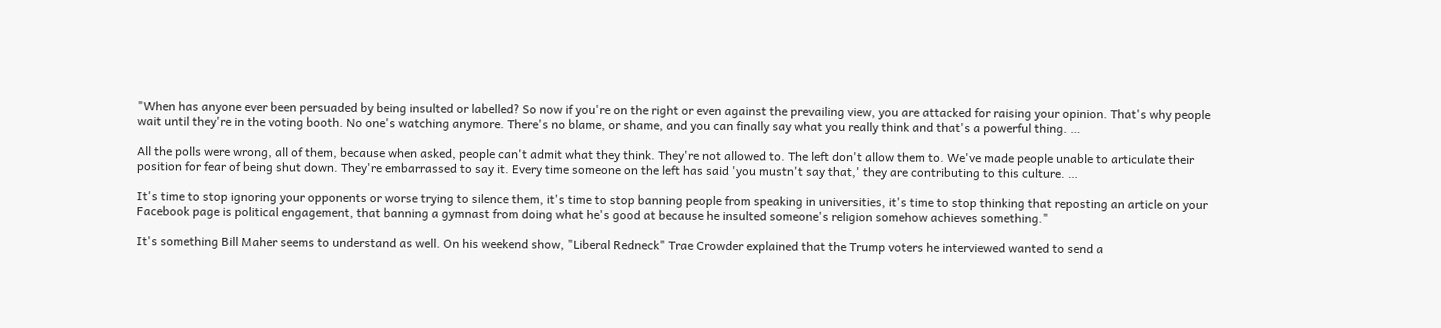"When has anyone ever been persuaded by being insulted or labelled? So now if you're on the right or even against the prevailing view, you are attacked for raising your opinion. That's why people wait until they're in the voting booth. No one's watching anymore. There's no blame, or shame, and you can finally say what you really think and that's a powerful thing. …

All the polls were wrong, all of them, because when asked, people can't admit what they think. They're not allowed to. The left don't allow them to. We've made people unable to articulate their position for fear of being shut down. They're embarrassed to say it. Every time someone on the left has said 'you mustn't say that,' they are contributing to this culture. …

It's time to stop ignoring your opponents or worse trying to silence them, it's time to stop banning people from speaking in universities, it's time to stop thinking that reposting an article on your Facebook page is political engagement, that banning a gymnast from doing what he's good at because he insulted someone's religion somehow achieves something."

It's something Bill Maher seems to understand as well. On his weekend show, "Liberal Redneck" Trae Crowder explained that the Trump voters he interviewed wanted to send a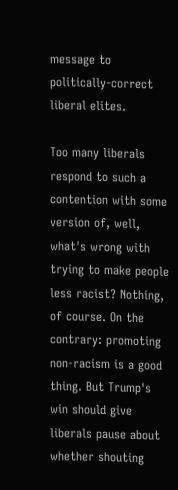message to politically-correct liberal elites.

Too many liberals respond to such a contention with some version of, well, what's wrong with trying to make people less racist? Nothing, of course. On the contrary: promoting non-racism is a good thing. But Trump's win should give liberals pause about whether shouting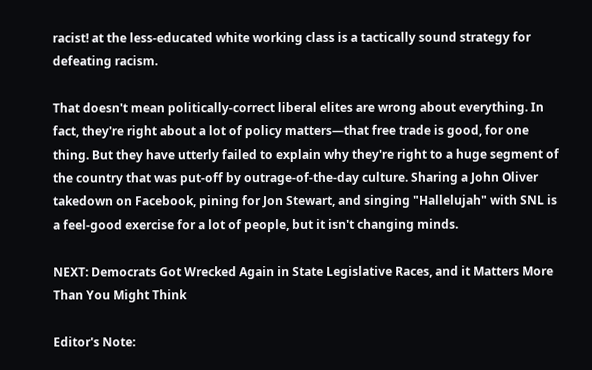racist! at the less-educated white working class is a tactically sound strategy for defeating racism.

That doesn't mean politically-correct liberal elites are wrong about everything. In fact, they're right about a lot of policy matters—that free trade is good, for one thing. But they have utterly failed to explain why they're right to a huge segment of the country that was put-off by outrage-of-the-day culture. Sharing a John Oliver takedown on Facebook, pining for Jon Stewart, and singing "Hallelujah" with SNL is a feel-good exercise for a lot of people, but it isn't changing minds.

NEXT: Democrats Got Wrecked Again in State Legislative Races, and it Matters More Than You Might Think

Editor's Note: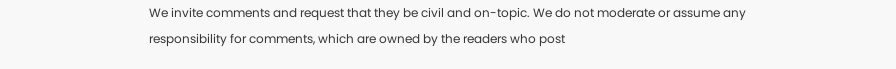We invite comments and request that they be civil and on-topic. We do not moderate or assume any responsibility for comments, which are owned by the readers who post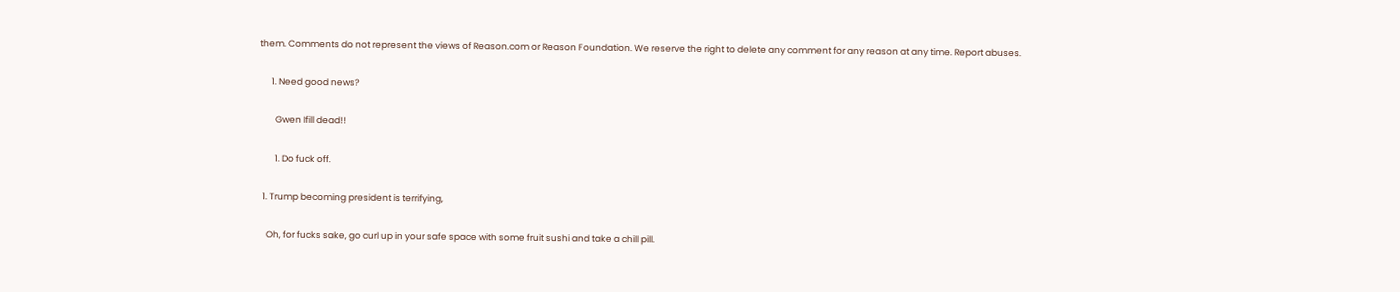them. Comments do not represent the views of Reason.com or Reason Foundation. We reserve the right to delete any comment for any reason at any time. Report abuses.

      1. Need good news?

        Gwen Ifill dead!!

        1. Do fuck off.

  1. Trump becoming president is terrifying,

    Oh, for fucks sake, go curl up in your safe space with some fruit sushi and take a chill pill.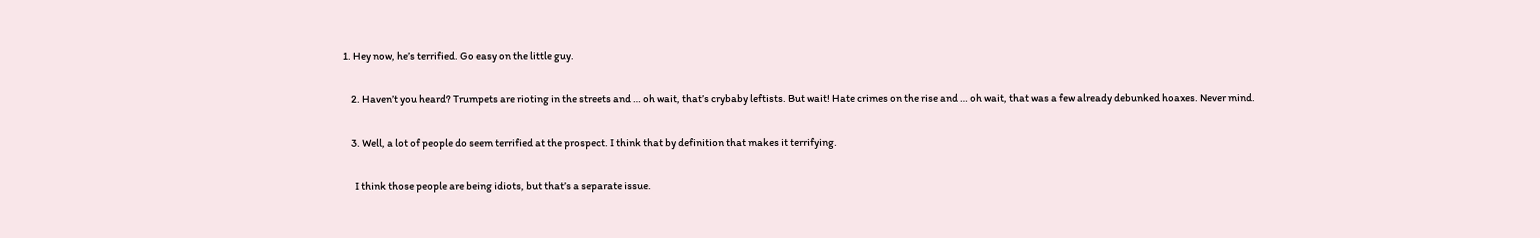1. Hey now, he’s terrified. Go easy on the little guy.

    2. Haven’t you heard? Trumpets are rioting in the streets and … oh wait, that’s crybaby leftists. But wait! Hate crimes on the rise and … oh wait, that was a few already debunked hoaxes. Never mind.

    3. Well, a lot of people do seem terrified at the prospect. I think that by definition that makes it terrifying.

      I think those people are being idiots, but that’s a separate issue.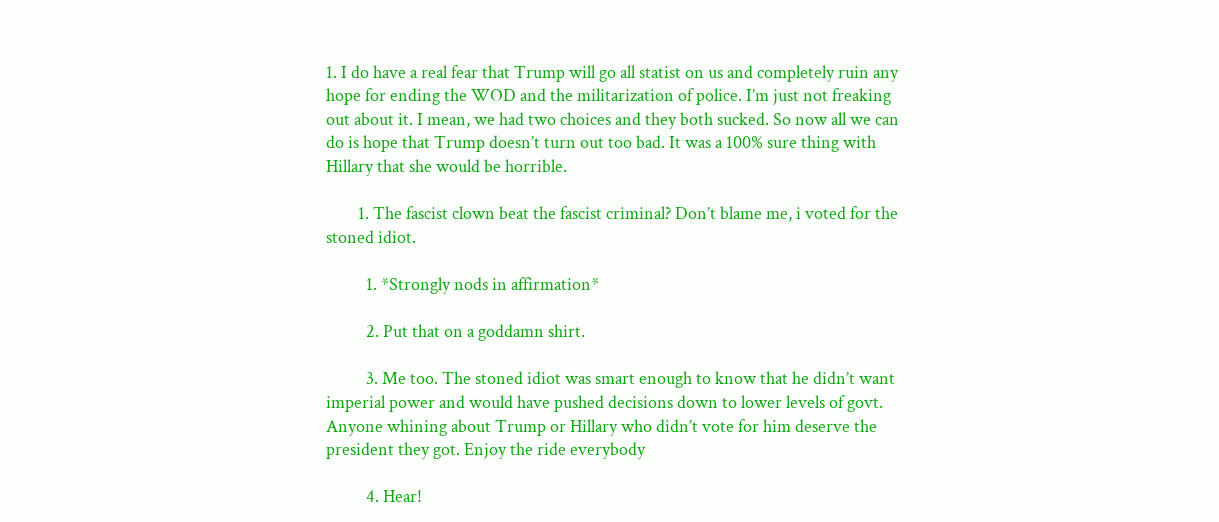1. I do have a real fear that Trump will go all statist on us and completely ruin any hope for ending the WOD and the militarization of police. I’m just not freaking out about it. I mean, we had two choices and they both sucked. So now all we can do is hope that Trump doesn’t turn out too bad. It was a 100% sure thing with Hillary that she would be horrible.

        1. The fascist clown beat the fascist criminal? Don’t blame me, i voted for the stoned idiot.

          1. *Strongly nods in affirmation*

          2. Put that on a goddamn shirt.

          3. Me too. The stoned idiot was smart enough to know that he didn’t want imperial power and would have pushed decisions down to lower levels of govt. Anyone whining about Trump or Hillary who didn’t vote for him deserve the president they got. Enjoy the ride everybody

          4. Hear!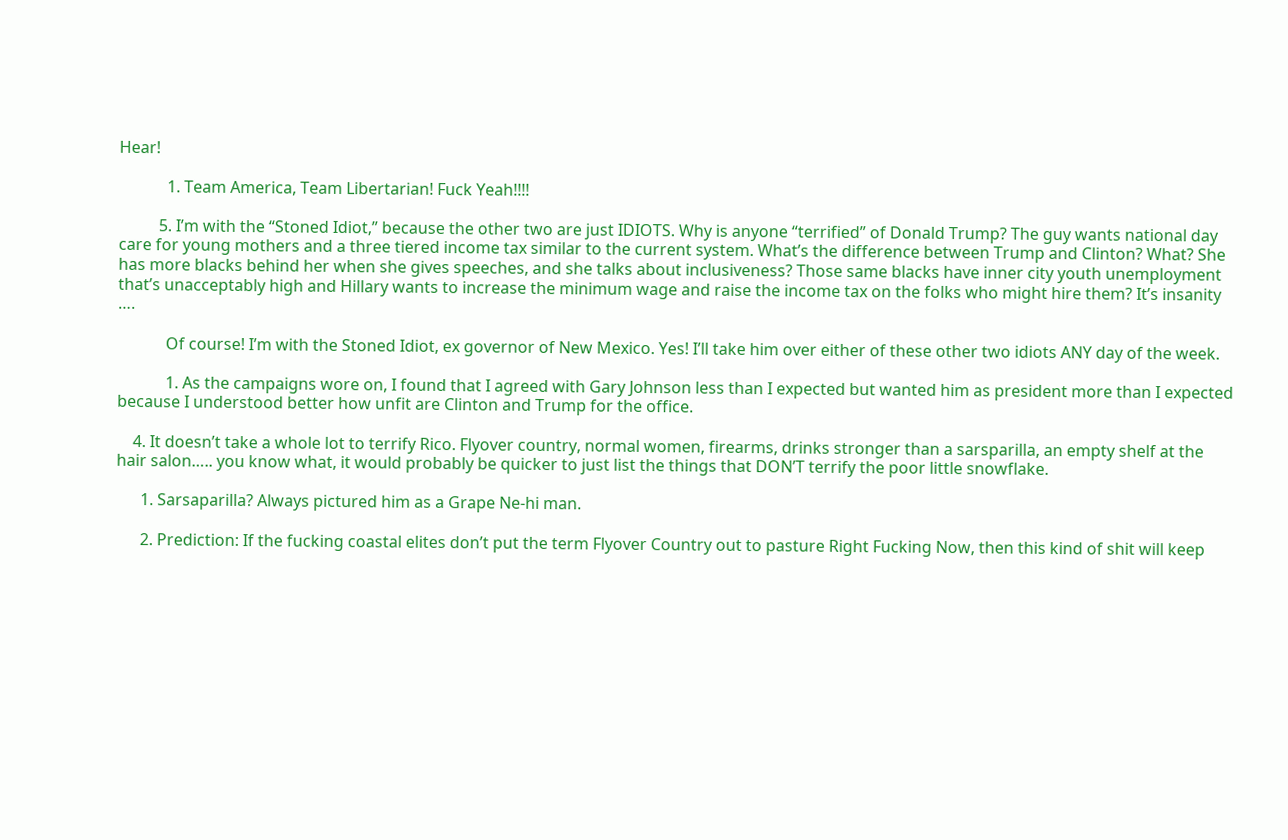Hear!

            1. Team America, Team Libertarian! Fuck Yeah!!!!

          5. I’m with the “Stoned Idiot,” because the other two are just IDIOTS. Why is anyone “terrified” of Donald Trump? The guy wants national day care for young mothers and a three tiered income tax similar to the current system. What’s the difference between Trump and Clinton? What? She has more blacks behind her when she gives speeches, and she talks about inclusiveness? Those same blacks have inner city youth unemployment that’s unacceptably high and Hillary wants to increase the minimum wage and raise the income tax on the folks who might hire them? It’s insanity ….

            Of course! I’m with the Stoned Idiot, ex governor of New Mexico. Yes! I’ll take him over either of these other two idiots ANY day of the week.

            1. As the campaigns wore on, I found that I agreed with Gary Johnson less than I expected but wanted him as president more than I expected because I understood better how unfit are Clinton and Trump for the office.

    4. It doesn’t take a whole lot to terrify Rico. Flyover country, normal women, firearms, drinks stronger than a sarsparilla, an empty shelf at the hair salon….. you know what, it would probably be quicker to just list the things that DON’T terrify the poor little snowflake.

      1. Sarsaparilla? Always pictured him as a Grape Ne-hi man.

      2. Prediction: If the fucking coastal elites don’t put the term Flyover Country out to pasture Right Fucking Now, then this kind of shit will keep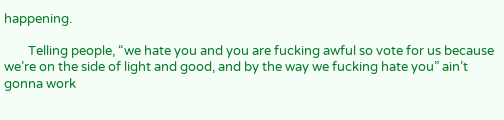happening.

        Telling people, “we hate you and you are fucking awful so vote for us because we’re on the side of light and good, and by the way we fucking hate you” ain’t gonna work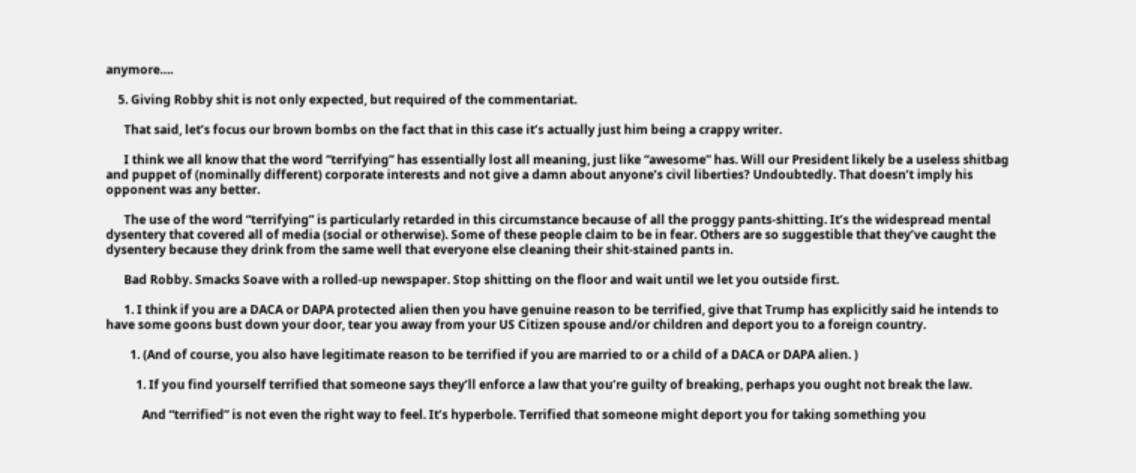anymore….

    5. Giving Robby shit is not only expected, but required of the commentariat.

      That said, let’s focus our brown bombs on the fact that in this case it’s actually just him being a crappy writer.

      I think we all know that the word “terrifying” has essentially lost all meaning, just like “awesome” has. Will our President likely be a useless shitbag and puppet of (nominally different) corporate interests and not give a damn about anyone’s civil liberties? Undoubtedly. That doesn’t imply his opponent was any better.

      The use of the word “terrifying” is particularly retarded in this circumstance because of all the proggy pants-shitting. It’s the widespread mental dysentery that covered all of media (social or otherwise). Some of these people claim to be in fear. Others are so suggestible that they’ve caught the dysentery because they drink from the same well that everyone else cleaning their shit-stained pants in.

      Bad Robby. Smacks Soave with a rolled-up newspaper. Stop shitting on the floor and wait until we let you outside first.

      1. I think if you are a DACA or DAPA protected alien then you have genuine reason to be terrified, give that Trump has explicitly said he intends to have some goons bust down your door, tear you away from your US Citizen spouse and/or children and deport you to a foreign country.

        1. (And of course, you also have legitimate reason to be terrified if you are married to or a child of a DACA or DAPA alien. )

          1. If you find yourself terrified that someone says they’ll enforce a law that you’re guilty of breaking, perhaps you ought not break the law.

            And “terrified” is not even the right way to feel. It’s hyperbole. Terrified that someone might deport you for taking something you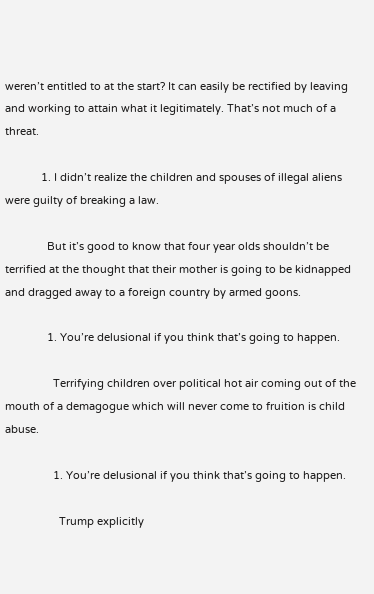weren’t entitled to at the start? It can easily be rectified by leaving and working to attain what it legitimately. That’s not much of a threat.

            1. I didn’t realize the children and spouses of illegal aliens were guilty of breaking a law.

              But it’s good to know that four year olds shouldn’t be terrified at the thought that their mother is going to be kidnapped and dragged away to a foreign country by armed goons.

              1. You’re delusional if you think that’s going to happen.

                Terrifying children over political hot air coming out of the mouth of a demagogue which will never come to fruition is child abuse.

                1. You’re delusional if you think that’s going to happen.

                  Trump explicitly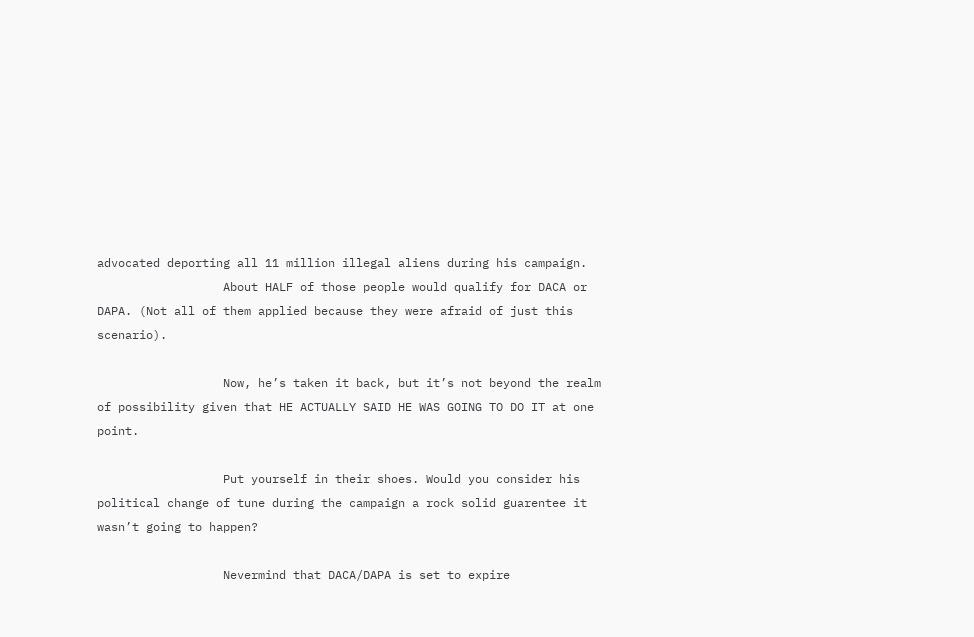advocated deporting all 11 million illegal aliens during his campaign.
                  About HALF of those people would qualify for DACA or DAPA. (Not all of them applied because they were afraid of just this scenario).

                  Now, he’s taken it back, but it’s not beyond the realm of possibility given that HE ACTUALLY SAID HE WAS GOING TO DO IT at one point.

                  Put yourself in their shoes. Would you consider his political change of tune during the campaign a rock solid guarentee it wasn’t going to happen?

                  Nevermind that DACA/DAPA is set to expire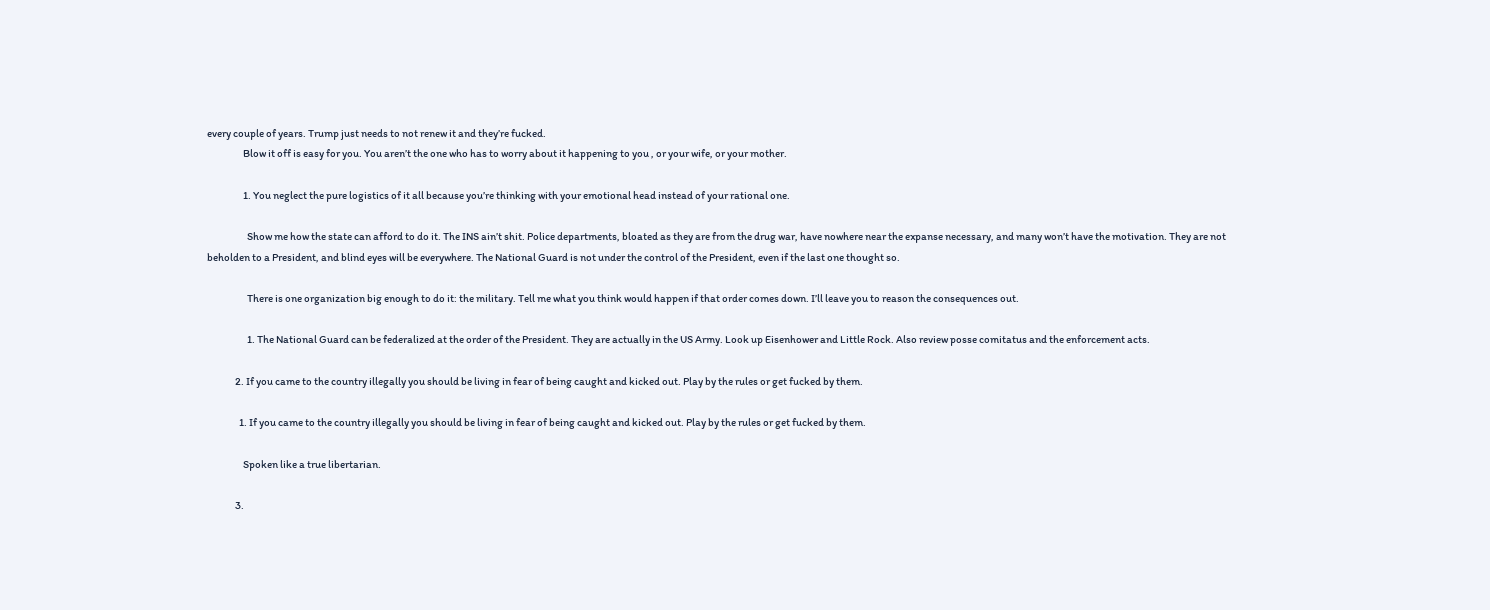every couple of years. Trump just needs to not renew it and they’re fucked.
                  Blow it off is easy for you. You aren’t the one who has to worry about it happening to you , or your wife, or your mother.

                  1. You neglect the pure logistics of it all because you’re thinking with your emotional head instead of your rational one.

                    Show me how the state can afford to do it. The INS ain’t shit. Police departments, bloated as they are from the drug war, have nowhere near the expanse necessary, and many won’t have the motivation. They are not beholden to a President, and blind eyes will be everywhere. The National Guard is not under the control of the President, even if the last one thought so.

                    There is one organization big enough to do it: the military. Tell me what you think would happen if that order comes down. I’ll leave you to reason the consequences out.

                    1. The National Guard can be federalized at the order of the President. They are actually in the US Army. Look up Eisenhower and Little Rock. Also review posse comitatus and the enforcement acts.

              2. If you came to the country illegally you should be living in fear of being caught and kicked out. Play by the rules or get fucked by them.

                1. If you came to the country illegally you should be living in fear of being caught and kicked out. Play by the rules or get fucked by them.

                  Spoken like a true libertarian.

              3.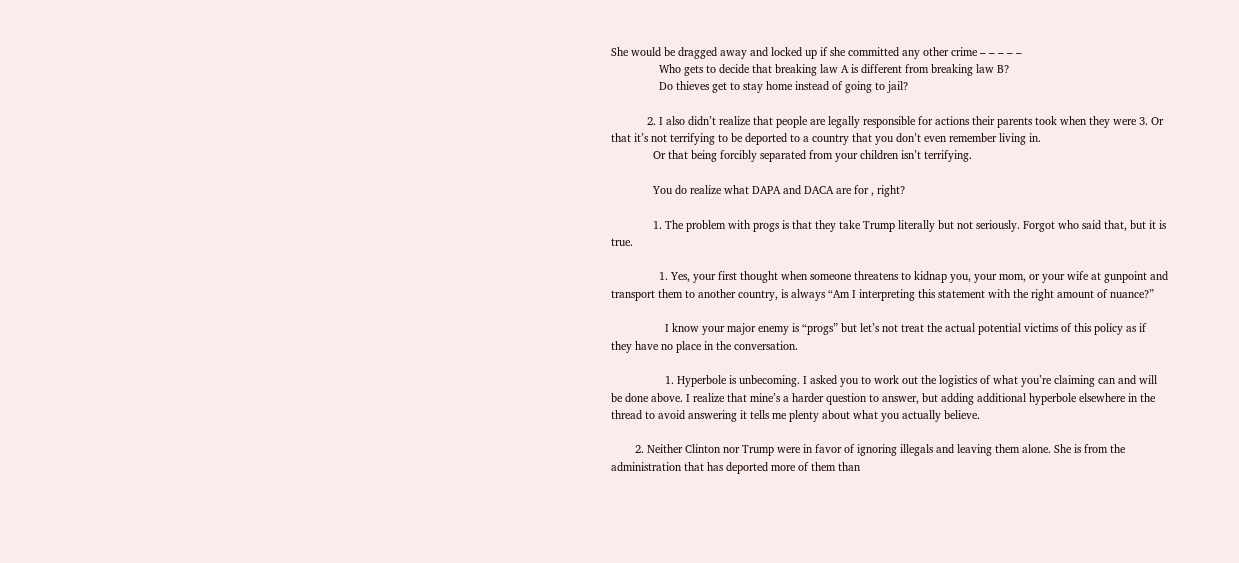She would be dragged away and locked up if she committed any other crime – – – – –
                Who gets to decide that breaking law A is different from breaking law B?
                Do thieves get to stay home instead of going to jail?

            2. I also didn’t realize that people are legally responsible for actions their parents took when they were 3. Or that it’s not terrifying to be deported to a country that you don’t even remember living in.
              Or that being forcibly separated from your children isn’t terrifying.

              You do realize what DAPA and DACA are for , right?

              1. The problem with progs is that they take Trump literally but not seriously. Forgot who said that, but it is true.

                1. Yes, your first thought when someone threatens to kidnap you, your mom, or your wife at gunpoint and transport them to another country, is always “Am I interpreting this statement with the right amount of nuance?”

                  I know your major enemy is “progs” but let’s not treat the actual potential victims of this policy as if they have no place in the conversation.

                  1. Hyperbole is unbecoming. I asked you to work out the logistics of what you’re claiming can and will be done above. I realize that mine’s a harder question to answer, but adding additional hyperbole elsewhere in the thread to avoid answering it tells me plenty about what you actually believe.

        2. Neither Clinton nor Trump were in favor of ignoring illegals and leaving them alone. She is from the administration that has deported more of them than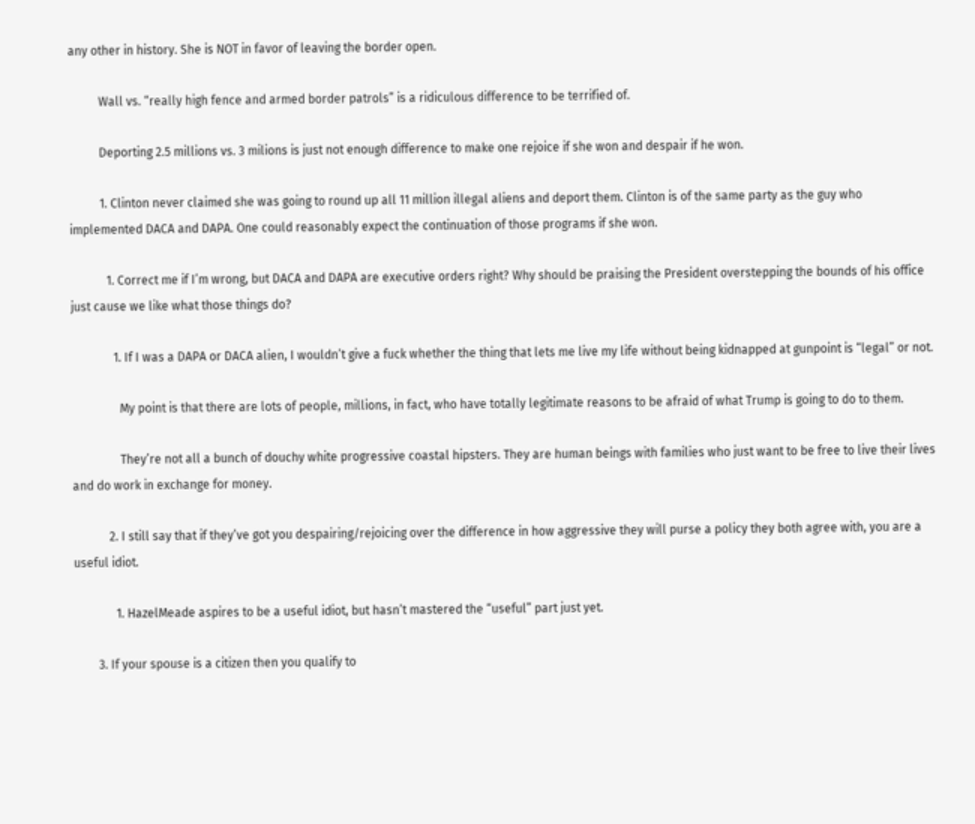any other in history. She is NOT in favor of leaving the border open.

          Wall vs. “really high fence and armed border patrols” is a ridiculous difference to be terrified of.

          Deporting 2.5 millions vs. 3 milions is just not enough difference to make one rejoice if she won and despair if he won.

          1. Clinton never claimed she was going to round up all 11 million illegal aliens and deport them. Clinton is of the same party as the guy who implemented DACA and DAPA. One could reasonably expect the continuation of those programs if she won.

            1. Correct me if I’m wrong, but DACA and DAPA are executive orders right? Why should be praising the President overstepping the bounds of his office just cause we like what those things do?

              1. If I was a DAPA or DACA alien, I wouldn’t give a fuck whether the thing that lets me live my life without being kidnapped at gunpoint is “legal” or not.

                My point is that there are lots of people, millions, in fact, who have totally legitimate reasons to be afraid of what Trump is going to do to them.

                They’re not all a bunch of douchy white progressive coastal hipsters. They are human beings with families who just want to be free to live their lives and do work in exchange for money.

            2. I still say that if they’ve got you despairing/rejoicing over the difference in how aggressive they will purse a policy they both agree with, you are a useful idiot.

              1. HazelMeade aspires to be a useful idiot, but hasn’t mastered the “useful” part just yet.

        3. If your spouse is a citizen then you qualify to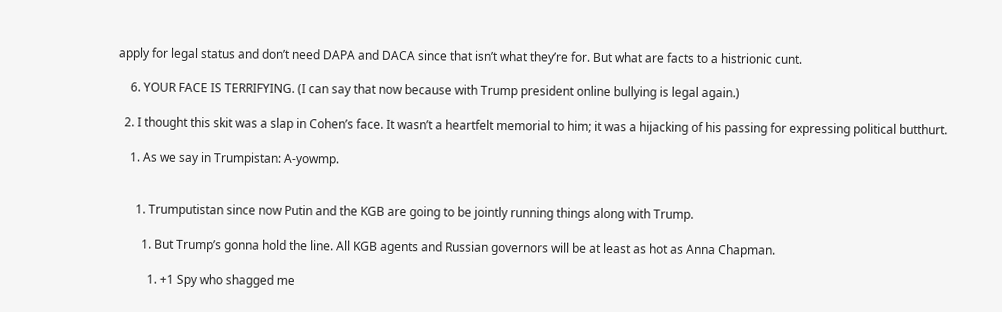apply for legal status and don’t need DAPA and DACA since that isn’t what they’re for. But what are facts to a histrionic cunt.

    6. YOUR FACE IS TERRIFYING. (I can say that now because with Trump president online bullying is legal again.)

  2. I thought this skit was a slap in Cohen’s face. It wasn’t a heartfelt memorial to him; it was a hijacking of his passing for expressing political butthurt.

    1. As we say in Trumpistan: A-yowmp.


      1. Trumputistan since now Putin and the KGB are going to be jointly running things along with Trump.

        1. But Trump’s gonna hold the line. All KGB agents and Russian governors will be at least as hot as Anna Chapman.

          1. +1 Spy who shagged me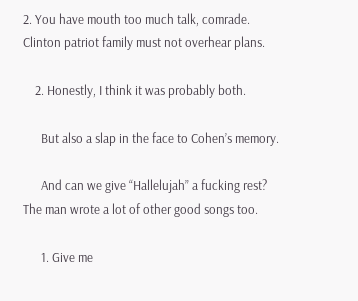2. You have mouth too much talk, comrade. Clinton patriot family must not overhear plans.

    2. Honestly, I think it was probably both.

      But also a slap in the face to Cohen’s memory.

      And can we give “Hallelujah” a fucking rest? The man wrote a lot of other good songs too.

      1. Give me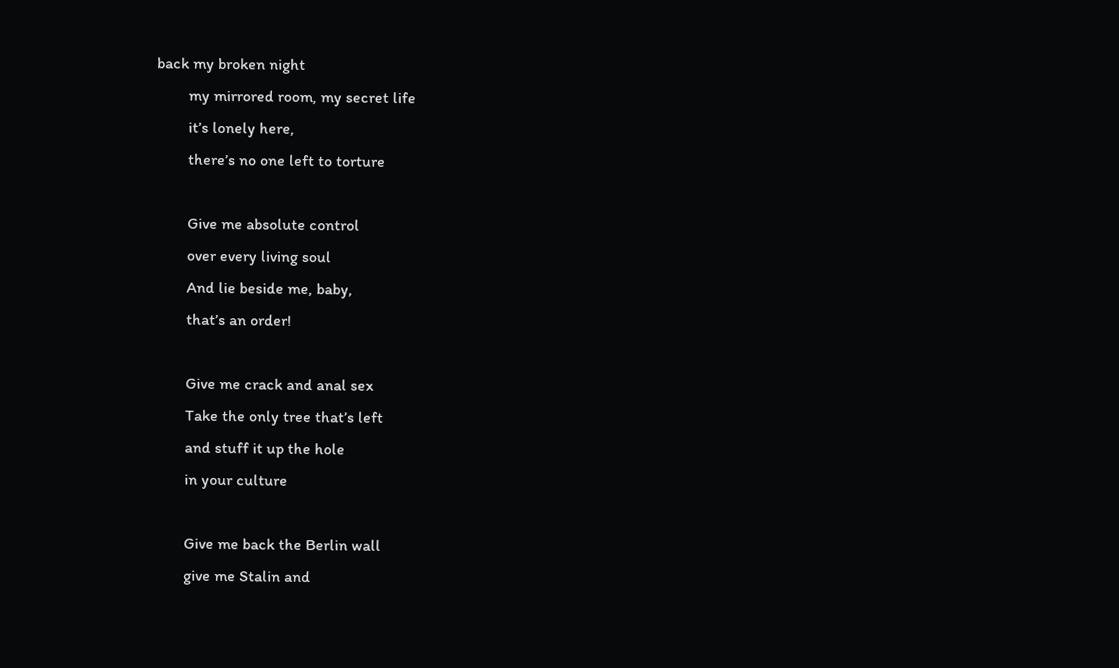back my broken night
        my mirrored room, my secret life
        it’s lonely here,
        there’s no one left to torture

        Give me absolute control
        over every living soul
        And lie beside me, baby,
        that’s an order!

        Give me crack and anal sex
        Take the only tree that’s left
        and stuff it up the hole
        in your culture

        Give me back the Berlin wall
        give me Stalin and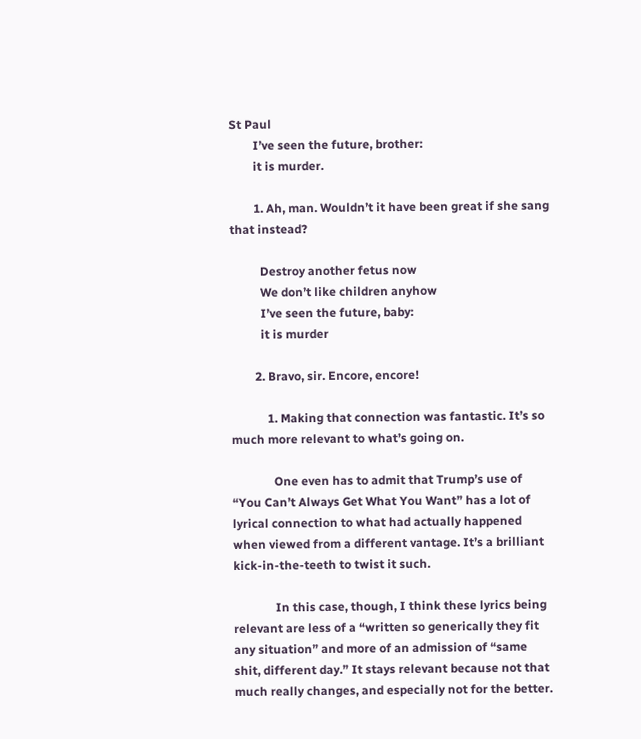St Paul
        I’ve seen the future, brother:
        it is murder.

        1. Ah, man. Wouldn’t it have been great if she sang that instead?

          Destroy another fetus now
          We don’t like children anyhow
          I’ve seen the future, baby:
          it is murder

        2. Bravo, sir. Encore, encore!

            1. Making that connection was fantastic. It’s so much more relevant to what’s going on.

              One even has to admit that Trump’s use of “You Can’t Always Get What You Want” has a lot of lyrical connection to what had actually happened when viewed from a different vantage. It’s a brilliant kick-in-the-teeth to twist it such.

              In this case, though, I think these lyrics being relevant are less of a “written so generically they fit any situation” and more of an admission of “same shit, different day.” It stays relevant because not that much really changes, and especially not for the better.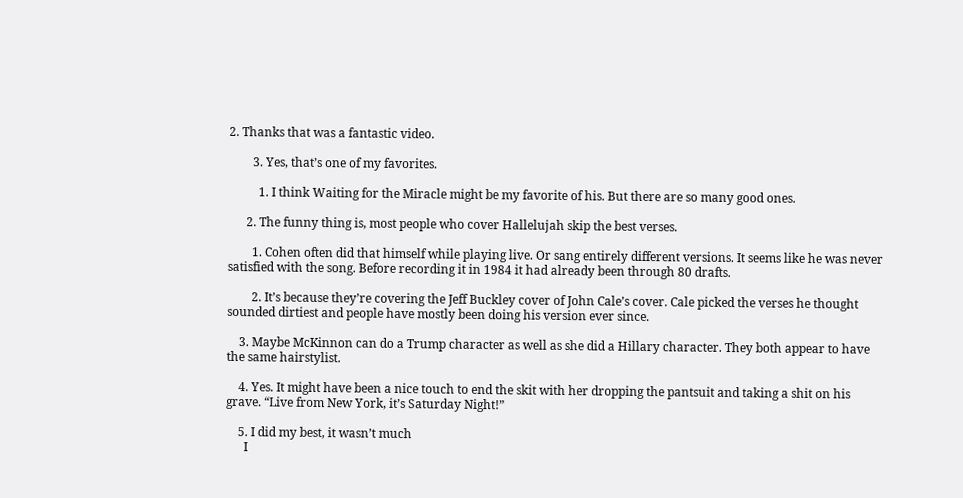2. Thanks that was a fantastic video.

        3. Yes, that’s one of my favorites.

          1. I think Waiting for the Miracle might be my favorite of his. But there are so many good ones.

      2. The funny thing is, most people who cover Hallelujah skip the best verses.

        1. Cohen often did that himself while playing live. Or sang entirely different versions. It seems like he was never satisfied with the song. Before recording it in 1984 it had already been through 80 drafts.

        2. It’s because they’re covering the Jeff Buckley cover of John Cale’s cover. Cale picked the verses he thought sounded dirtiest and people have mostly been doing his version ever since.

    3. Maybe McKinnon can do a Trump character as well as she did a Hillary character. They both appear to have the same hairstylist.

    4. Yes. It might have been a nice touch to end the skit with her dropping the pantsuit and taking a shit on his grave. “Live from New York, it’s Saturday Night!”

    5. I did my best, it wasn’t much
      I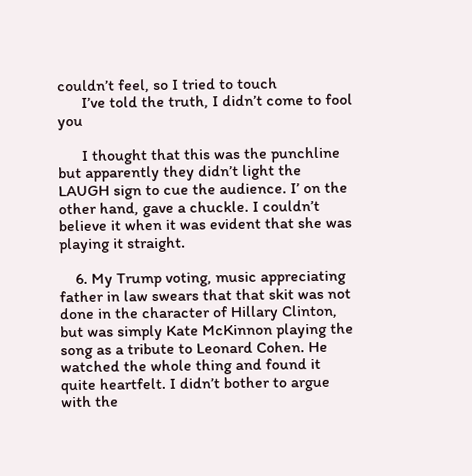couldn’t feel, so I tried to touch
      I’ve told the truth, I didn’t come to fool you

      I thought that this was the punchline but apparently they didn’t light the LAUGH sign to cue the audience. I’ on the other hand, gave a chuckle. I couldn’t believe it when it was evident that she was playing it straight.

    6. My Trump voting, music appreciating father in law swears that that skit was not done in the character of Hillary Clinton, but was simply Kate McKinnon playing the song as a tribute to Leonard Cohen. He watched the whole thing and found it quite heartfelt. I didn’t bother to argue with the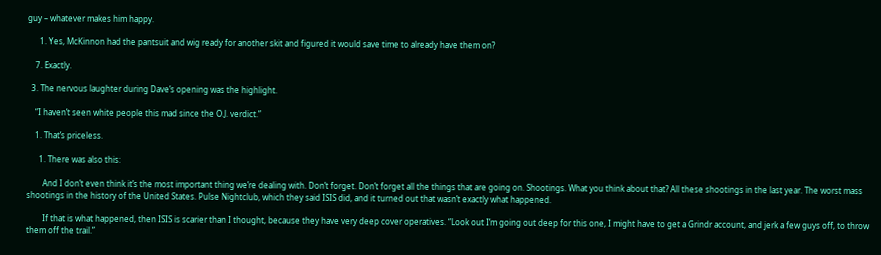guy – whatever makes him happy.

      1. Yes, McKinnon had the pantsuit and wig ready for another skit and figured it would save time to already have them on?

    7. Exactly.

  3. The nervous laughter during Dave’s opening was the highlight.

    “I haven’t seen white people this mad since the O.J. verdict.”

    1. That’s priceless.

      1. There was also this:

        And I don’t even think it’s the most important thing we’re dealing with. Don’t forget. Don’t forget all the things that are going on. Shootings. What you think about that? All these shootings in the last year. The worst mass shootings in the history of the United States. Pulse Nightclub, which they said ISIS did, and it turned out that wasn’t exactly what happened.

        If that is what happened, then ISIS is scarier than I thought, because they have very deep cover operatives. “Look out I’m going out deep for this one, I might have to get a Grindr account, and jerk a few guys off, to throw them off the trail.”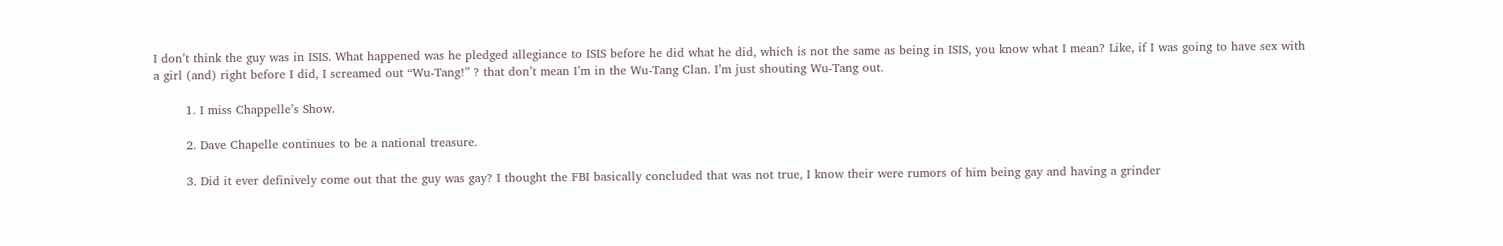I don’t think the guy was in ISIS. What happened was he pledged allegiance to ISIS before he did what he did, which is not the same as being in ISIS, you know what I mean? Like, if I was going to have sex with a girl (and) right before I did, I screamed out “Wu-Tang!” ? that don’t mean I’m in the Wu-Tang Clan. I’m just shouting Wu-Tang out.

        1. I miss Chappelle’s Show.

        2. Dave Chapelle continues to be a national treasure.

        3. Did it ever definively come out that the guy was gay? I thought the FBI basically concluded that was not true, I know their were rumors of him being gay and having a grinder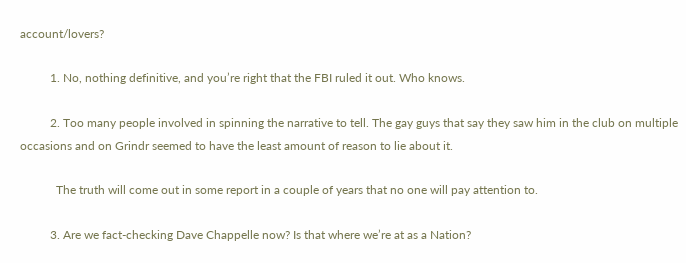account/lovers?

          1. No, nothing definitive, and you’re right that the FBI ruled it out. Who knows.

          2. Too many people involved in spinning the narrative to tell. The gay guys that say they saw him in the club on multiple occasions and on Grindr seemed to have the least amount of reason to lie about it.

            The truth will come out in some report in a couple of years that no one will pay attention to.

          3. Are we fact-checking Dave Chappelle now? Is that where we’re at as a Nation?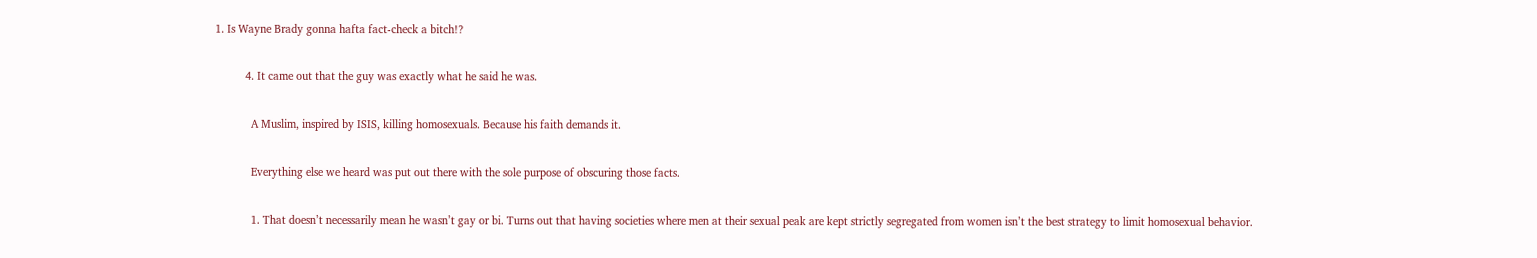1. Is Wayne Brady gonna hafta fact-check a bitch!?

          4. It came out that the guy was exactly what he said he was.

            A Muslim, inspired by ISIS, killing homosexuals. Because his faith demands it.

            Everything else we heard was put out there with the sole purpose of obscuring those facts.

            1. That doesn’t necessarily mean he wasn’t gay or bi. Turns out that having societies where men at their sexual peak are kept strictly segregated from women isn’t the best strategy to limit homosexual behavior.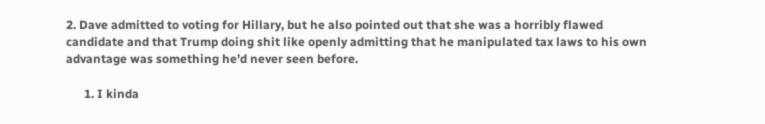2. Dave admitted to voting for Hillary, but he also pointed out that she was a horribly flawed candidate and that Trump doing shit like openly admitting that he manipulated tax laws to his own advantage was something he’d never seen before.

      1. I kinda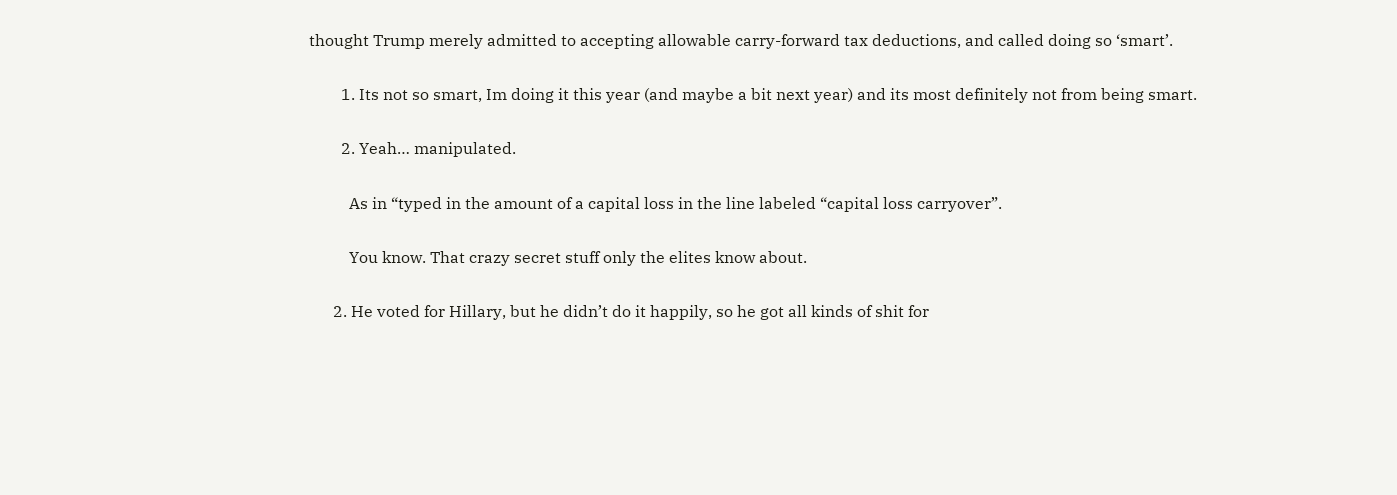thought Trump merely admitted to accepting allowable carry-forward tax deductions, and called doing so ‘smart’.

        1. Its not so smart, Im doing it this year (and maybe a bit next year) and its most definitely not from being smart.

        2. Yeah… manipulated.

          As in “typed in the amount of a capital loss in the line labeled “capital loss carryover”.

          You know. That crazy secret stuff only the elites know about.

      2. He voted for Hillary, but he didn’t do it happily, so he got all kinds of shit for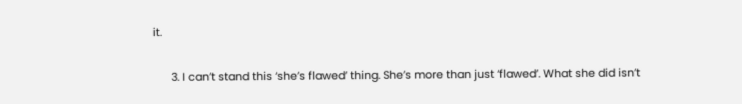it.

      3. I can’t stand this ‘she’s flawed’ thing. She’s more than just ‘flawed’. What she did isn’t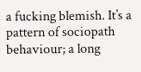a fucking blemish. It’s a pattern of sociopath behaviour; a long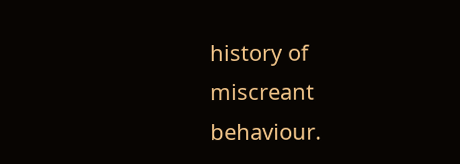history of miscreant behaviour.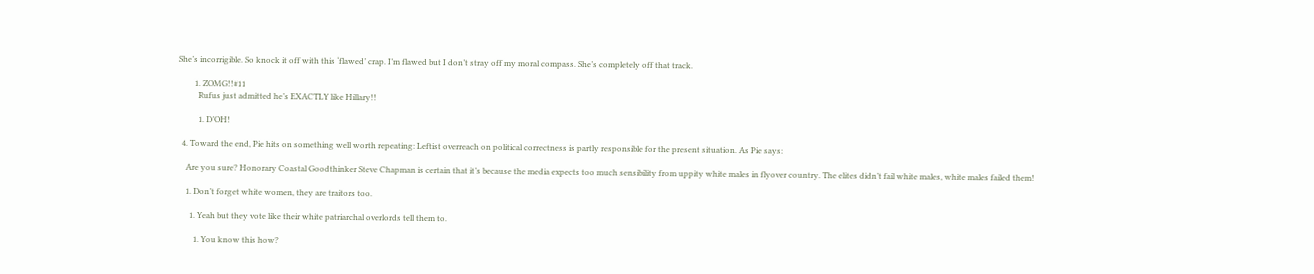She’s incorrigible. So knock it off with this ‘flawed’ crap. I’m flawed but I don’t stray off my moral compass. She’s completely off that track.

        1. ZOMG!!#11
          Rufus just admitted he’s EXACTLY like Hillary!!

          1. D’OH!

  4. Toward the end, Pie hits on something well worth repeating: Leftist overreach on political correctness is partly responsible for the present situation. As Pie says:

    Are you sure? Honorary Coastal Goodthinker Steve Chapman is certain that it’s because the media expects too much sensibility from uppity white males in flyover country. The elites didn’t fail white males, white males failed them!

    1. Don’t forget white women, they are traitors too.

      1. Yeah but they vote like their white patriarchal overlords tell them to.

        1. You know this how?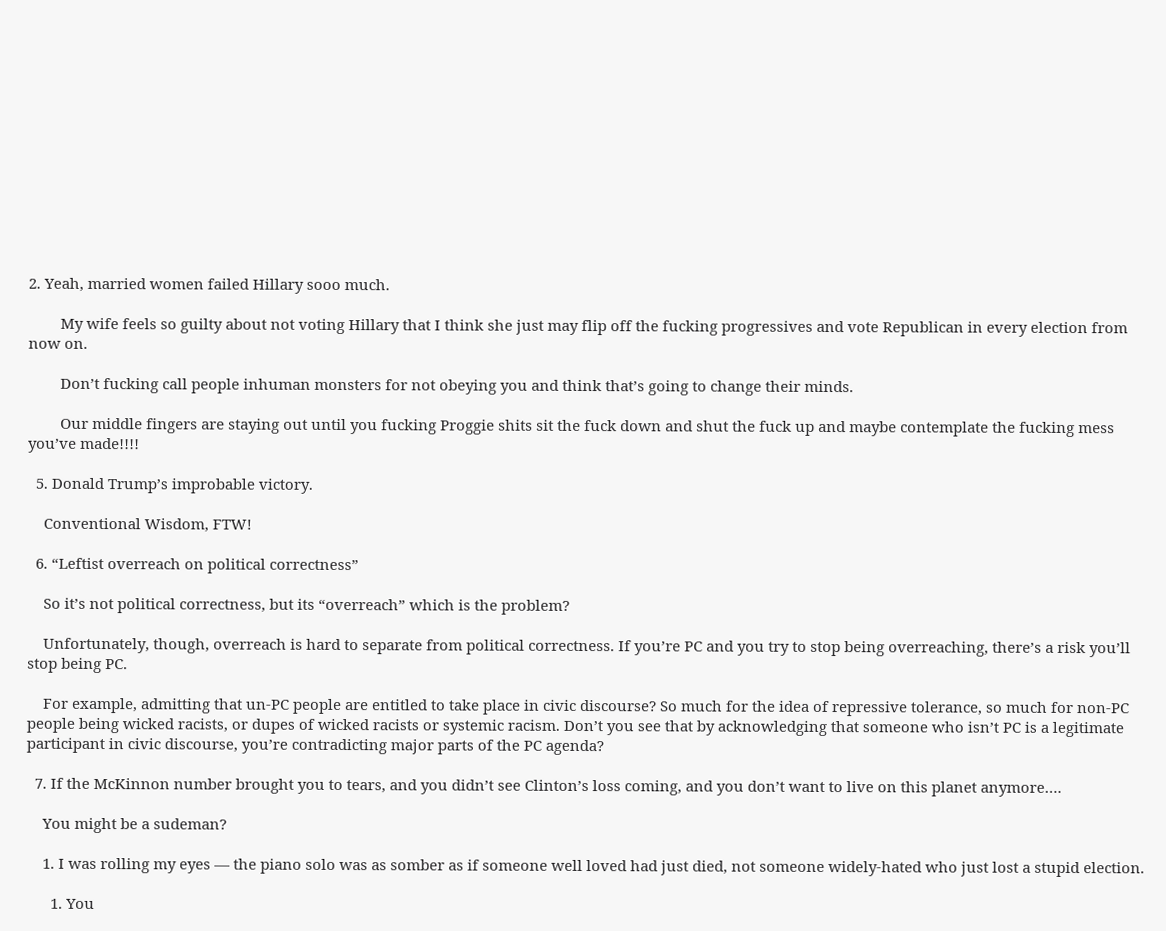2. Yeah, married women failed Hillary sooo much.

        My wife feels so guilty about not voting Hillary that I think she just may flip off the fucking progressives and vote Republican in every election from now on.

        Don’t fucking call people inhuman monsters for not obeying you and think that’s going to change their minds.

        Our middle fingers are staying out until you fucking Proggie shits sit the fuck down and shut the fuck up and maybe contemplate the fucking mess you’ve made!!!!

  5. Donald Trump’s improbable victory.

    Conventional Wisdom, FTW!

  6. “Leftist overreach on political correctness”

    So it’s not political correctness, but its “overreach” which is the problem?

    Unfortunately, though, overreach is hard to separate from political correctness. If you’re PC and you try to stop being overreaching, there’s a risk you’ll stop being PC.

    For example, admitting that un-PC people are entitled to take place in civic discourse? So much for the idea of repressive tolerance, so much for non-PC people being wicked racists, or dupes of wicked racists or systemic racism. Don’t you see that by acknowledging that someone who isn’t PC is a legitimate participant in civic discourse, you’re contradicting major parts of the PC agenda?

  7. If the McKinnon number brought you to tears, and you didn’t see Clinton’s loss coming, and you don’t want to live on this planet anymore….

    You might be a sudeman?

    1. I was rolling my eyes — the piano solo was as somber as if someone well loved had just died, not someone widely-hated who just lost a stupid election.

      1. You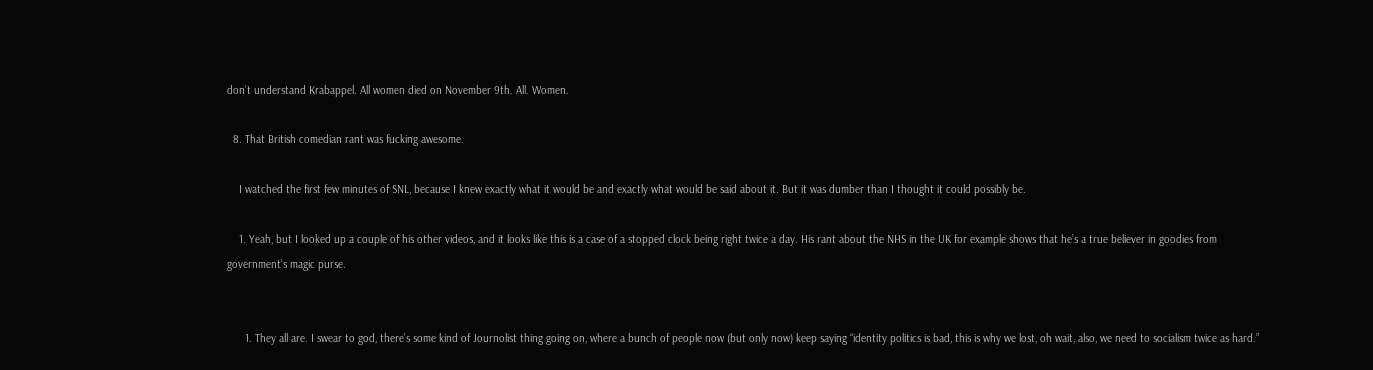don’t understand Krabappel. All women died on November 9th. All. Women.

  8. That British comedian rant was fucking awesome.

    I watched the first few minutes of SNL, because I knew exactly what it would be and exactly what would be said about it. But it was dumber than I thought it could possibly be.

    1. Yeah, but I looked up a couple of his other videos, and it looks like this is a case of a stopped clock being right twice a day. His rant about the NHS in the UK for example shows that he’s a true believer in goodies from government’s magic purse.


      1. They all are. I swear to god, there’s some kind of Journolist thing going on, where a bunch of people now (but only now) keep saying “identity politics is bad, this is why we lost, oh wait, also, we need to socialism twice as hard.”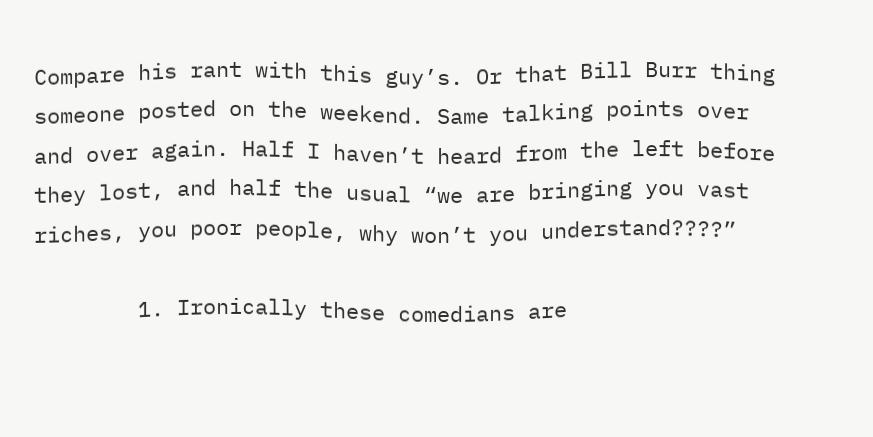Compare his rant with this guy’s. Or that Bill Burr thing someone posted on the weekend. Same talking points over and over again. Half I haven’t heard from the left before they lost, and half the usual “we are bringing you vast riches, you poor people, why won’t you understand????”

        1. Ironically these comedians are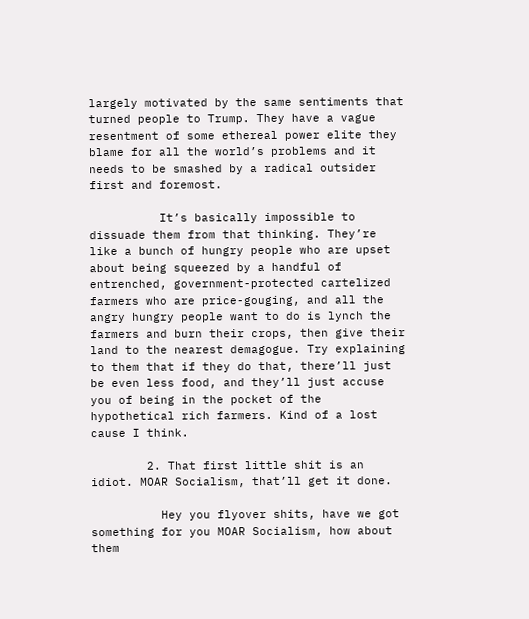largely motivated by the same sentiments that turned people to Trump. They have a vague resentment of some ethereal power elite they blame for all the world’s problems and it needs to be smashed by a radical outsider first and foremost.

          It’s basically impossible to dissuade them from that thinking. They’re like a bunch of hungry people who are upset about being squeezed by a handful of entrenched, government-protected cartelized farmers who are price-gouging, and all the angry hungry people want to do is lynch the farmers and burn their crops, then give their land to the nearest demagogue. Try explaining to them that if they do that, there’ll just be even less food, and they’ll just accuse you of being in the pocket of the hypothetical rich farmers. Kind of a lost cause I think.

        2. That first little shit is an idiot. MOAR Socialism, that’ll get it done.

          Hey you flyover shits, have we got something for you MOAR Socialism, how about them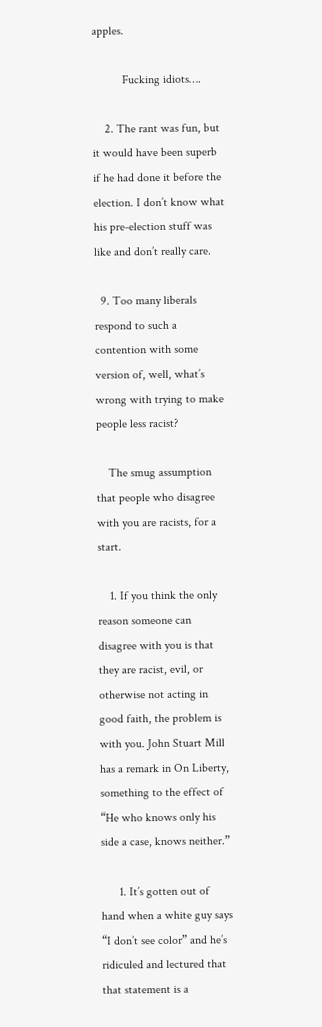apples.

          Fucking idiots….

    2. The rant was fun, but it would have been superb if he had done it before the election. I don’t know what his pre-election stuff was like and don’t really care.

  9. Too many liberals respond to such a contention with some version of, well, what’s wrong with trying to make people less racist?

    The smug assumption that people who disagree with you are racists, for a start.

    1. If you think the only reason someone can disagree with you is that they are racist, evil, or otherwise not acting in good faith, the problem is with you. John Stuart Mill has a remark in On Liberty, something to the effect of “He who knows only his side a case, knows neither.”

      1. It’s gotten out of hand when a white guy says “I don’t see color” and he’s ridiculed and lectured that that statement is a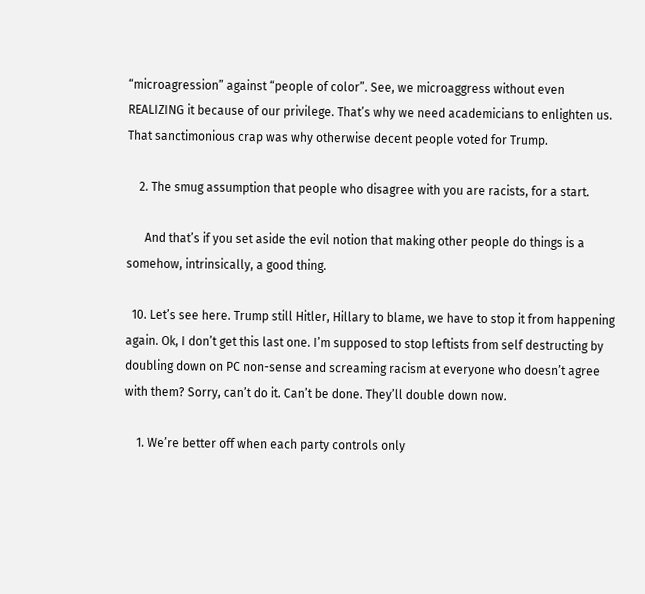“microagression” against “people of color”. See, we microaggress without even REALIZING it because of our privilege. That’s why we need academicians to enlighten us. That sanctimonious crap was why otherwise decent people voted for Trump.

    2. The smug assumption that people who disagree with you are racists, for a start.

      And that’s if you set aside the evil notion that making other people do things is a somehow, intrinsically, a good thing.

  10. Let’s see here. Trump still Hitler, Hillary to blame, we have to stop it from happening again. Ok, I don’t get this last one. I’m supposed to stop leftists from self destructing by doubling down on PC non-sense and screaming racism at everyone who doesn’t agree with them? Sorry, can’t do it. Can’t be done. They’ll double down now.

    1. We’re better off when each party controls only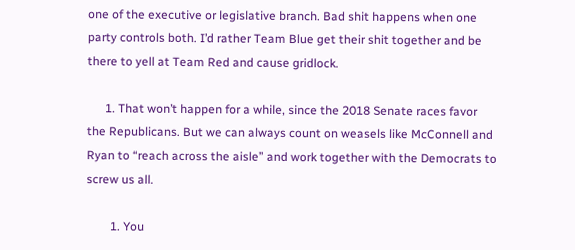one of the executive or legislative branch. Bad shit happens when one party controls both. I’d rather Team Blue get their shit together and be there to yell at Team Red and cause gridlock.

      1. That won’t happen for a while, since the 2018 Senate races favor the Republicans. But we can always count on weasels like McConnell and Ryan to “reach across the aisle” and work together with the Democrats to screw us all.

        1. You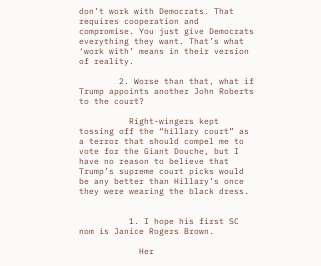don’t work with Democrats. That requires cooperation and compromise. You just give Democrats everything they want. That’s what ‘work with’ means in their version of reality.

        2. Worse than that, what if Trump appoints another John Roberts to the court?

          Right-wingers kept tossing off the “hillary court” as a terror that should compel me to vote for the Giant Douche, but I have no reason to believe that Trump’s supreme court picks would be any better than Hillary’s once they were wearing the black dress.


          1. I hope his first SC nom is Janice Rogers Brown.

            Her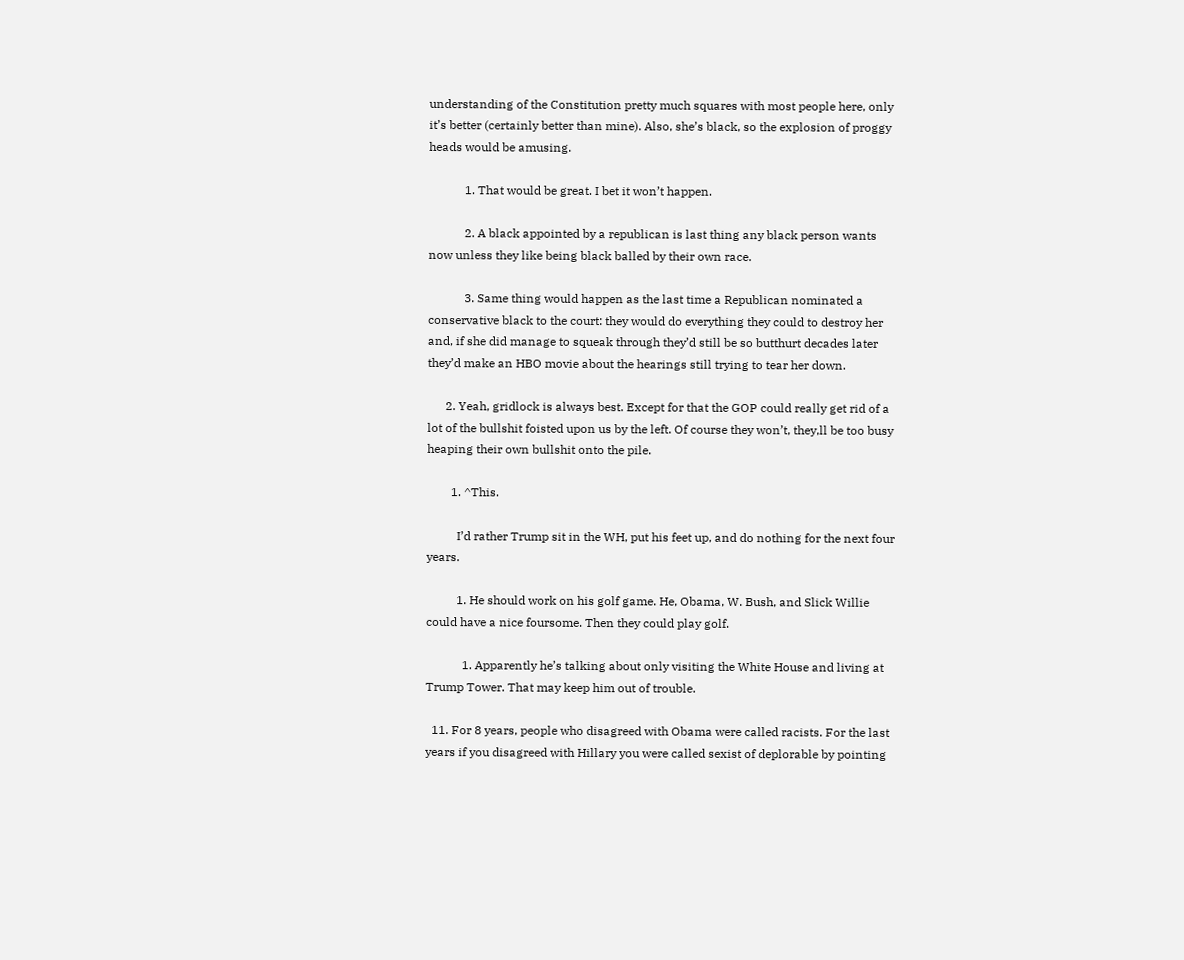understanding of the Constitution pretty much squares with most people here, only it’s better (certainly better than mine). Also, she’s black, so the explosion of proggy heads would be amusing.

            1. That would be great. I bet it won’t happen.

            2. A black appointed by a republican is last thing any black person wants now unless they like being black balled by their own race.

            3. Same thing would happen as the last time a Republican nominated a conservative black to the court: they would do everything they could to destroy her and, if she did manage to squeak through they’d still be so butthurt decades later they’d make an HBO movie about the hearings still trying to tear her down.

      2. Yeah, gridlock is always best. Except for that the GOP could really get rid of a lot of the bullshit foisted upon us by the left. Of course they won’t, they,ll be too busy heaping their own bullshit onto the pile.

        1. ^This.

          I’d rather Trump sit in the WH, put his feet up, and do nothing for the next four years.

          1. He should work on his golf game. He, Obama, W. Bush, and Slick Willie could have a nice foursome. Then they could play golf.

            1. Apparently he’s talking about only visiting the White House and living at Trump Tower. That may keep him out of trouble.

  11. For 8 years, people who disagreed with Obama were called racists. For the last years if you disagreed with Hillary you were called sexist of deplorable by pointing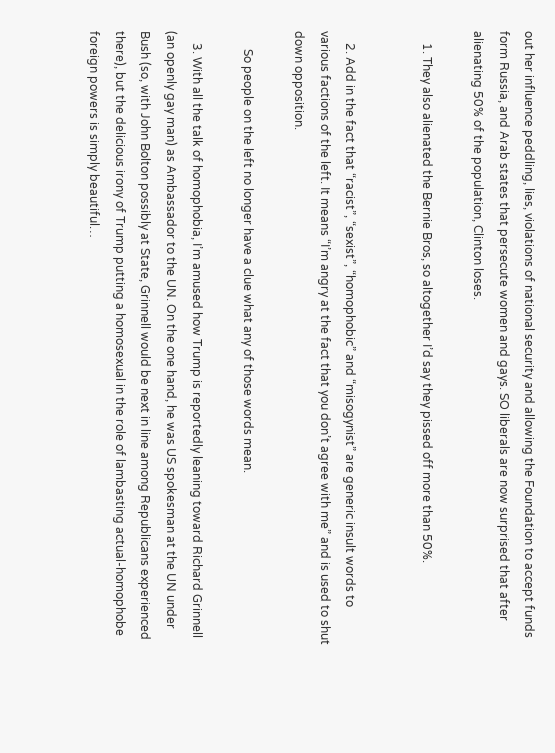out her influence peddling, lies, violations of national security and allowing the Foundation to accept funds form Russia, and Arab states that persecute women and gays. SO liberals are now surprised that after alienating 50% of the population, Clinton loses.

    1. They also alienated the Bernie Bros, so altogether I’d say they pissed off more than 50%.


    2. Add in the fact that “racist”, “sexist”, “homophobic” and “misogynist” are generic insult words to various factions of the left. It means “I’m angry at the fact that you don’t agree with me” and is used to shut down opposition.

      So people on the left no longer have a clue what any of those words mean.

    3. With all the talk of homophobia, I’m amused how Trump is reportedly leaning toward Richard Grinnell (an openly gay man) as Ambassador to the UN. On the one hand, he was US spokesman at the UN under Bush (so, with John Bolton possibly at State, Grinnell would be next in line among Republicans experienced there), but the delicious irony of Trump putting a homosexual in the role of lambasting actual-homophobe foreign powers is simply beautiful…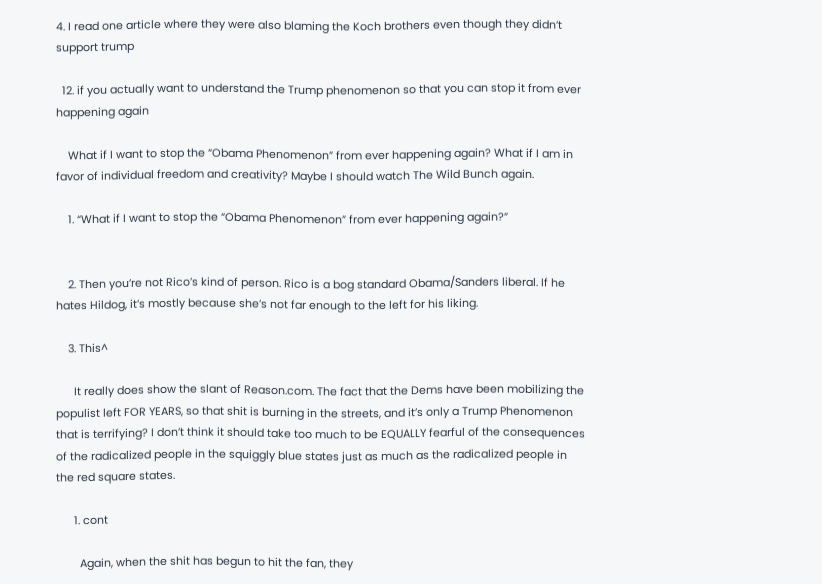4. I read one article where they were also blaming the Koch brothers even though they didn’t support trump

  12. if you actually want to understand the Trump phenomenon so that you can stop it from ever happening again

    What if I want to stop the “Obama Phenomenon” from ever happening again? What if I am in favor of individual freedom and creativity? Maybe I should watch The Wild Bunch again.

    1. “What if I want to stop the “Obama Phenomenon” from ever happening again?”


    2. Then you’re not Rico’s kind of person. Rico is a bog standard Obama/Sanders liberal. If he hates Hildog, it’s mostly because she’s not far enough to the left for his liking.

    3. This^

      It really does show the slant of Reason.com. The fact that the Dems have been mobilizing the populist left FOR YEARS, so that shit is burning in the streets, and it’s only a Trump Phenomenon that is terrifying? I don’t think it should take too much to be EQUALLY fearful of the consequences of the radicalized people in the squiggly blue states just as much as the radicalized people in the red square states.

      1. cont

        Again, when the shit has begun to hit the fan, they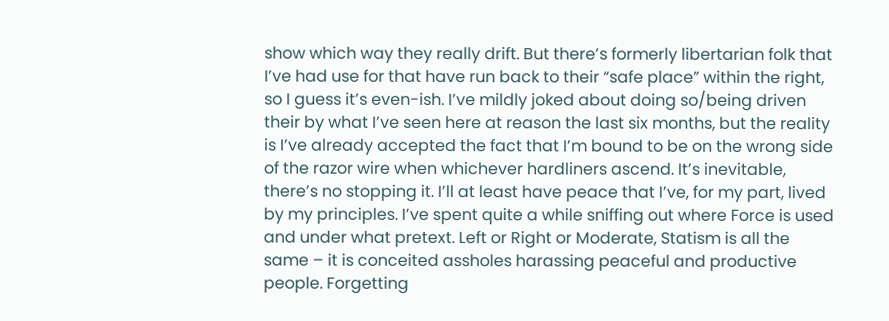show which way they really drift. But there’s formerly libertarian folk that I’ve had use for that have run back to their “safe place” within the right, so I guess it’s even-ish. I’ve mildly joked about doing so/being driven their by what I’ve seen here at reason the last six months, but the reality is I’ve already accepted the fact that I’m bound to be on the wrong side of the razor wire when whichever hardliners ascend. It’s inevitable, there’s no stopping it. I’ll at least have peace that I’ve, for my part, lived by my principles. I’ve spent quite a while sniffing out where Force is used and under what pretext. Left or Right or Moderate, Statism is all the same – it is conceited assholes harassing peaceful and productive people. Forgetting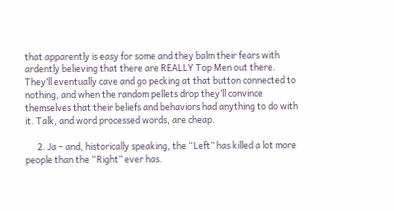that apparently is easy for some and they balm their fears with ardently believing that there are REALLY Top Men out there. They’ll eventually cave and go pecking at that button connected to nothing, and when the random pellets drop they’ll convince themselves that their beliefs and behaviors had anything to do with it. Talk, and word processed words, are cheap.

      2. Ja – and, historically speaking, the “Left” has killed a lot more people than the “Right” ever has.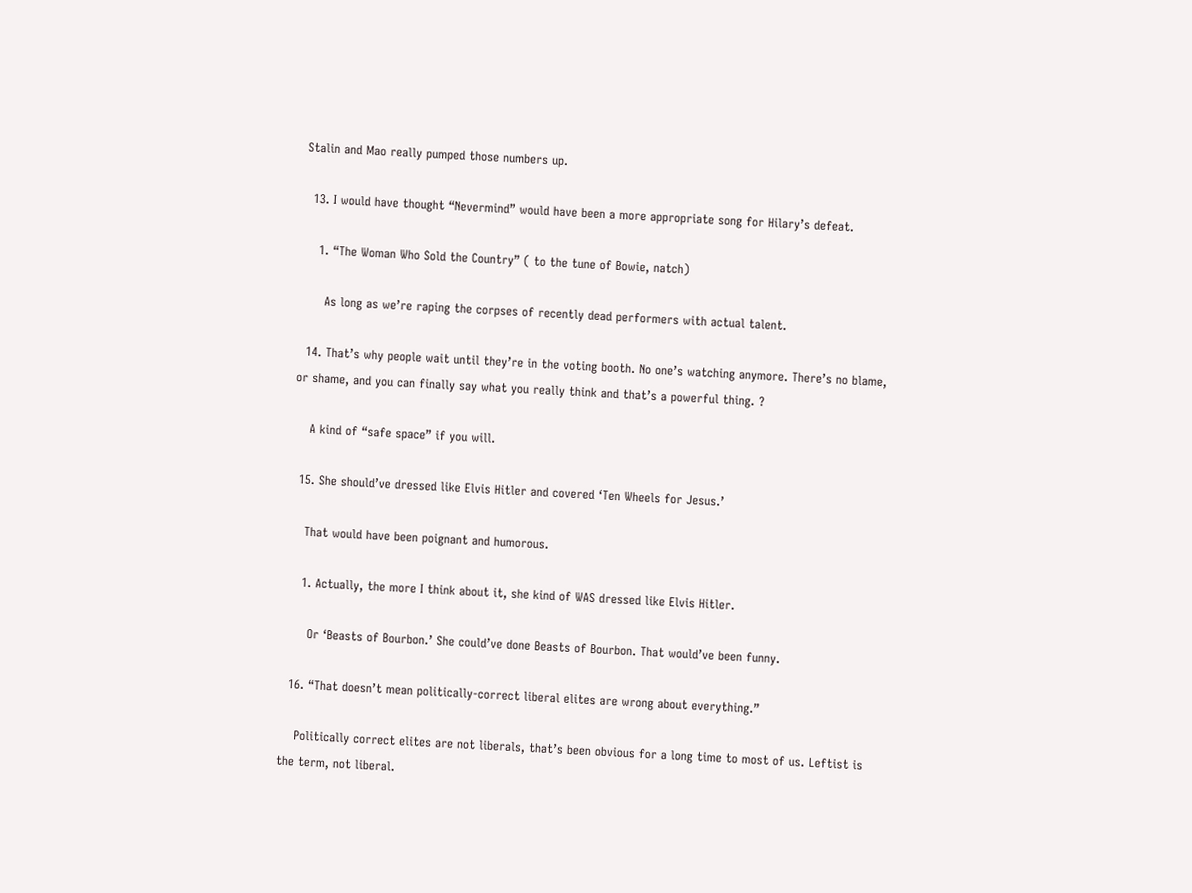Stalin and Mao really pumped those numbers up.

  13. I would have thought “Nevermind” would have been a more appropriate song for Hilary’s defeat.

    1. “The Woman Who Sold the Country” ( to the tune of Bowie, natch)

      As long as we’re raping the corpses of recently dead performers with actual talent.

  14. That’s why people wait until they’re in the voting booth. No one’s watching anymore. There’s no blame, or shame, and you can finally say what you really think and that’s a powerful thing. ?

    A kind of “safe space” if you will.

  15. She should’ve dressed like Elvis Hitler and covered ‘Ten Wheels for Jesus.’

    That would have been poignant and humorous.

    1. Actually, the more I think about it, she kind of WAS dressed like Elvis Hitler.

      Or ‘Beasts of Bourbon.’ She could’ve done Beasts of Bourbon. That would’ve been funny.

  16. “That doesn’t mean politically-correct liberal elites are wrong about everything.”

    Politically correct elites are not liberals, that’s been obvious for a long time to most of us. Leftist is the term, not liberal.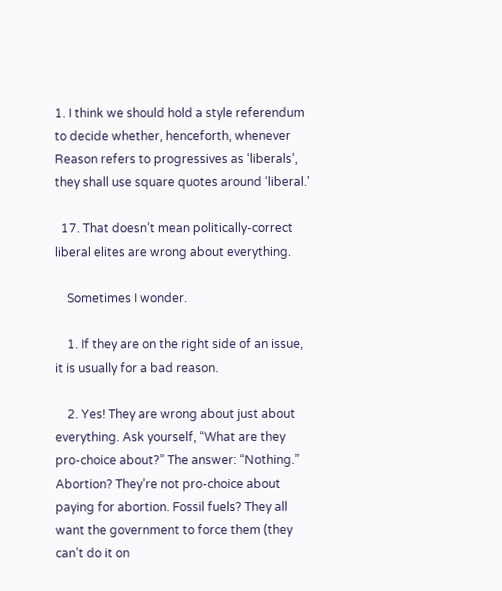1. I think we should hold a style referendum to decide whether, henceforth, whenever Reason refers to progressives as ‘liberals’, they shall use square quotes around ‘liberal.’

  17. That doesn’t mean politically-correct liberal elites are wrong about everything.

    Sometimes I wonder.

    1. If they are on the right side of an issue, it is usually for a bad reason.

    2. Yes! They are wrong about just about everything. Ask yourself, “What are they pro-choice about?” The answer: “Nothing.” Abortion? They’re not pro-choice about paying for abortion. Fossil fuels? They all want the government to force them (they can’t do it on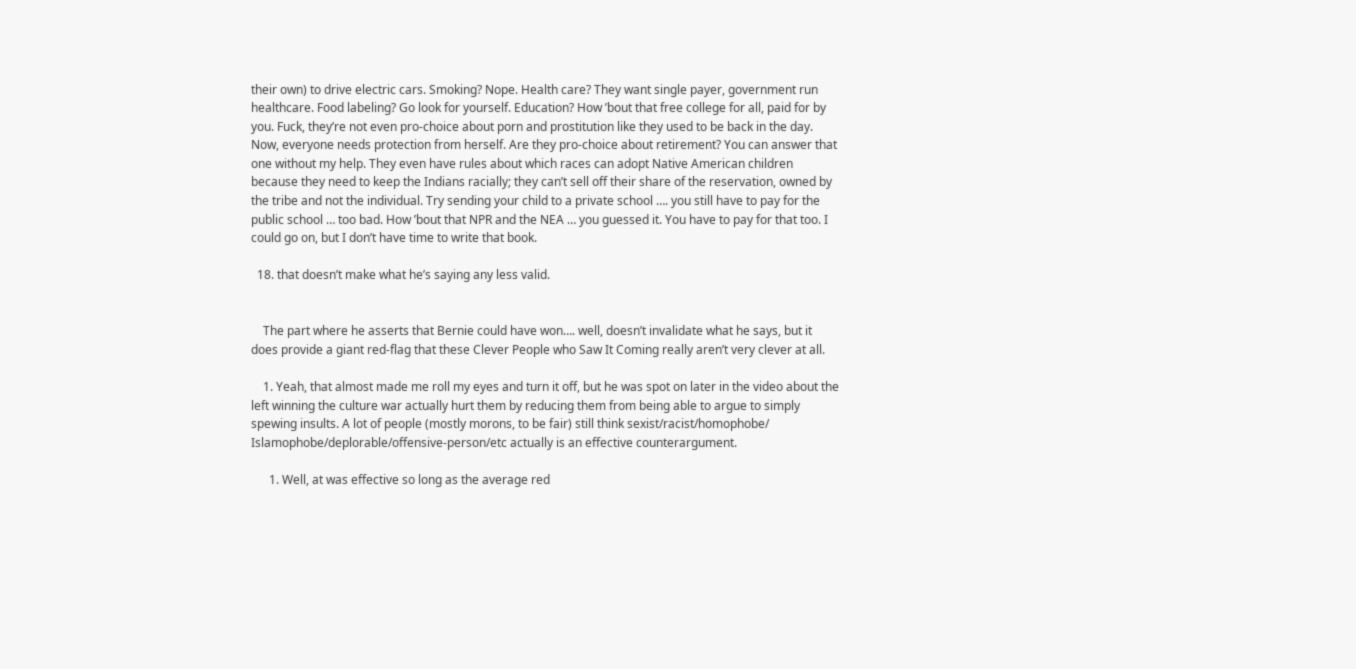their own) to drive electric cars. Smoking? Nope. Health care? They want single payer, government run healthcare. Food labeling? Go look for yourself. Education? How ’bout that free college for all, paid for by you. Fuck, they’re not even pro-choice about porn and prostitution like they used to be back in the day. Now, everyone needs protection from herself. Are they pro-choice about retirement? You can answer that one without my help. They even have rules about which races can adopt Native American children because they need to keep the Indians racially; they can’t sell off their share of the reservation, owned by the tribe and not the individual. Try sending your child to a private school …. you still have to pay for the public school … too bad. How ’bout that NPR and the NEA … you guessed it. You have to pay for that too. I could go on, but I don’t have time to write that book.

  18. that doesn’t make what he’s saying any less valid.


    The part where he asserts that Bernie could have won…. well, doesn’t invalidate what he says, but it does provide a giant red-flag that these Clever People who Saw It Coming really aren’t very clever at all.

    1. Yeah, that almost made me roll my eyes and turn it off, but he was spot on later in the video about the left winning the culture war actually hurt them by reducing them from being able to argue to simply spewing insults. A lot of people (mostly morons, to be fair) still think sexist/racist/homophobe/ Islamophobe/deplorable/offensive-person/etc actually is an effective counterargument.

      1. Well, at was effective so long as the average red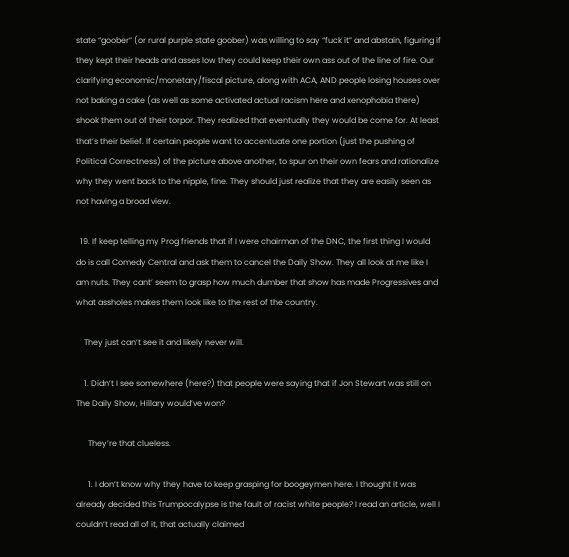state “goober” (or rural purple state goober) was willing to say “fuck it” and abstain, figuring if they kept their heads and asses low they could keep their own ass out of the line of fire. Our clarifying economic/monetary/fiscal picture, along with ACA, AND people losing houses over not baking a cake (as well as some activated actual racism here and xenophobia there) shook them out of their torpor. They realized that eventually they would be come for. At least that’s their belief. If certain people want to accentuate one portion (just the pushing of Political Correctness) of the picture above another, to spur on their own fears and rationalize why they went back to the nipple, fine. They should just realize that they are easily seen as not having a broad view.

  19. If keep telling my Prog friends that if I were chairman of the DNC, the first thing I would do is call Comedy Central and ask them to cancel the Daily Show. They all look at me like I am nuts. They cant’ seem to grasp how much dumber that show has made Progressives and what assholes makes them look like to the rest of the country.

    They just can’t see it and likely never will.

    1. Didn’t I see somewhere (here?) that people were saying that if Jon Stewart was still on The Daily Show, Hillary would’ve won?

      They’re that clueless.

      1. I don’t know why they have to keep grasping for boogeymen here. I thought it was already decided this Trumpocalypse is the fault of racist white people? I read an article, well I couldn’t read all of it, that actually claimed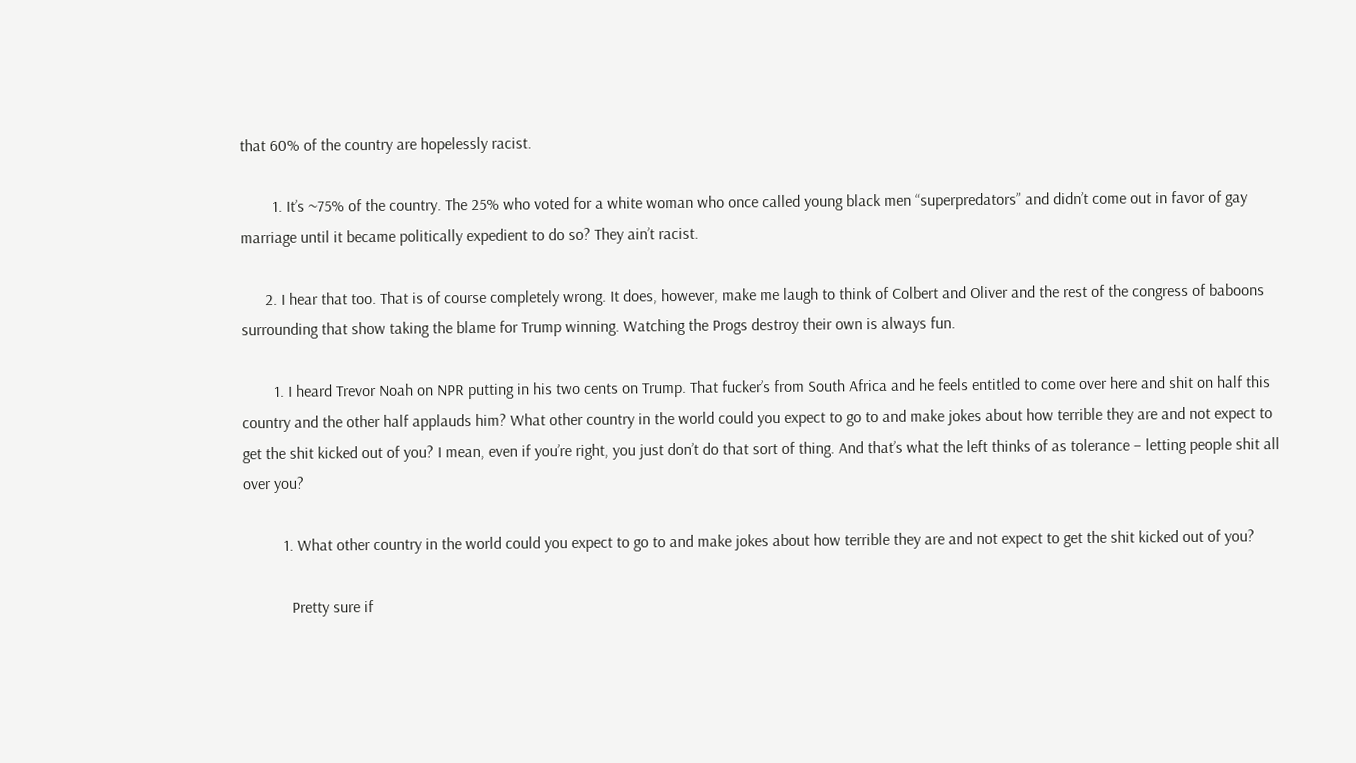that 60% of the country are hopelessly racist.

        1. It’s ~75% of the country. The 25% who voted for a white woman who once called young black men “superpredators” and didn’t come out in favor of gay marriage until it became politically expedient to do so? They ain’t racist.

      2. I hear that too. That is of course completely wrong. It does, however, make me laugh to think of Colbert and Oliver and the rest of the congress of baboons surrounding that show taking the blame for Trump winning. Watching the Progs destroy their own is always fun.

        1. I heard Trevor Noah on NPR putting in his two cents on Trump. That fucker’s from South Africa and he feels entitled to come over here and shit on half this country and the other half applauds him? What other country in the world could you expect to go to and make jokes about how terrible they are and not expect to get the shit kicked out of you? I mean, even if you’re right, you just don’t do that sort of thing. And that’s what the left thinks of as tolerance – letting people shit all over you?

          1. What other country in the world could you expect to go to and make jokes about how terrible they are and not expect to get the shit kicked out of you?

            Pretty sure if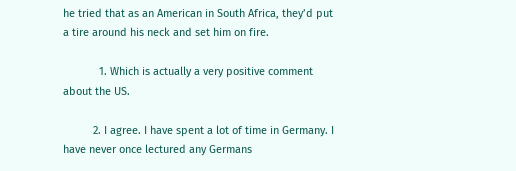he tried that as an American in South Africa, they’d put a tire around his neck and set him on fire.

            1. Which is actually a very positive comment about the US.

          2. I agree. I have spent a lot of time in Germany. I have never once lectured any Germans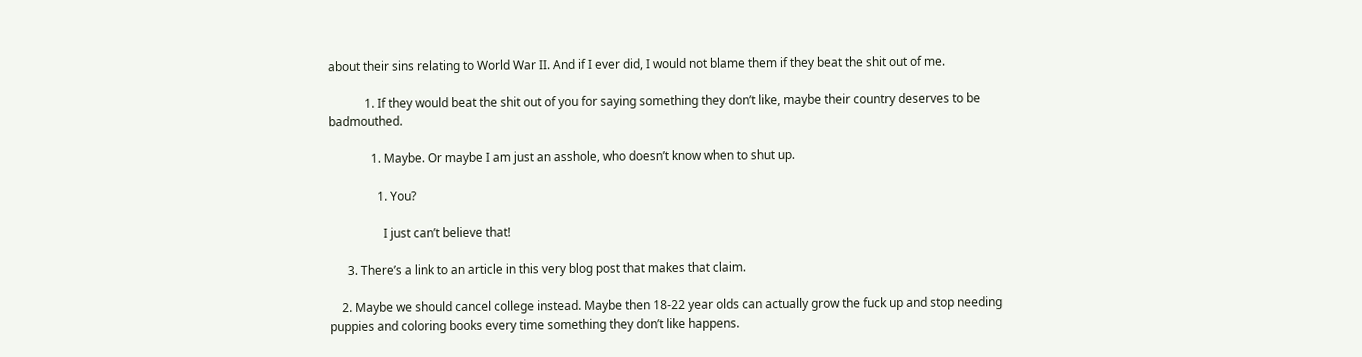about their sins relating to World War II. And if I ever did, I would not blame them if they beat the shit out of me.

            1. If they would beat the shit out of you for saying something they don’t like, maybe their country deserves to be badmouthed.

              1. Maybe. Or maybe I am just an asshole, who doesn’t know when to shut up.

                1. You?

                  I just can’t believe that!

      3. There’s a link to an article in this very blog post that makes that claim.

    2. Maybe we should cancel college instead. Maybe then 18-22 year olds can actually grow the fuck up and stop needing puppies and coloring books every time something they don’t like happens.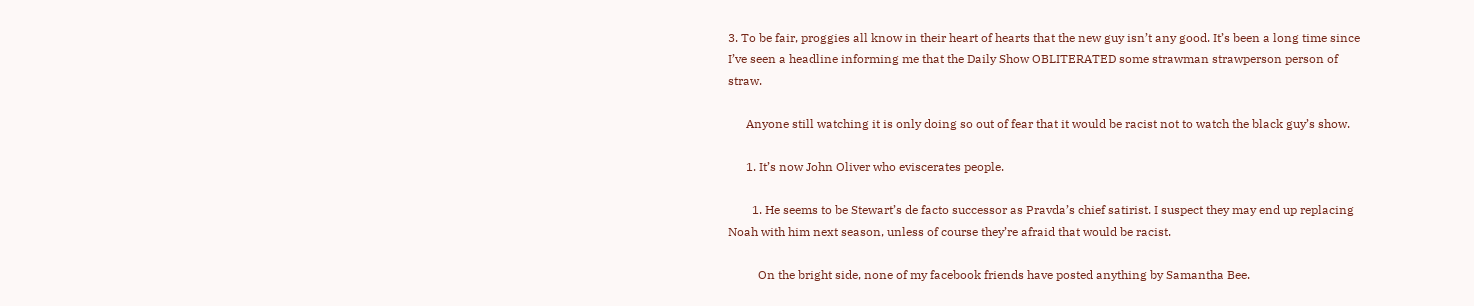3. To be fair, proggies all know in their heart of hearts that the new guy isn’t any good. It’s been a long time since I’ve seen a headline informing me that the Daily Show OBLITERATED some strawman strawperson person of straw.

      Anyone still watching it is only doing so out of fear that it would be racist not to watch the black guy’s show.

      1. It’s now John Oliver who eviscerates people.

        1. He seems to be Stewart’s de facto successor as Pravda’s chief satirist. I suspect they may end up replacing Noah with him next season, unless of course they’re afraid that would be racist.

          On the bright side, none of my facebook friends have posted anything by Samantha Bee.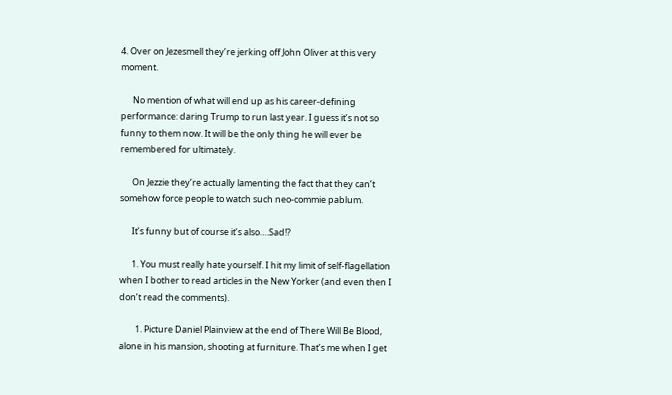4. Over on Jezesmell they’re jerking off John Oliver at this very moment.

      No mention of what will end up as his career-defining performance: daring Trump to run last year. I guess it’s not so funny to them now. It will be the only thing he will ever be remembered for ultimately.

      On Jezzie they’re actually lamenting the fact that they can’t somehow force people to watch such neo-commie pablum.

      It’s funny but of course it’s also….Sad!?

      1. You must really hate yourself. I hit my limit of self-flagellation when I bother to read articles in the New Yorker (and even then I don’t read the comments).

        1. Picture Daniel Plainview at the end of There Will Be Blood, alone in his mansion, shooting at furniture. That’s me when I get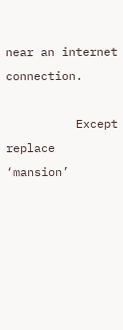near an internet connection.

          Except replace ‘mansion’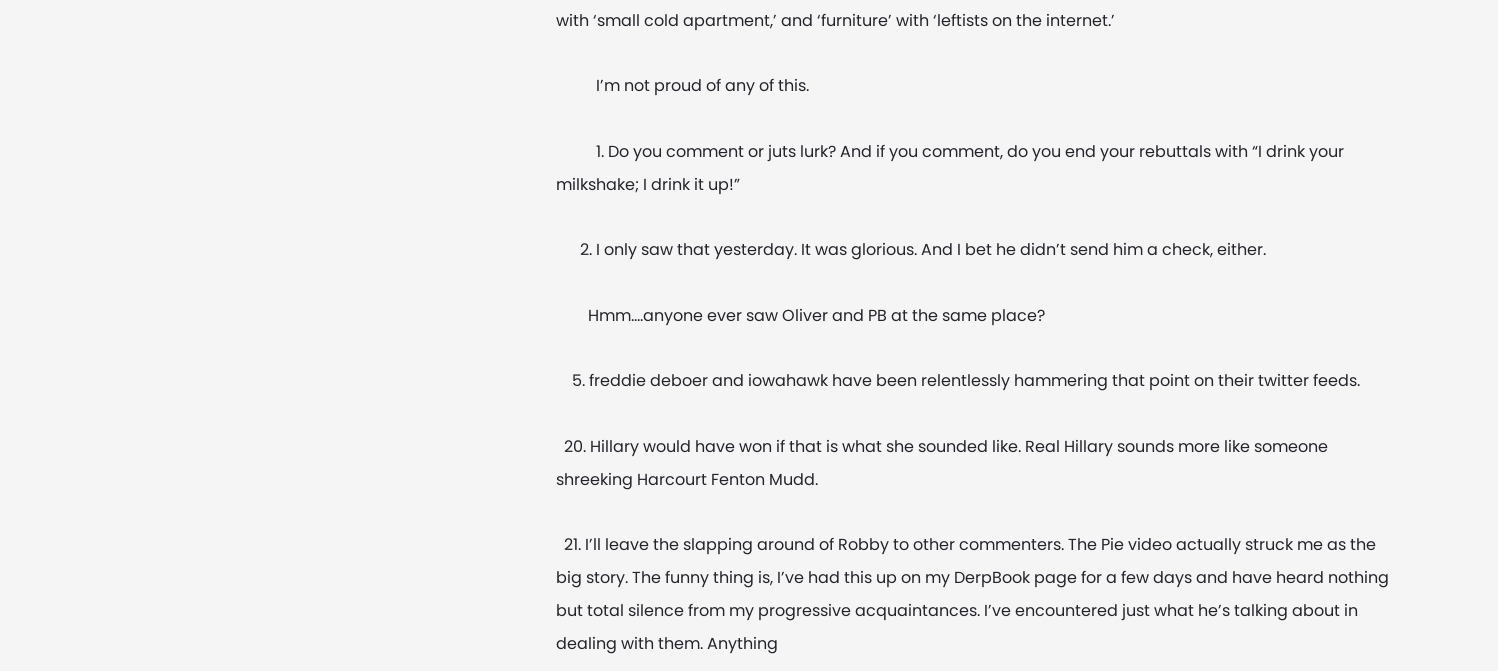with ‘small cold apartment,’ and ‘furniture’ with ‘leftists on the internet.’

          I’m not proud of any of this.

          1. Do you comment or juts lurk? And if you comment, do you end your rebuttals with “I drink your milkshake; I drink it up!”

      2. I only saw that yesterday. It was glorious. And I bet he didn’t send him a check, either.

        Hmm….anyone ever saw Oliver and PB at the same place?

    5. freddie deboer and iowahawk have been relentlessly hammering that point on their twitter feeds.

  20. Hillary would have won if that is what she sounded like. Real Hillary sounds more like someone shreeking Harcourt Fenton Mudd.

  21. I’ll leave the slapping around of Robby to other commenters. The Pie video actually struck me as the big story. The funny thing is, I’ve had this up on my DerpBook page for a few days and have heard nothing but total silence from my progressive acquaintances. I’ve encountered just what he’s talking about in dealing with them. Anything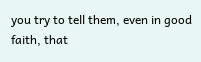you try to tell them, even in good faith, that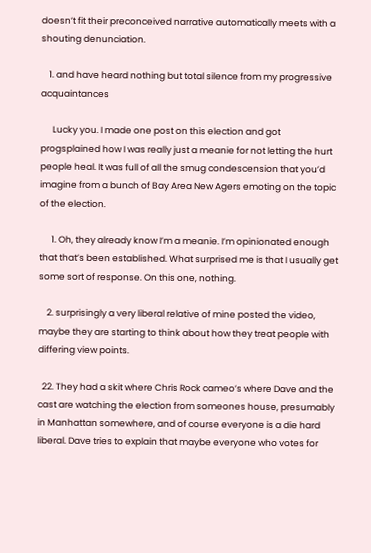doesn’t fit their preconceived narrative automatically meets with a shouting denunciation.

    1. and have heard nothing but total silence from my progressive acquaintances

      Lucky you. I made one post on this election and got progsplained how I was really just a meanie for not letting the hurt people heal. It was full of all the smug condescension that you’d imagine from a bunch of Bay Area New Agers emoting on the topic of the election.

      1. Oh, they already know I’m a meanie. I’m opinionated enough that that’s been established. What surprised me is that I usually get some sort of response. On this one, nothing.

    2. surprisingly a very liberal relative of mine posted the video, maybe they are starting to think about how they treat people with differing view points.

  22. They had a skit where Chris Rock cameo’s where Dave and the cast are watching the election from someones house, presumably in Manhattan somewhere, and of course everyone is a die hard liberal. Dave tries to explain that maybe everyone who votes for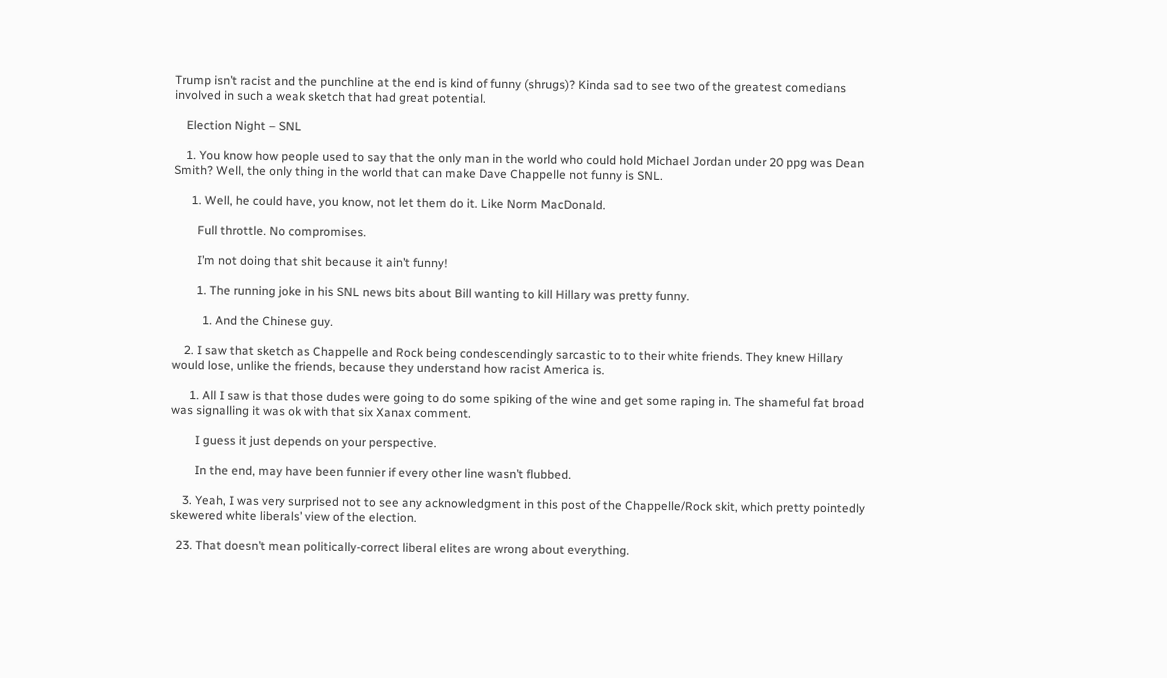Trump isn’t racist and the punchline at the end is kind of funny (shrugs)? Kinda sad to see two of the greatest comedians involved in such a weak sketch that had great potential.

    Election Night – SNL

    1. You know how people used to say that the only man in the world who could hold Michael Jordan under 20 ppg was Dean Smith? Well, the only thing in the world that can make Dave Chappelle not funny is SNL.

      1. Well, he could have, you know, not let them do it. Like Norm MacDonald.

        Full throttle. No compromises.

        I’m not doing that shit because it ain’t funny!

        1. The running joke in his SNL news bits about Bill wanting to kill Hillary was pretty funny.

          1. And the Chinese guy.

    2. I saw that sketch as Chappelle and Rock being condescendingly sarcastic to to their white friends. They knew Hillary would lose, unlike the friends, because they understand how racist America is.

      1. All I saw is that those dudes were going to do some spiking of the wine and get some raping in. The shameful fat broad was signalling it was ok with that six Xanax comment.

        I guess it just depends on your perspective.

        In the end, may have been funnier if every other line wasn’t flubbed.

    3. Yeah, I was very surprised not to see any acknowledgment in this post of the Chappelle/Rock skit, which pretty pointedly skewered white liberals’ view of the election.

  23. That doesn’t mean politically-correct liberal elites are wrong about everything.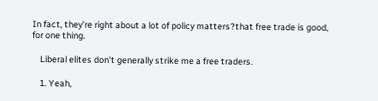In fact, they’re right about a lot of policy matters?that free trade is good, for one thing.

    Liberal elites don’t generally strike me a free traders.

    1. Yeah,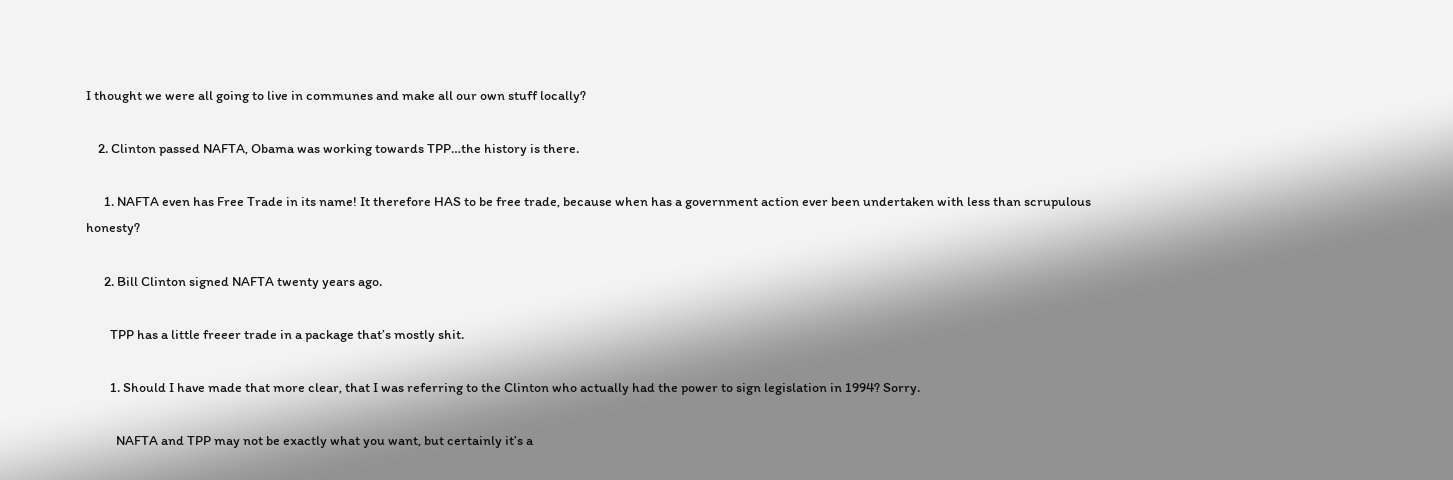I thought we were all going to live in communes and make all our own stuff locally?

    2. Clinton passed NAFTA, Obama was working towards TPP…the history is there.

      1. NAFTA even has Free Trade in its name! It therefore HAS to be free trade, because when has a government action ever been undertaken with less than scrupulous honesty?

      2. Bill Clinton signed NAFTA twenty years ago.

        TPP has a little freeer trade in a package that’s mostly shit.

        1. Should I have made that more clear, that I was referring to the Clinton who actually had the power to sign legislation in 1994? Sorry.

          NAFTA and TPP may not be exactly what you want, but certainly it’s a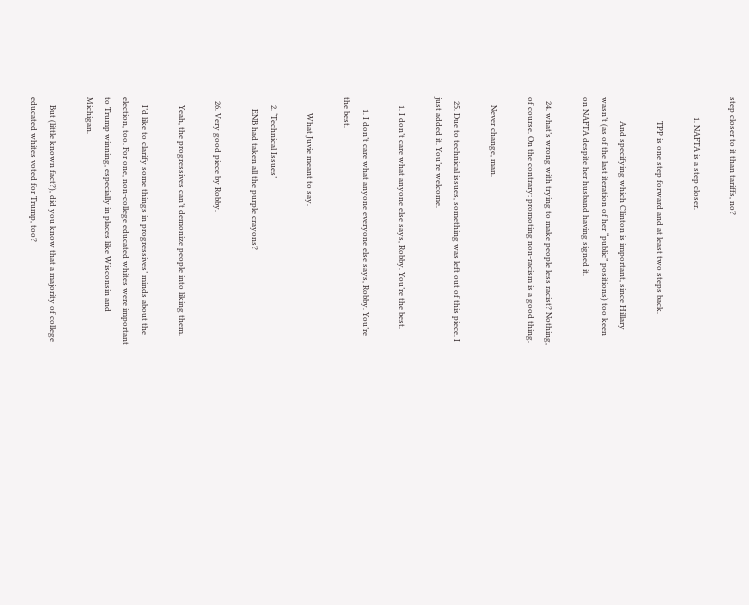step closer to it than tariffs, no?

          1. NAFTA is a step closer.

            TPP is one step forward and at least two steps back.

            And specifying which Clinton is important, since Hillary wasn’t (as of the last iteration of her “public” positions) too keen on NAFTA despite her husband having signed it.

  24. what’s wrong with trying to make people less racist? Nothing, of course. On the contrary: promoting non-racism is a good thing.

    Never change, man.

  25. Due to technical issues, something was left out of this piece. I just added it. You’re welcome.

    1. I don’t care what anyone else says, Robby. You’re the best.

      1. I don’t care what anyone everyone else says, Robby. You’re the best.

        What Juvie meant to say.

    2. ‘Technical Issues’
      ENB had taken all the purple crayons?

  26. Very good piece by Robby.

    Yeah, the progressives can’t demonize people into liking them.

    I’d like to clarify some things in progressives’ minds about the election, too. For one, non-college educated whites were important to Trump winning, especially in places like Wisconsin and Michigan.

    But (little known fact?), did you know that a majority of college educated whites voted for Trump, too?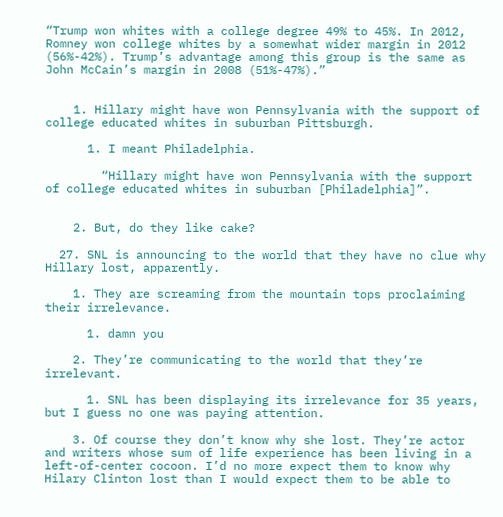“Trump won whites with a college degree 49% to 45%. In 2012, Romney won college whites by a somewhat wider margin in 2012 (56%-42%). Trump’s advantage among this group is the same as John McCain’s margin in 2008 (51%-47%).”


    1. Hillary might have won Pennsylvania with the support of college educated whites in suburban Pittsburgh.

      1. I meant Philadelphia.

        “Hillary might have won Pennsylvania with the support of college educated whites in suburban [Philadelphia]”.


    2. But, do they like cake?

  27. SNL is announcing to the world that they have no clue why Hillary lost, apparently.

    1. They are screaming from the mountain tops proclaiming their irrelevance.

      1. damn you

    2. They’re communicating to the world that they’re irrelevant.

      1. SNL has been displaying its irrelevance for 35 years, but I guess no one was paying attention.

    3. Of course they don’t know why she lost. They’re actor and writers whose sum of life experience has been living in a left-of-center cocoon. I’d no more expect them to know why Hilary Clinton lost than I would expect them to be able to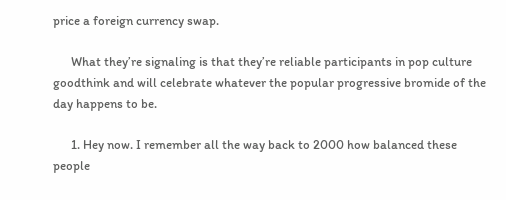price a foreign currency swap.

      What they’re signaling is that they’re reliable participants in pop culture goodthink and will celebrate whatever the popular progressive bromide of the day happens to be.

      1. Hey now. I remember all the way back to 2000 how balanced these people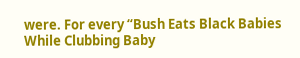were. For every “Bush Eats Black Babies While Clubbing Baby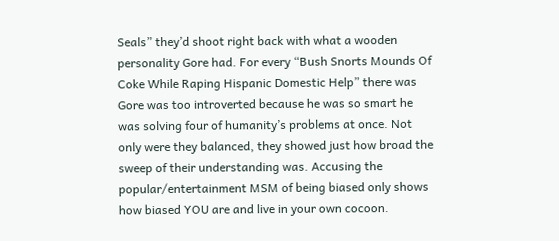Seals” they’d shoot right back with what a wooden personality Gore had. For every “Bush Snorts Mounds Of Coke While Raping Hispanic Domestic Help” there was Gore was too introverted because he was so smart he was solving four of humanity’s problems at once. Not only were they balanced, they showed just how broad the sweep of their understanding was. Accusing the popular/entertainment MSM of being biased only shows how biased YOU are and live in your own cocoon.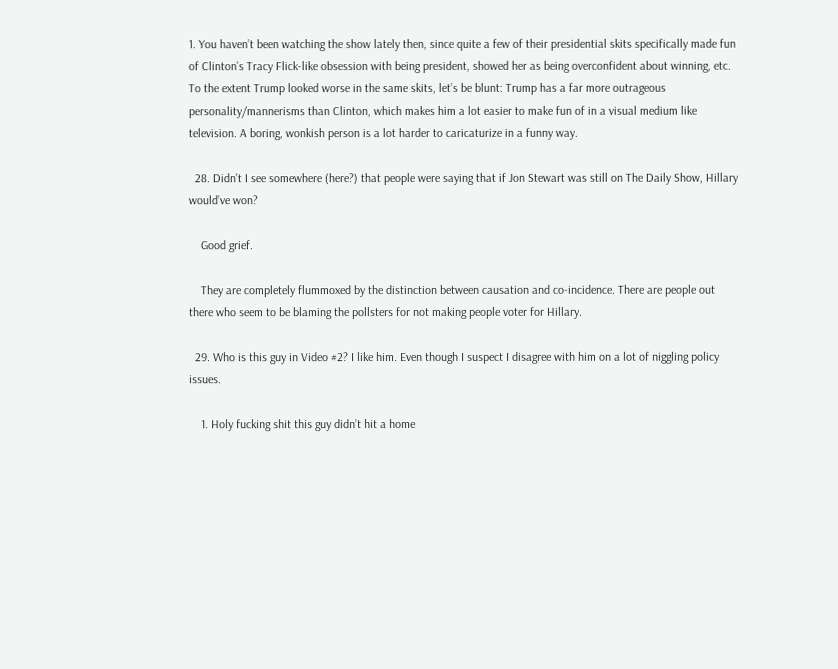1. You haven’t been watching the show lately then, since quite a few of their presidential skits specifically made fun of Clinton’s Tracy Flick-like obsession with being president, showed her as being overconfident about winning, etc. To the extent Trump looked worse in the same skits, let’s be blunt: Trump has a far more outrageous personality/mannerisms than Clinton, which makes him a lot easier to make fun of in a visual medium like television. A boring, wonkish person is a lot harder to caricaturize in a funny way.

  28. Didn’t I see somewhere (here?) that people were saying that if Jon Stewart was still on The Daily Show, Hillary would’ve won?

    Good grief.

    They are completely flummoxed by the distinction between causation and co-incidence. There are people out there who seem to be blaming the pollsters for not making people voter for Hillary.

  29. Who is this guy in Video #2? I like him. Even though I suspect I disagree with him on a lot of niggling policy issues.

    1. Holy fucking shit this guy didn’t hit a home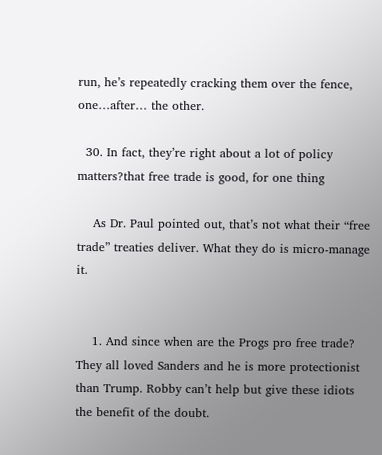run, he’s repeatedly cracking them over the fence, one…after… the other.

  30. In fact, they’re right about a lot of policy matters?that free trade is good, for one thing

    As Dr. Paul pointed out, that’s not what their “free trade” treaties deliver. What they do is micro-manage it.


    1. And since when are the Progs pro free trade? They all loved Sanders and he is more protectionist than Trump. Robby can’t help but give these idiots the benefit of the doubt.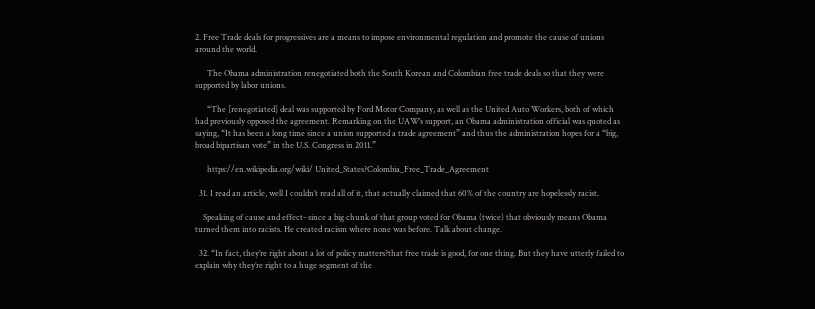2. Free Trade deals for progressives are a means to impose environmental regulation and promote the cause of unions around the world.

      The Obama administration renegotiated both the South Korean and Colombian free trade deals so that they were supported by labor unions.

      “The [renegotiated] deal was supported by Ford Motor Company, as well as the United Auto Workers, both of which had previously opposed the agreement. Remarking on the UAW’s support, an Obama administration official was quoted as saying, “It has been a long time since a union supported a trade agreement” and thus the administration hopes for a “big, broad bipartisan vote” in the U.S. Congress in 2011.”

      https://en.wikipedia.org/wiki/ United_States?Colombia_Free_Trade_Agreement

  31. I read an article, well I couldn’t read all of it, that actually claimed that 60% of the country are hopelessly racist.

    Speaking of cause and effect- since a big chunk of that group voted for Obama (twice) that obviously means Obama turned them into racists. He created racism where none was before. Talk about change.

  32. “In fact, they’re right about a lot of policy matters?that free trade is good, for one thing. But they have utterly failed to explain why they’re right to a huge segment of the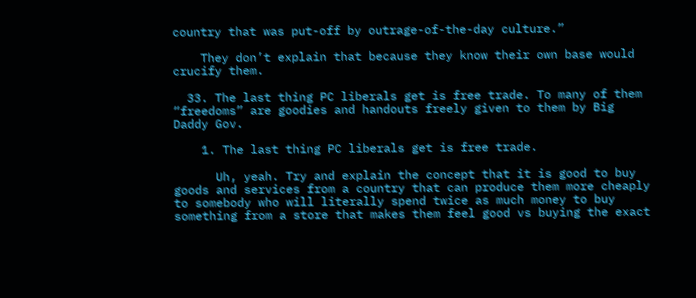country that was put-off by outrage-of-the-day culture.”

    They don’t explain that because they know their own base would crucify them.

  33. The last thing PC liberals get is free trade. To many of them “freedoms” are goodies and handouts freely given to them by Big Daddy Gov.

    1. The last thing PC liberals get is free trade.

      Uh, yeah. Try and explain the concept that it is good to buy goods and services from a country that can produce them more cheaply to somebody who will literally spend twice as much money to buy something from a store that makes them feel good vs buying the exact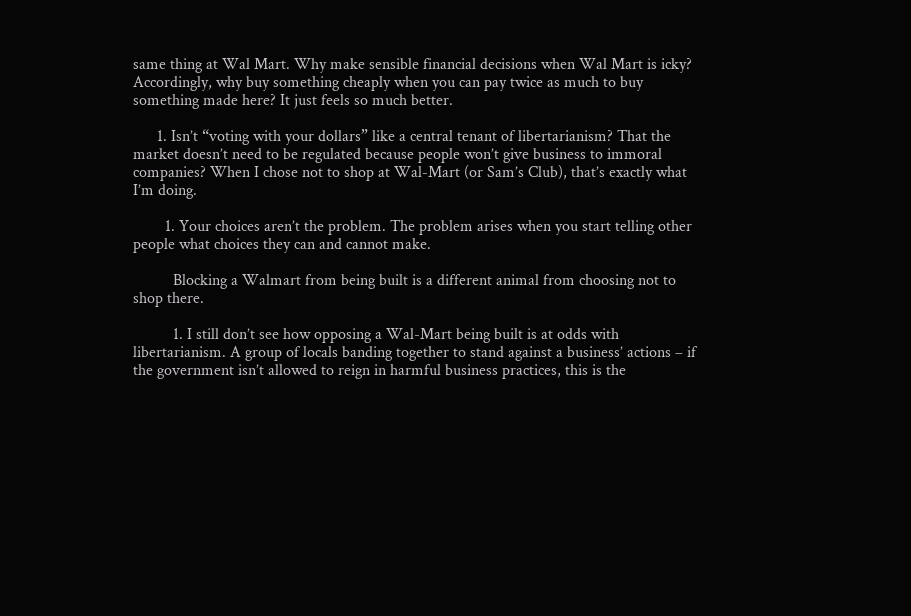same thing at Wal Mart. Why make sensible financial decisions when Wal Mart is icky? Accordingly, why buy something cheaply when you can pay twice as much to buy something made here? It just feels so much better.

      1. Isn’t “voting with your dollars” like a central tenant of libertarianism? That the market doesn’t need to be regulated because people won’t give business to immoral companies? When I chose not to shop at Wal-Mart (or Sam’s Club), that’s exactly what I’m doing.

        1. Your choices aren’t the problem. The problem arises when you start telling other people what choices they can and cannot make.

          Blocking a Walmart from being built is a different animal from choosing not to shop there.

          1. I still don’t see how opposing a Wal-Mart being built is at odds with libertarianism. A group of locals banding together to stand against a business’ actions – if the government isn’t allowed to reign in harmful business practices, this is the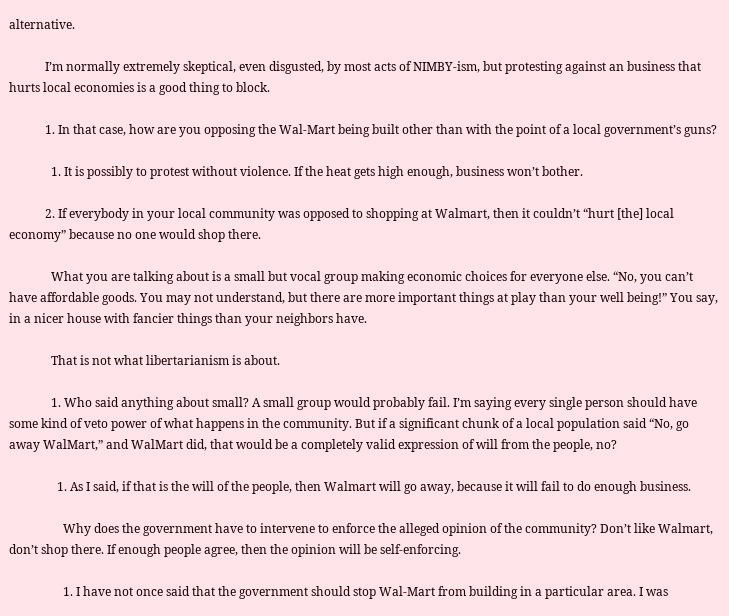alternative.

            I’m normally extremely skeptical, even disgusted, by most acts of NIMBY-ism, but protesting against an business that hurts local economies is a good thing to block.

            1. In that case, how are you opposing the Wal-Mart being built other than with the point of a local government’s guns?

              1. It is possibly to protest without violence. If the heat gets high enough, business won’t bother.

            2. If everybody in your local community was opposed to shopping at Walmart, then it couldn’t “hurt [the] local economy” because no one would shop there.

              What you are talking about is a small but vocal group making economic choices for everyone else. “No, you can’t have affordable goods. You may not understand, but there are more important things at play than your well being!” You say, in a nicer house with fancier things than your neighbors have.

              That is not what libertarianism is about.

              1. Who said anything about small? A small group would probably fail. I’m saying every single person should have some kind of veto power of what happens in the community. But if a significant chunk of a local population said “No, go away WalMart,” and WalMart did, that would be a completely valid expression of will from the people, no?

                1. As I said, if that is the will of the people, then Walmart will go away, because it will fail to do enough business.

                  Why does the government have to intervene to enforce the alleged opinion of the community? Don’t like Walmart, don’t shop there. If enough people agree, then the opinion will be self-enforcing.

                  1. I have not once said that the government should stop Wal-Mart from building in a particular area. I was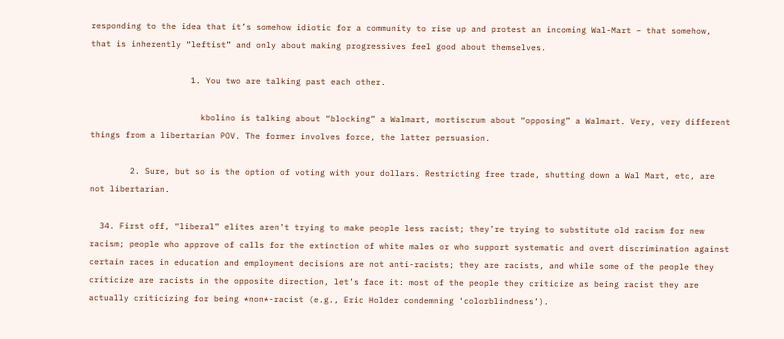responding to the idea that it’s somehow idiotic for a community to rise up and protest an incoming Wal-Mart – that somehow, that is inherently “leftist” and only about making progressives feel good about themselves.

                    1. You two are talking past each other.

                      kbolino is talking about “blocking” a Walmart, mortiscrum about “opposing” a Walmart. Very, very different things from a libertarian POV. The former involves force, the latter persuasion.

        2. Sure, but so is the option of voting with your dollars. Restricting free trade, shutting down a Wal Mart, etc, are not libertarian.

  34. First off, “liberal” elites aren’t trying to make people less racist; they’re trying to substitute old racism for new racism; people who approve of calls for the extinction of white males or who support systematic and overt discrimination against certain races in education and employment decisions are not anti-racists; they are racists, and while some of the people they criticize are racists in the opposite direction, let’s face it: most of the people they criticize as being racist they are actually criticizing for being *non*-racist (e.g., Eric Holder condemning ‘colorblindness’).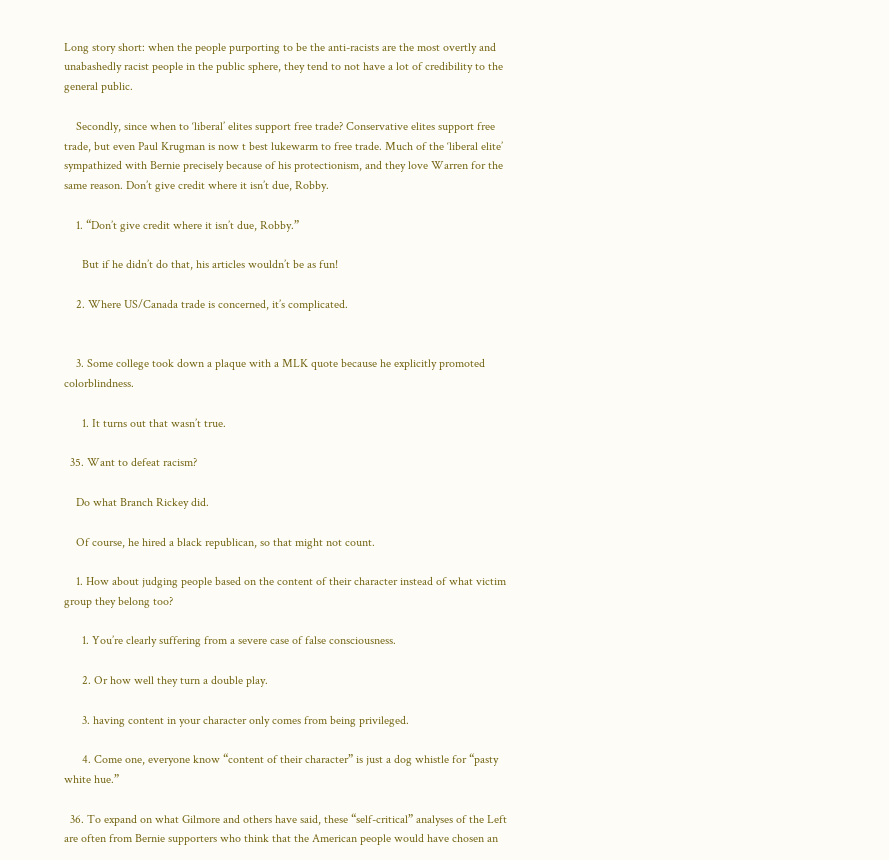Long story short: when the people purporting to be the anti-racists are the most overtly and unabashedly racist people in the public sphere, they tend to not have a lot of credibility to the general public.

    Secondly, since when to ‘liberal’ elites support free trade? Conservative elites support free trade, but even Paul Krugman is now t best lukewarm to free trade. Much of the ‘liberal elite’ sympathized with Bernie precisely because of his protectionism, and they love Warren for the same reason. Don’t give credit where it isn’t due, Robby.

    1. “Don’t give credit where it isn’t due, Robby.”

      But if he didn’t do that, his articles wouldn’t be as fun!

    2. Where US/Canada trade is concerned, it’s complicated.


    3. Some college took down a plaque with a MLK quote because he explicitly promoted colorblindness.

      1. It turns out that wasn’t true.

  35. Want to defeat racism?

    Do what Branch Rickey did.

    Of course, he hired a black republican, so that might not count.

    1. How about judging people based on the content of their character instead of what victim group they belong too?

      1. You’re clearly suffering from a severe case of false consciousness.

      2. Or how well they turn a double play.

      3. having content in your character only comes from being privileged.

      4. Come one, everyone know “content of their character” is just a dog whistle for “pasty white hue.”

  36. To expand on what Gilmore and others have said, these “self-critical” analyses of the Left are often from Bernie supporters who think that the American people would have chosen an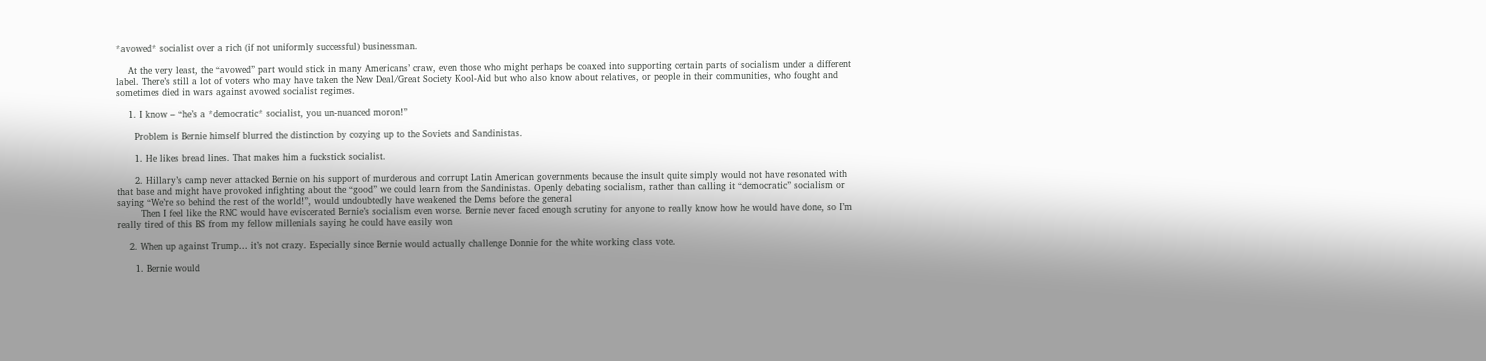*avowed* socialist over a rich (if not uniformly successful) businessman.

    At the very least, the “avowed” part would stick in many Americans’ craw, even those who might perhaps be coaxed into supporting certain parts of socialism under a different label. There’s still a lot of voters who may have taken the New Deal/Great Society Kool-Aid but who also know about relatives, or people in their communities, who fought and sometimes died in wars against avowed socialist regimes.

    1. I know – “he’s a *democratic* socialist, you un-nuanced moron!”

      Problem is Bernie himself blurred the distinction by cozying up to the Soviets and Sandinistas.

      1. He likes bread lines. That makes him a fuckstick socialist.

      2. Hillary’s camp never attacked Bernie on his support of murderous and corrupt Latin American governments because the insult quite simply would not have resonated with that base and might have provoked infighting about the “good” we could learn from the Sandinistas. Openly debating socialism, rather than calling it “democratic” socialism or saying “We’re so behind the rest of the world!”, would undoubtedly have weakened the Dems before the general
        Then I feel like the RNC would have eviscerated Bernie’s socialism even worse. Bernie never faced enough scrutiny for anyone to really know how he would have done, so I’m really tired of this BS from my fellow millenials saying he could have easily won

    2. When up against Trump… it’s not crazy. Especially since Bernie would actually challenge Donnie for the white working class vote.

      1. Bernie would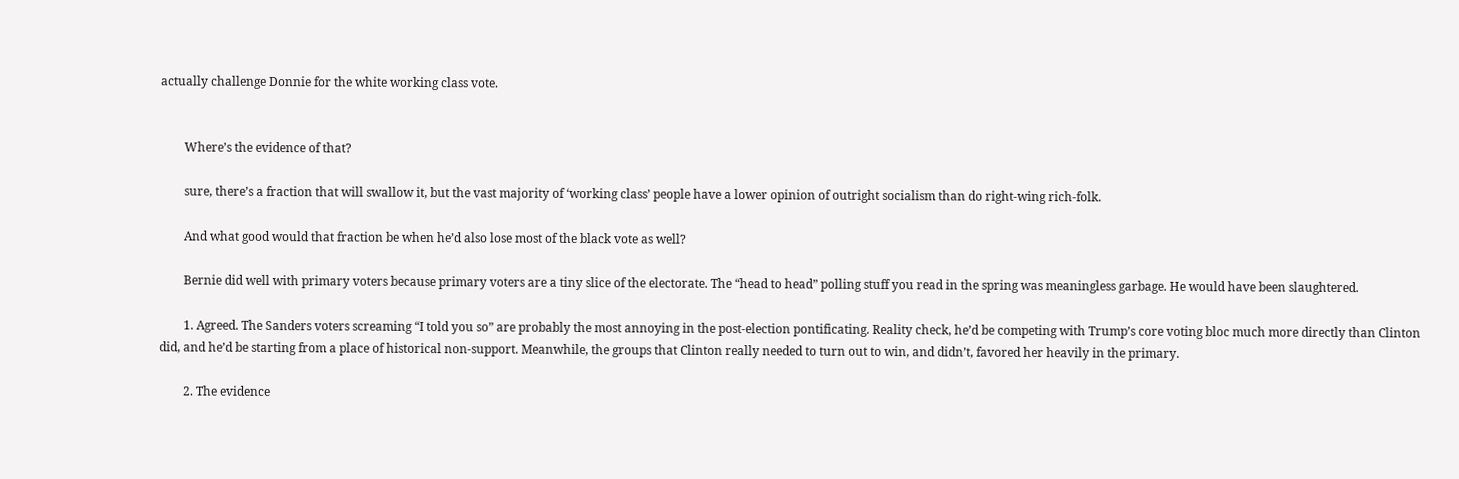actually challenge Donnie for the white working class vote.


        Where’s the evidence of that?

        sure, there’s a fraction that will swallow it, but the vast majority of ‘working class’ people have a lower opinion of outright socialism than do right-wing rich-folk.

        And what good would that fraction be when he’d also lose most of the black vote as well?

        Bernie did well with primary voters because primary voters are a tiny slice of the electorate. The “head to head” polling stuff you read in the spring was meaningless garbage. He would have been slaughtered.

        1. Agreed. The Sanders voters screaming “I told you so” are probably the most annoying in the post-election pontificating. Reality check, he’d be competing with Trump’s core voting bloc much more directly than Clinton did, and he’d be starting from a place of historical non-support. Meanwhile, the groups that Clinton really needed to turn out to win, and didn’t, favored her heavily in the primary.

        2. The evidence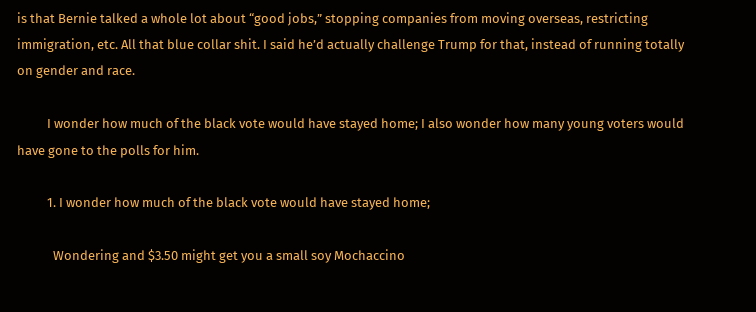is that Bernie talked a whole lot about “good jobs,” stopping companies from moving overseas, restricting immigration, etc. All that blue collar shit. I said he’d actually challenge Trump for that, instead of running totally on gender and race.

          I wonder how much of the black vote would have stayed home; I also wonder how many young voters would have gone to the polls for him.

          1. I wonder how much of the black vote would have stayed home;

            Wondering and $3.50 might get you a small soy Mochaccino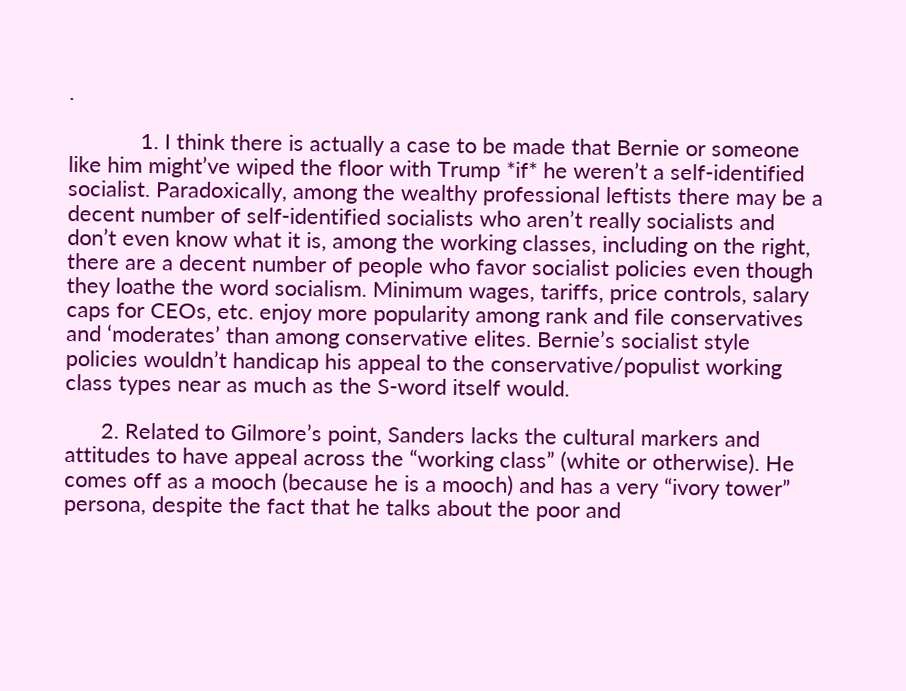.

            1. I think there is actually a case to be made that Bernie or someone like him might’ve wiped the floor with Trump *if* he weren’t a self-identified socialist. Paradoxically, among the wealthy professional leftists there may be a decent number of self-identified socialists who aren’t really socialists and don’t even know what it is, among the working classes, including on the right, there are a decent number of people who favor socialist policies even though they loathe the word socialism. Minimum wages, tariffs, price controls, salary caps for CEOs, etc. enjoy more popularity among rank and file conservatives and ‘moderates’ than among conservative elites. Bernie’s socialist style policies wouldn’t handicap his appeal to the conservative/populist working class types near as much as the S-word itself would.

      2. Related to Gilmore’s point, Sanders lacks the cultural markers and attitudes to have appeal across the “working class” (white or otherwise). He comes off as a mooch (because he is a mooch) and has a very “ivory tower” persona, despite the fact that he talks about the poor and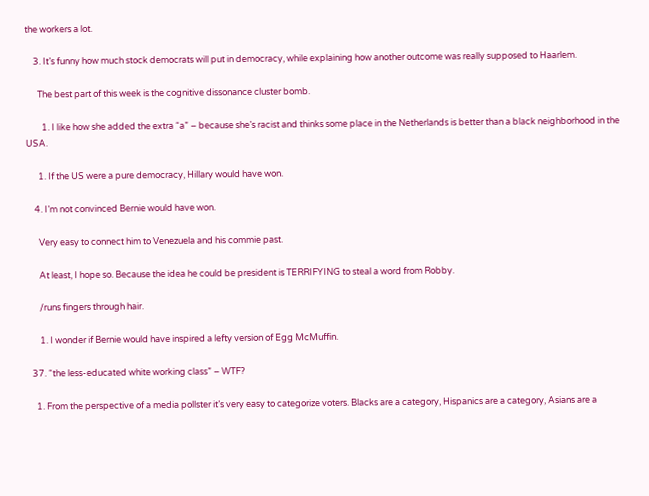the workers a lot.

    3. It’s funny how much stock democrats will put in democracy, while explaining how another outcome was really supposed to Haarlem.

      The best part of this week is the cognitive dissonance cluster bomb.

        1. I like how she added the extra “a” – because she’s racist and thinks some place in the Netherlands is better than a black neighborhood in the USA.

      1. If the US were a pure democracy, Hillary would have won.

    4. I’m not convinced Bernie would have won.

      Very easy to connect him to Venezuela and his commie past.

      At least, I hope so. Because the idea he could be president is TERRIFYING to steal a word from Robby.

      /runs fingers through hair.

      1. I wonder if Bernie would have inspired a lefty version of Egg McMuffin.

  37. “the less-educated white working class” – WTF?

    1. From the perspective of a media pollster it’s very easy to categorize voters. Blacks are a category, Hispanics are a category, Asians are a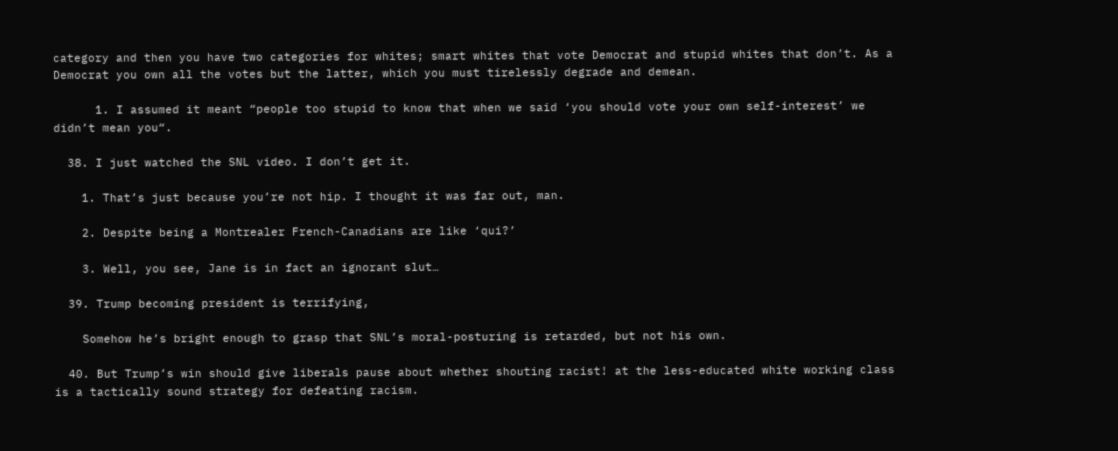category and then you have two categories for whites; smart whites that vote Democrat and stupid whites that don’t. As a Democrat you own all the votes but the latter, which you must tirelessly degrade and demean.

      1. I assumed it meant “people too stupid to know that when we said ‘you should vote your own self-interest’ we didn’t mean you“.

  38. I just watched the SNL video. I don’t get it.

    1. That’s just because you’re not hip. I thought it was far out, man.

    2. Despite being a Montrealer French-Canadians are like ‘qui?’

    3. Well, you see, Jane is in fact an ignorant slut…

  39. Trump becoming president is terrifying,

    Somehow he’s bright enough to grasp that SNL’s moral-posturing is retarded, but not his own.

  40. But Trump’s win should give liberals pause about whether shouting racist! at the less-educated white working class is a tactically sound strategy for defeating racism.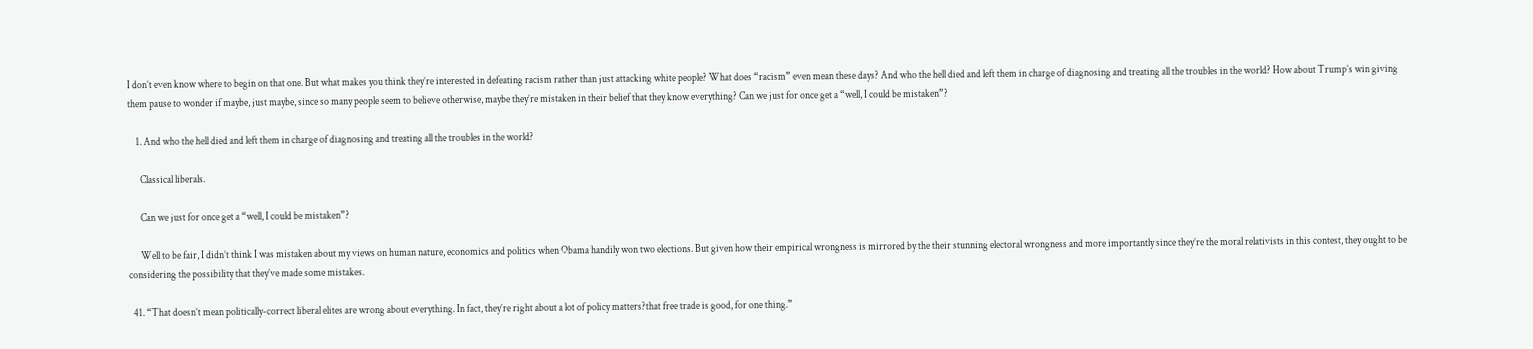I don’t even know where to begin on that one. But what makes you think they’re interested in defeating racism rather than just attacking white people? What does “racism” even mean these days? And who the hell died and left them in charge of diagnosing and treating all the troubles in the world? How about Trump’s win giving them pause to wonder if maybe, just maybe, since so many people seem to believe otherwise, maybe they’re mistaken in their belief that they know everything? Can we just for once get a “well, I could be mistaken”?

    1. And who the hell died and left them in charge of diagnosing and treating all the troubles in the world?

      Classical liberals.

      Can we just for once get a “well, I could be mistaken”?

      Well to be fair, I didn’t think I was mistaken about my views on human nature, economics and politics when Obama handily won two elections. But given how their empirical wrongness is mirrored by the their stunning electoral wrongness and more importantly since they’re the moral relativists in this contest, they ought to be considering the possibility that they’ve made some mistakes.

  41. “That doesn’t mean politically-correct liberal elites are wrong about everything. In fact, they’re right about a lot of policy matters?that free trade is good, for one thing.”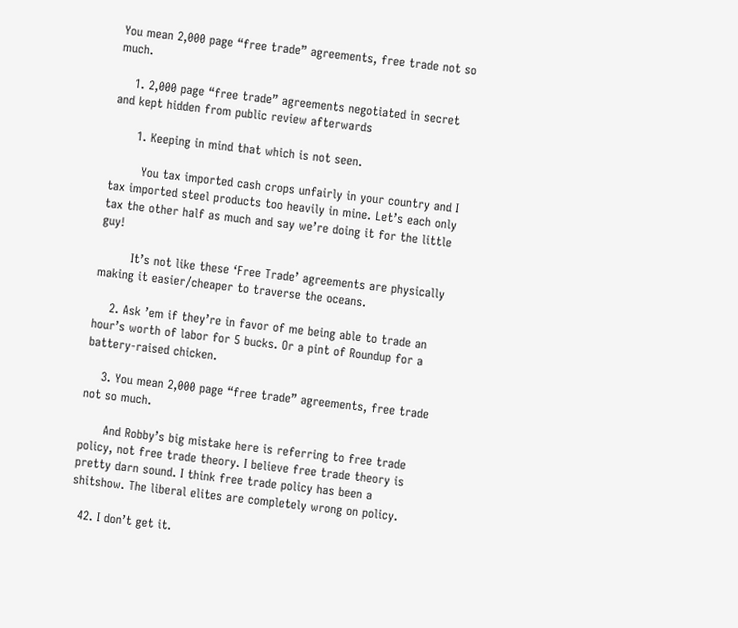You mean 2,000 page “free trade” agreements, free trade not so much.

    1. 2,000 page “free trade” agreements negotiated in secret and kept hidden from public review afterwards

      1. Keeping in mind that which is not seen.

        You tax imported cash crops unfairly in your country and I tax imported steel products too heavily in mine. Let’s each only tax the other half as much and say we’re doing it for the little guy!

        It’s not like these ‘Free Trade’ agreements are physically making it easier/cheaper to traverse the oceans.

    2. Ask ’em if they’re in favor of me being able to trade an hour’s worth of labor for 5 bucks. Or a pint of Roundup for a battery-raised chicken.

    3. You mean 2,000 page “free trade” agreements, free trade not so much.

      And Robby’s big mistake here is referring to free trade policy, not free trade theory. I believe free trade theory is pretty darn sound. I think free trade policy has been a shitshow. The liberal elites are completely wrong on policy.

  42. I don’t get it.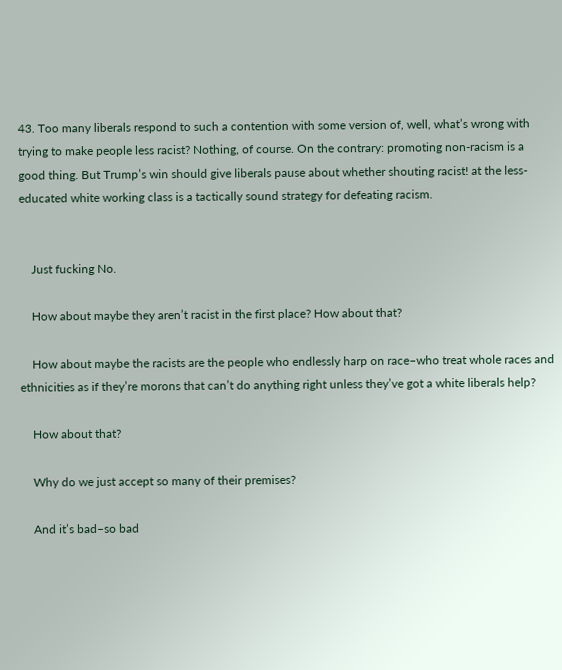43. Too many liberals respond to such a contention with some version of, well, what’s wrong with trying to make people less racist? Nothing, of course. On the contrary: promoting non-racism is a good thing. But Trump’s win should give liberals pause about whether shouting racist! at the less-educated white working class is a tactically sound strategy for defeating racism.


    Just fucking No.

    How about maybe they aren’t racist in the first place? How about that?

    How about maybe the racists are the people who endlessly harp on race–who treat whole races and ethnicities as if they’re morons that can’t do anything right unless they’ve got a white liberals help?

    How about that?

    Why do we just accept so many of their premises?

    And it’s bad–so bad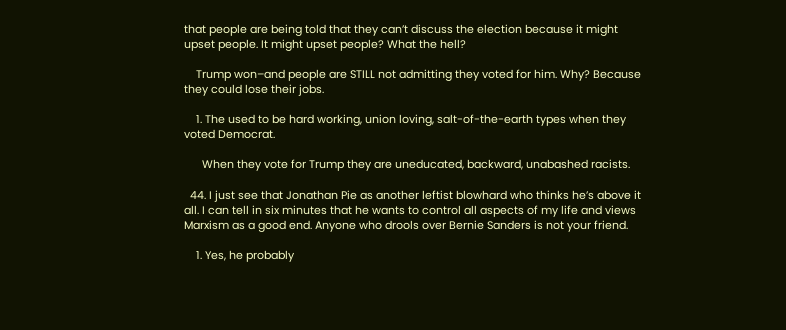that people are being told that they can’t discuss the election because it might upset people. It might upset people? What the hell?

    Trump won–and people are STILL not admitting they voted for him. Why? Because they could lose their jobs.

    1. The used to be hard working, union loving, salt-of-the-earth types when they voted Democrat.

      When they vote for Trump they are uneducated, backward, unabashed racists.

  44. I just see that Jonathan Pie as another leftist blowhard who thinks he’s above it all. I can tell in six minutes that he wants to control all aspects of my life and views Marxism as a good end. Anyone who drools over Bernie Sanders is not your friend.

    1. Yes, he probably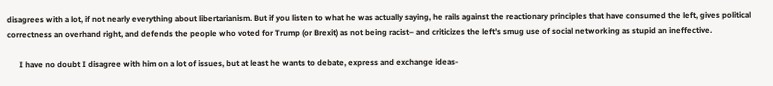disagrees with a lot, if not nearly everything about libertarianism. But if you listen to what he was actually saying, he rails against the reactionary principles that have consumed the left, gives political correctness an overhand right, and defends the people who voted for Trump (or Brexit) as not being racist– and criticizes the left’s smug use of social networking as stupid an ineffective.

      I have no doubt I disagree with him on a lot of issues, but at least he wants to debate, express and exchange ideas-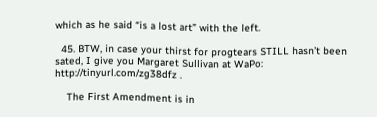which as he said “is a lost art” with the left.

  45. BTW, in case your thirst for progtears STILL hasn’t been sated, I give you Margaret Sullivan at WaPo: http://tinyurl.com/zg38dfz .

    The First Amendment is in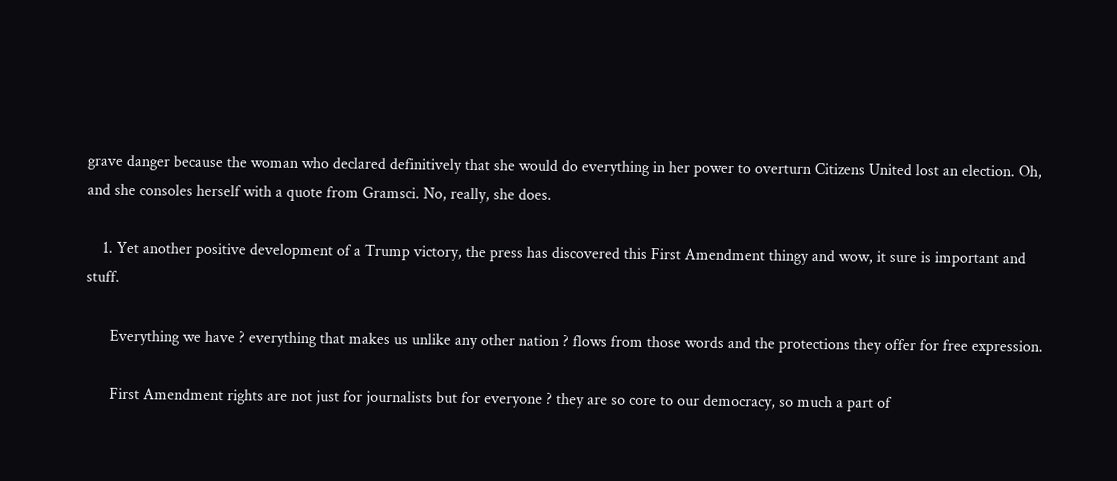grave danger because the woman who declared definitively that she would do everything in her power to overturn Citizens United lost an election. Oh, and she consoles herself with a quote from Gramsci. No, really, she does.

    1. Yet another positive development of a Trump victory, the press has discovered this First Amendment thingy and wow, it sure is important and stuff.

      Everything we have ? everything that makes us unlike any other nation ? flows from those words and the protections they offer for free expression.

      First Amendment rights are not just for journalists but for everyone ? they are so core to our democracy, so much a part of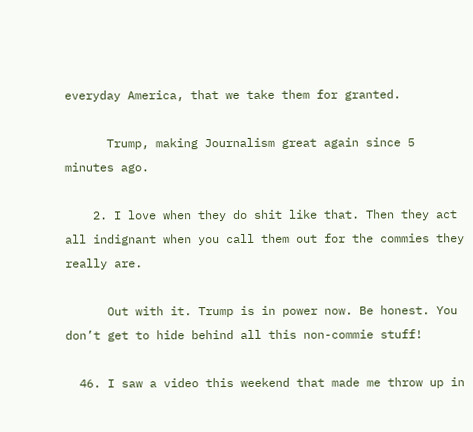everyday America, that we take them for granted.

      Trump, making Journalism great again since 5 minutes ago.

    2. I love when they do shit like that. Then they act all indignant when you call them out for the commies they really are.

      Out with it. Trump is in power now. Be honest. You don’t get to hide behind all this non-commie stuff!

  46. I saw a video this weekend that made me throw up in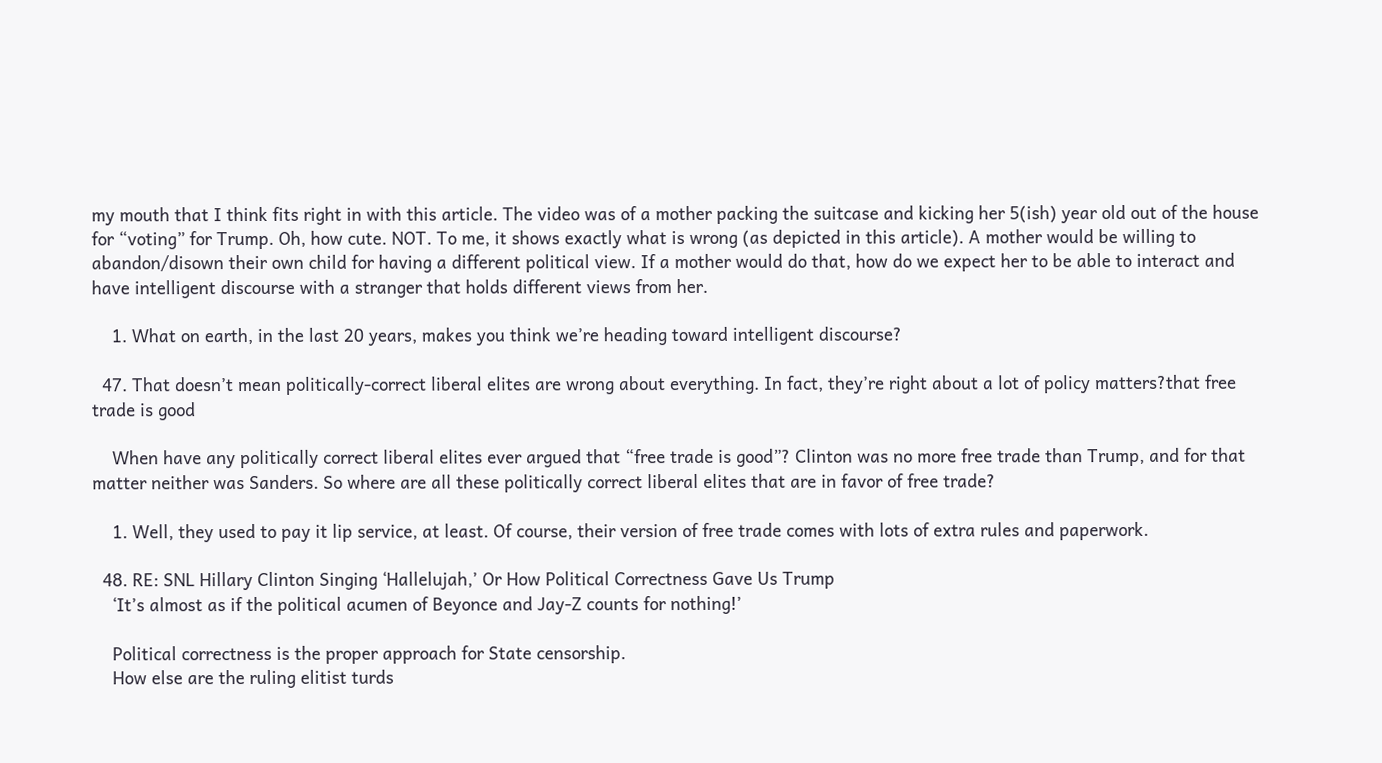my mouth that I think fits right in with this article. The video was of a mother packing the suitcase and kicking her 5(ish) year old out of the house for “voting” for Trump. Oh, how cute. NOT. To me, it shows exactly what is wrong (as depicted in this article). A mother would be willing to abandon/disown their own child for having a different political view. If a mother would do that, how do we expect her to be able to interact and have intelligent discourse with a stranger that holds different views from her.

    1. What on earth, in the last 20 years, makes you think we’re heading toward intelligent discourse?

  47. That doesn’t mean politically-correct liberal elites are wrong about everything. In fact, they’re right about a lot of policy matters?that free trade is good

    When have any politically correct liberal elites ever argued that “free trade is good”? Clinton was no more free trade than Trump, and for that matter neither was Sanders. So where are all these politically correct liberal elites that are in favor of free trade?

    1. Well, they used to pay it lip service, at least. Of course, their version of free trade comes with lots of extra rules and paperwork.

  48. RE: SNL Hillary Clinton Singing ‘Hallelujah,’ Or How Political Correctness Gave Us Trump
    ‘It’s almost as if the political acumen of Beyonce and Jay-Z counts for nothing!’

    Political correctness is the proper approach for State censorship.
    How else are the ruling elitist turds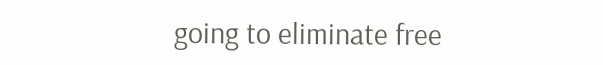going to eliminate free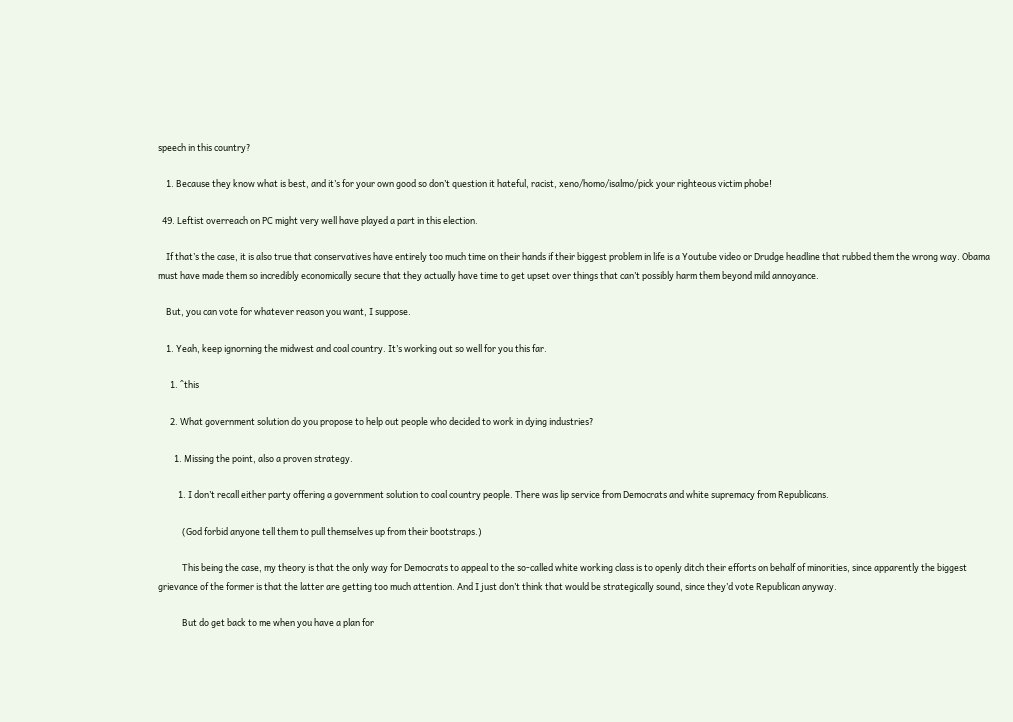speech in this country?

    1. Because they know what is best, and it’s for your own good so don’t question it hateful, racist, xeno/homo/isalmo/pick your righteous victim phobe!

  49. Leftist overreach on PC might very well have played a part in this election.

    If that’s the case, it is also true that conservatives have entirely too much time on their hands if their biggest problem in life is a Youtube video or Drudge headline that rubbed them the wrong way. Obama must have made them so incredibly economically secure that they actually have time to get upset over things that can’t possibly harm them beyond mild annoyance.

    But, you can vote for whatever reason you want, I suppose.

    1. Yeah, keep ignorning the midwest and coal country. It’s working out so well for you this far.

      1. ^this

      2. What government solution do you propose to help out people who decided to work in dying industries?

        1. Missing the point, also a proven strategy.

          1. I don’t recall either party offering a government solution to coal country people. There was lip service from Democrats and white supremacy from Republicans.

            (God forbid anyone tell them to pull themselves up from their bootstraps.)

            This being the case, my theory is that the only way for Democrats to appeal to the so-called white working class is to openly ditch their efforts on behalf of minorities, since apparently the biggest grievance of the former is that the latter are getting too much attention. And I just don’t think that would be strategically sound, since they’d vote Republican anyway.

            But do get back to me when you have a plan for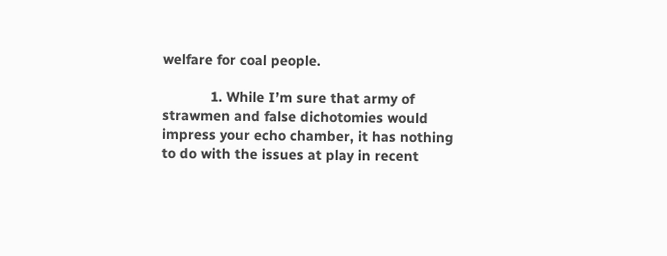welfare for coal people.

            1. While I’m sure that army of strawmen and false dichotomies would impress your echo chamber, it has nothing to do with the issues at play in recent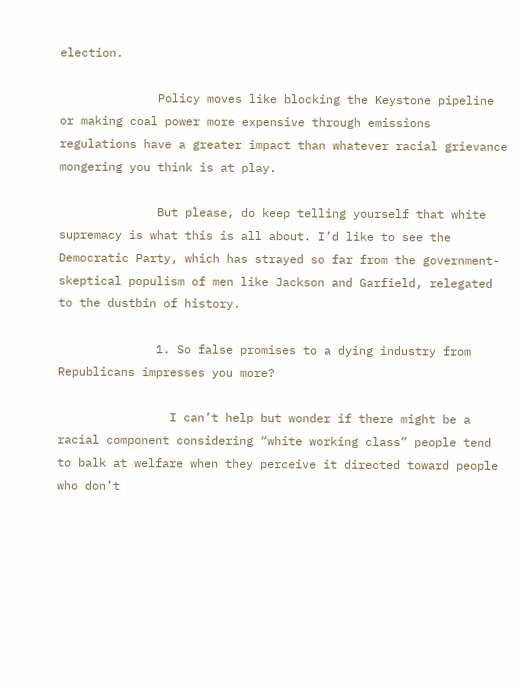election.

              Policy moves like blocking the Keystone pipeline or making coal power more expensive through emissions regulations have a greater impact than whatever racial grievance mongering you think is at play.

              But please, do keep telling yourself that white supremacy is what this is all about. I’d like to see the Democratic Party, which has strayed so far from the government-skeptical populism of men like Jackson and Garfield, relegated to the dustbin of history.

              1. So false promises to a dying industry from Republicans impresses you more?

                I can’t help but wonder if there might be a racial component considering “white working class” people tend to balk at welfare when they perceive it directed toward people who don’t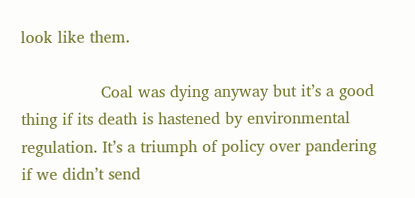look like them.

                Coal was dying anyway but it’s a good thing if its death is hastened by environmental regulation. It’s a triumph of policy over pandering if we didn’t send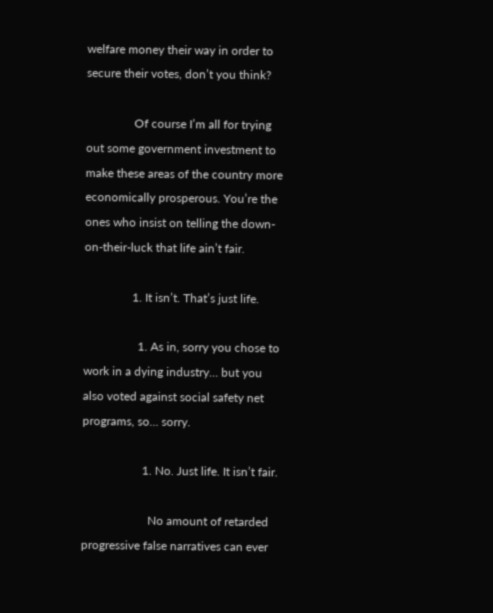welfare money their way in order to secure their votes, don’t you think?

                Of course I’m all for trying out some government investment to make these areas of the country more economically prosperous. You’re the ones who insist on telling the down-on-their-luck that life ain’t fair.

                1. It isn’t. That’s just life.

                  1. As in, sorry you chose to work in a dying industry… but you also voted against social safety net programs, so… sorry.

                    1. No. Just life. It isn’t fair.

                      No amount of retarded progressive false narratives can ever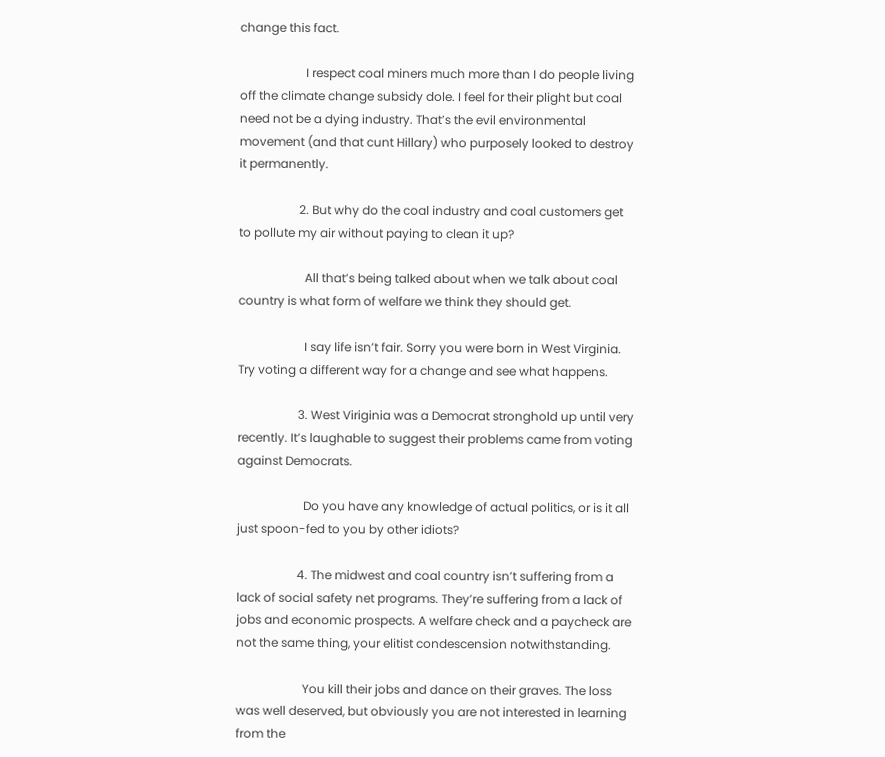change this fact.

                      I respect coal miners much more than I do people living off the climate change subsidy dole. I feel for their plight but coal need not be a dying industry. That’s the evil environmental movement (and that cunt Hillary) who purposely looked to destroy it permanently.

                    2. But why do the coal industry and coal customers get to pollute my air without paying to clean it up?

                      All that’s being talked about when we talk about coal country is what form of welfare we think they should get.

                      I say life isn’t fair. Sorry you were born in West Virginia. Try voting a different way for a change and see what happens.

                    3. West Viriginia was a Democrat stronghold up until very recently. It’s laughable to suggest their problems came from voting against Democrats.

                      Do you have any knowledge of actual politics, or is it all just spoon-fed to you by other idiots?

                    4. The midwest and coal country isn’t suffering from a lack of social safety net programs. They’re suffering from a lack of jobs and economic prospects. A welfare check and a paycheck are not the same thing, your elitist condescension notwithstanding.

                      You kill their jobs and dance on their graves. The loss was well deserved, but obviously you are not interested in learning from the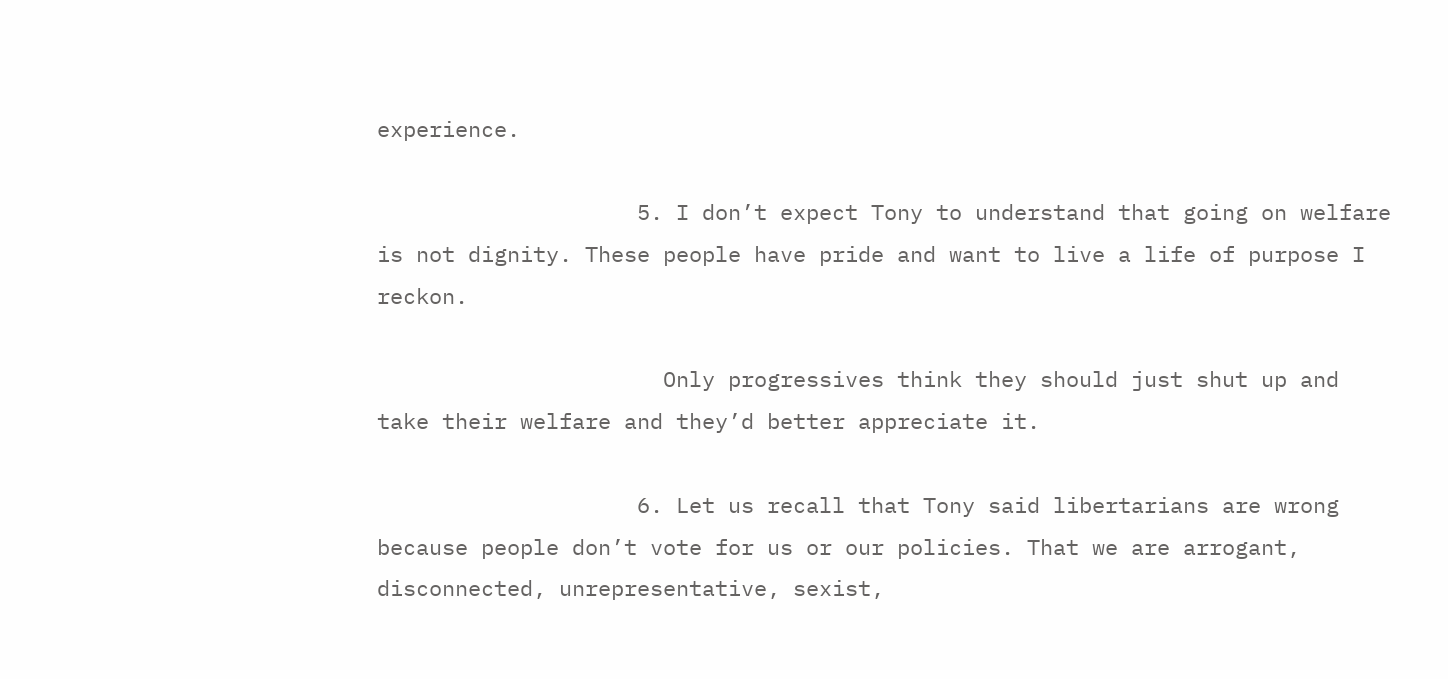experience.

                    5. I don’t expect Tony to understand that going on welfare is not dignity. These people have pride and want to live a life of purpose I reckon.

                      Only progressives think they should just shut up and take their welfare and they’d better appreciate it.

                    6. Let us recall that Tony said libertarians are wrong because people don’t vote for us or our policies. That we are arrogant, disconnected, unrepresentative, sexist,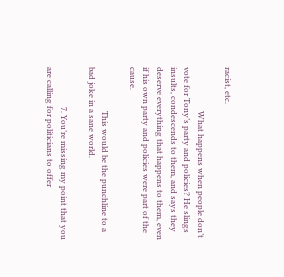racist, etc.

                      What happens when people don’t vote for Tony’s party and policies? He slings insults, condescends to them, and says they deserve everything that happens to them, even if his own party and policies were part of the cause.

                      This would be the punchline to a bad joke in a sane world.

                    7. You’re missing my point that you are calling for politicians to offer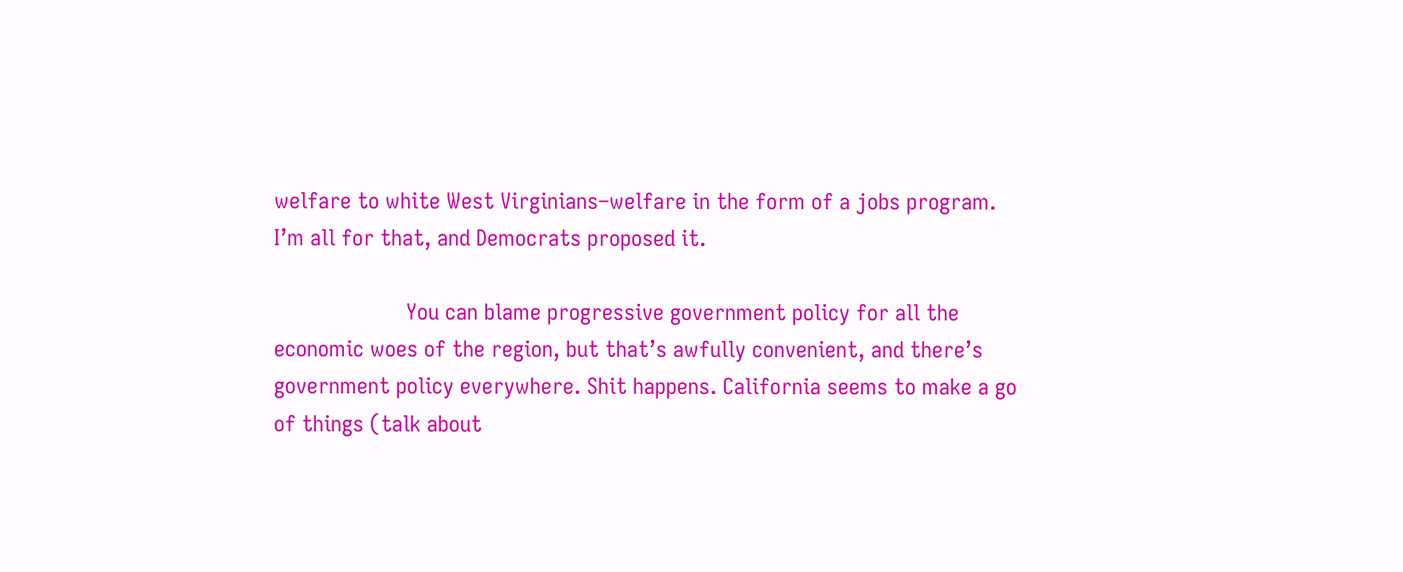welfare to white West Virginians–welfare in the form of a jobs program. I’m all for that, and Democrats proposed it.

                      You can blame progressive government policy for all the economic woes of the region, but that’s awfully convenient, and there’s government policy everywhere. Shit happens. California seems to make a go of things (talk about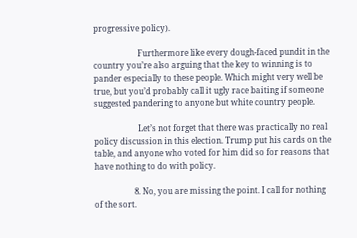progressive policy).

                      Furthermore like every dough-faced pundit in the country you’re also arguing that the key to winning is to pander especially to these people. Which might very well be true, but you’d probably call it ugly race baiting if someone suggested pandering to anyone but white country people.

                      Let’s not forget that there was practically no real policy discussion in this election. Trump put his cards on the table, and anyone who voted for him did so for reasons that have nothing to do with policy.

                    8. No, you are missing the point. I call for nothing of the sort.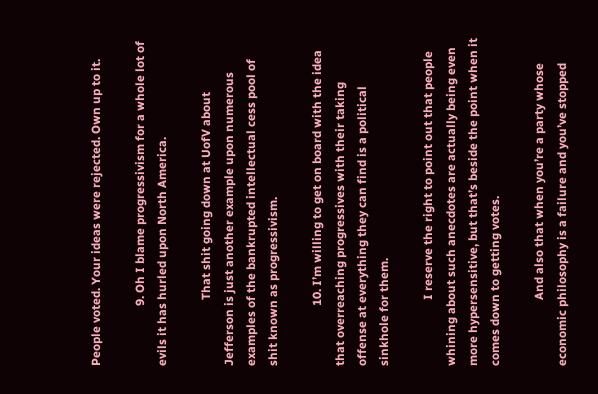People voted. Your ideas were rejected. Own up to it.

                    9. Oh I blame progressivism for a whole lot of evils it has hurled upon North America.

                      That shit going down at UofV about Jefferson is just another example upon numerous examples of the bankrupted intellectual cess pool of shit known as progressivism.

                    10. I’m willing to get on board with the idea that overreaching progressives with their taking offense at everything they can find is a political sinkhole for them.

                      I reserve the right to point out that people whining about such anecdotes are actually being even more hypersensitive, but that’s beside the point when it comes down to getting votes.

                      And also that when you’re a party whose economic philosophy is a failure and you’ve stopped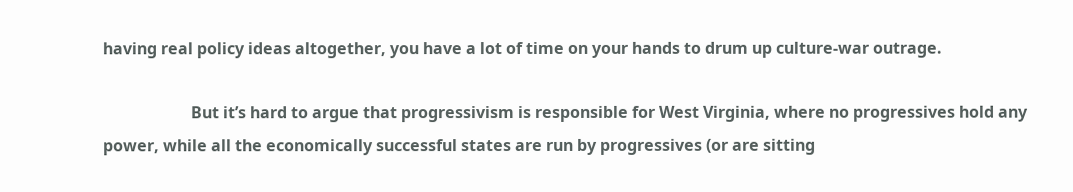having real policy ideas altogether, you have a lot of time on your hands to drum up culture-war outrage.

                      But it’s hard to argue that progressivism is responsible for West Virginia, where no progressives hold any power, while all the economically successful states are run by progressives (or are sitting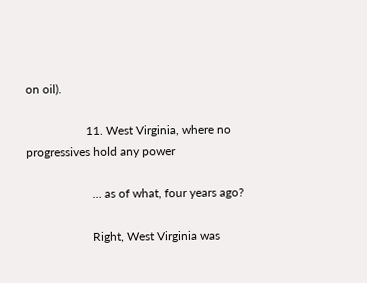on oil).

                    11. West Virginia, where no progressives hold any power

                      … as of what, four years ago?

                      Right, West Virginia was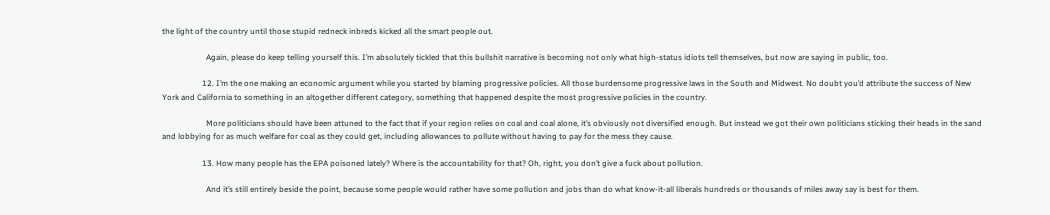the light of the country until those stupid redneck inbreds kicked all the smart people out.

                      Again, please do keep telling yourself this. I’m absolutely tickled that this bullshit narrative is becoming not only what high-status idiots tell themselves, but now are saying in public, too.

                    12. I’m the one making an economic argument while you started by blaming progressive policies. All those burdensome progressive laws in the South and Midwest. No doubt you’d attribute the success of New York and California to something in an altogether different category, something that happened despite the most progressive policies in the country.

                      More politicians should have been attuned to the fact that if your region relies on coal and coal alone, it’s obviously not diversified enough. But instead we got their own politicians sticking their heads in the sand and lobbying for as much welfare for coal as they could get, including allowances to pollute without having to pay for the mess they cause.

                    13. How many people has the EPA poisoned lately? Where is the accountability for that? Oh, right, you don’t give a fuck about pollution.

                      And it’s still entirely beside the point, because some people would rather have some pollution and jobs than do what know-it-all liberals hundreds or thousands of miles away say is best for them.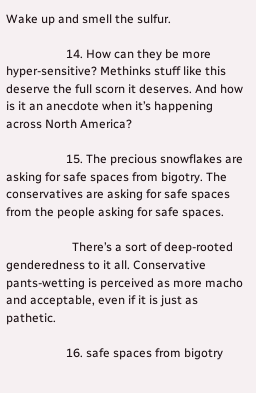Wake up and smell the sulfur.

                    14. How can they be more hyper-sensitive? Methinks stuff like this deserve the full scorn it deserves. And how is it an anecdote when it’s happening across North America?

                    15. The precious snowflakes are asking for safe spaces from bigotry. The conservatives are asking for safe spaces from the people asking for safe spaces.

                      There’s a sort of deep-rooted genderedness to it all. Conservative pants-wetting is perceived as more macho and acceptable, even if it is just as pathetic.

                    16. safe spaces from bigotry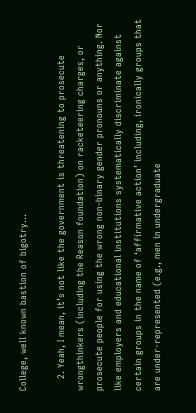College, well known bastion of bigotry…

    2. Yeah, I mean, it’s not like the government is threatening to prosecute wrongthinkers (including the Reason foundation) on racketeering charges, or prosecute people for using the wrong non-binary gender pronouns or anything. Nor like employers and educational institutions systematically discriminate against certain groups in the name of ‘affirmative action’ including, ironically groups that are under-represented (e.g., men in undergraduate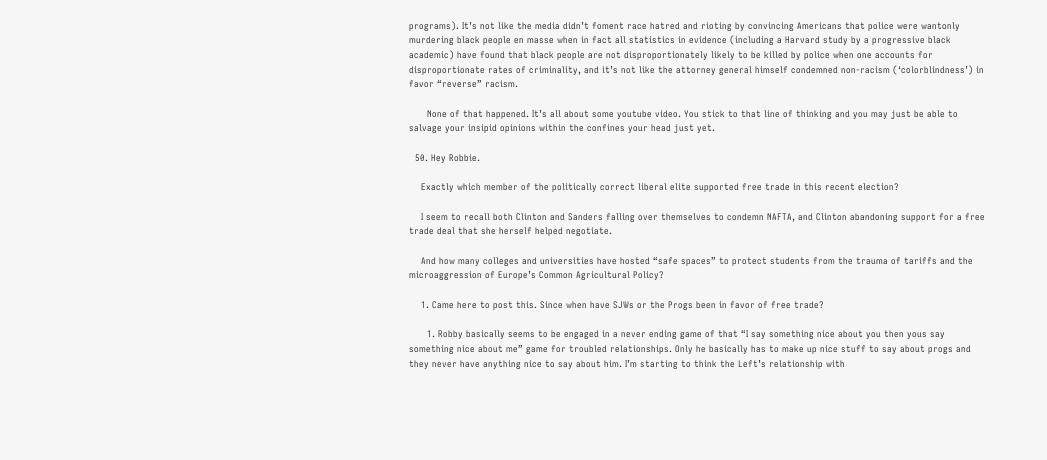programs). It’s not like the media didn’t foment race hatred and rioting by convincing Americans that police were wantonly murdering black people en masse when in fact all statistics in evidence (including a Harvard study by a progressive black academic) have found that black people are not disproportionately likely to be killed by police when one accounts for disproportionate rates of criminality, and it’s not like the attorney general himself condemned non-racism (‘colorblindness’) in favor “reverse” racism.

      None of that happened. It’s all about some youtube video. You stick to that line of thinking and you may just be able to salvage your insipid opinions within the confines your head just yet.

  50. Hey Robbie.

    Exactly which member of the politically correct liberal elite supported free trade in this recent election?

    I seem to recall both Clinton and Sanders falling over themselves to condemn NAFTA, and Clinton abandoning support for a free trade deal that she herself helped negotiate.

    And how many colleges and universities have hosted “safe spaces” to protect students from the trauma of tariffs and the microaggression of Europe’s Common Agricultural Policy?

    1. Came here to post this. Since when have SJWs or the Progs been in favor of free trade?

      1. Robby basically seems to be engaged in a never ending game of that “I say something nice about you then yous say something nice about me” game for troubled relationships. Only he basically has to make up nice stuff to say about progs and they never have anything nice to say about him. I’m starting to think the Left’s relationship with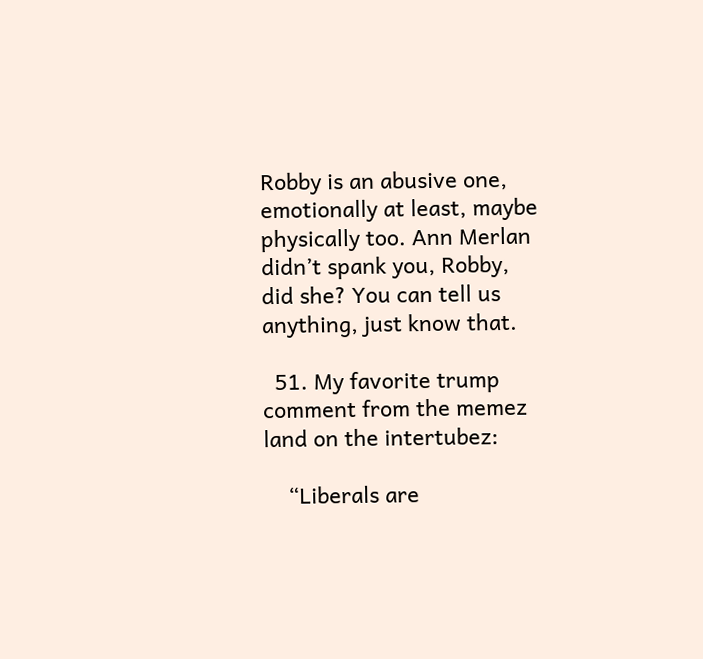Robby is an abusive one, emotionally at least, maybe physically too. Ann Merlan didn’t spank you, Robby, did she? You can tell us anything, just know that.

  51. My favorite trump comment from the memez land on the intertubez:

    “Liberals are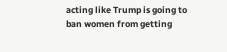acting like Trump is going to ban women from getting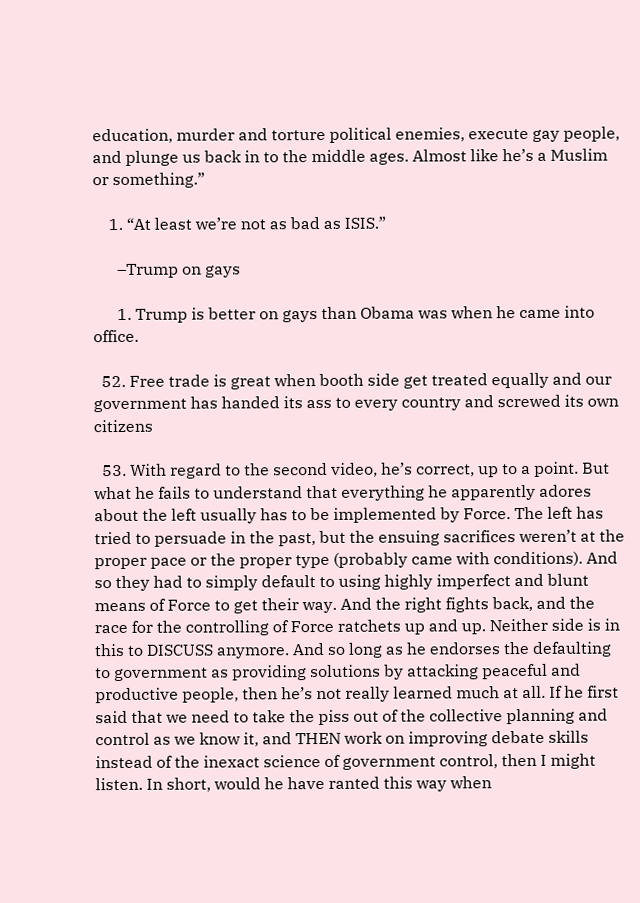education, murder and torture political enemies, execute gay people, and plunge us back in to the middle ages. Almost like he’s a Muslim or something.”

    1. “At least we’re not as bad as ISIS.”

      –Trump on gays

      1. Trump is better on gays than Obama was when he came into office.

  52. Free trade is great when booth side get treated equally and our government has handed its ass to every country and screwed its own citizens

  53. With regard to the second video, he’s correct, up to a point. But what he fails to understand that everything he apparently adores about the left usually has to be implemented by Force. The left has tried to persuade in the past, but the ensuing sacrifices weren’t at the proper pace or the proper type (probably came with conditions). And so they had to simply default to using highly imperfect and blunt means of Force to get their way. And the right fights back, and the race for the controlling of Force ratchets up and up. Neither side is in this to DISCUSS anymore. And so long as he endorses the defaulting to government as providing solutions by attacking peaceful and productive people, then he’s not really learned much at all. If he first said that we need to take the piss out of the collective planning and control as we know it, and THEN work on improving debate skills instead of the inexact science of government control, then I might listen. In short, would he have ranted this way when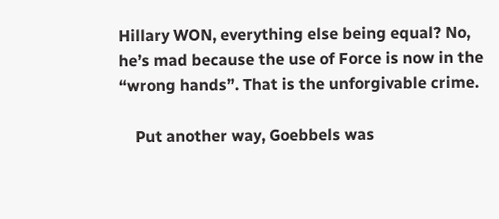Hillary WON, everything else being equal? No, he’s mad because the use of Force is now in the “wrong hands”. That is the unforgivable crime.

    Put another way, Goebbels was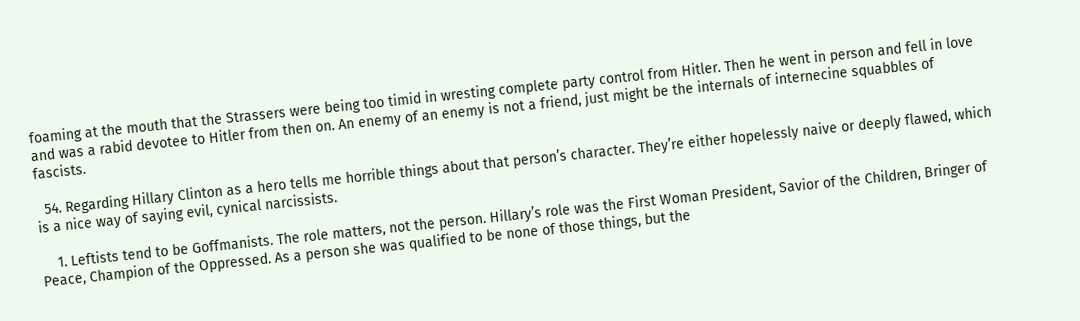foaming at the mouth that the Strassers were being too timid in wresting complete party control from Hitler. Then he went in person and fell in love and was a rabid devotee to Hitler from then on. An enemy of an enemy is not a friend, just might be the internals of internecine squabbles of fascists.

  54. Regarding Hillary Clinton as a hero tells me horrible things about that person’s character. They’re either hopelessly naive or deeply flawed, which is a nice way of saying evil, cynical narcissists.

    1. Leftists tend to be Goffmanists. The role matters, not the person. Hillary’s role was the First Woman President, Savior of the Children, Bringer of Peace, Champion of the Oppressed. As a person she was qualified to be none of those things, but the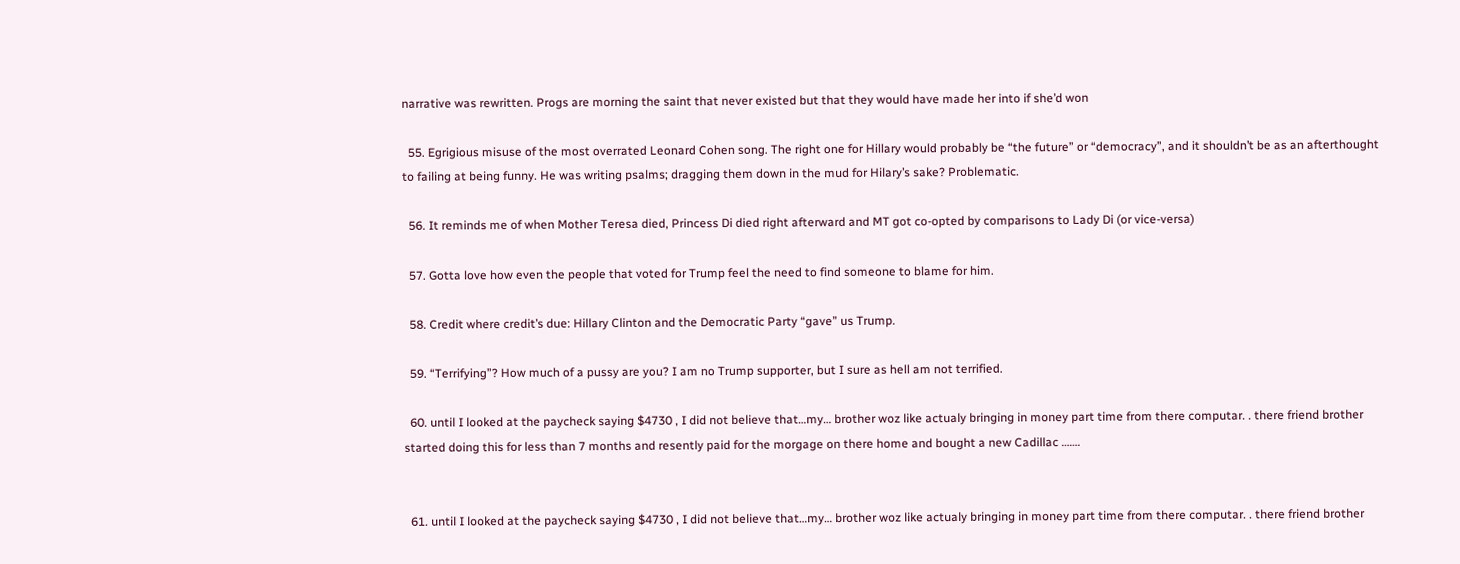narrative was rewritten. Progs are morning the saint that never existed but that they would have made her into if she’d won

  55. Egrigious misuse of the most overrated Leonard Cohen song. The right one for Hillary would probably be “the future” or “democracy”, and it shouldn’t be as an afterthought to failing at being funny. He was writing psalms; dragging them down in the mud for Hilary’s sake? Problematic.

  56. It reminds me of when Mother Teresa died, Princess Di died right afterward and MT got co-opted by comparisons to Lady Di (or vice-versa)

  57. Gotta love how even the people that voted for Trump feel the need to find someone to blame for him.

  58. Credit where credit’s due: Hillary Clinton and the Democratic Party “gave” us Trump.

  59. “Terrifying”? How much of a pussy are you? I am no Trump supporter, but I sure as hell am not terrified.

  60. until I looked at the paycheck saying $4730 , I did not believe that…my… brother woz like actualy bringing in money part time from there computar. . there friend brother started doing this for less than 7 months and resently paid for the morgage on there home and bought a new Cadillac …….


  61. until I looked at the paycheck saying $4730 , I did not believe that…my… brother woz like actualy bringing in money part time from there computar. . there friend brother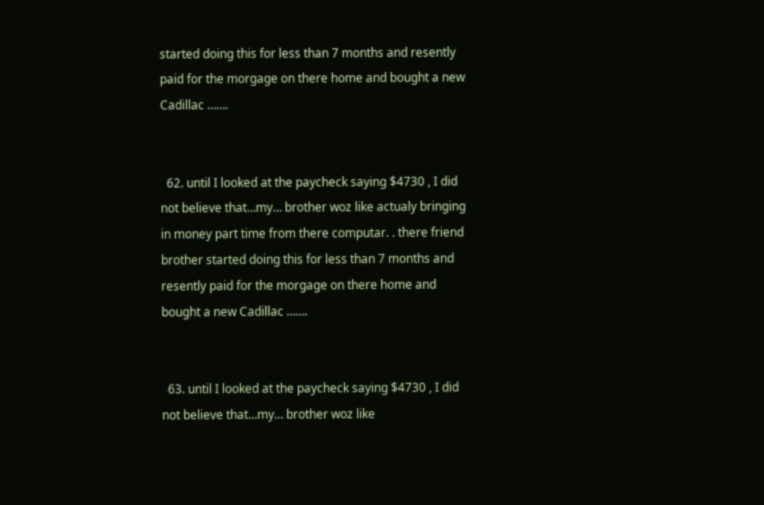started doing this for less than 7 months and resently paid for the morgage on there home and bought a new Cadillac …….


  62. until I looked at the paycheck saying $4730 , I did not believe that…my… brother woz like actualy bringing in money part time from there computar. . there friend brother started doing this for less than 7 months and resently paid for the morgage on there home and bought a new Cadillac …….


  63. until I looked at the paycheck saying $4730 , I did not believe that…my… brother woz like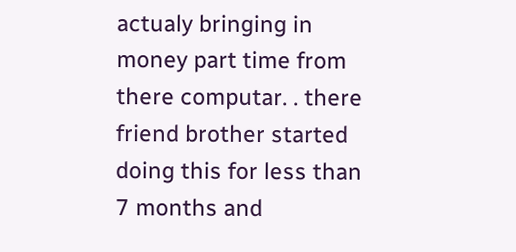actualy bringing in money part time from there computar. . there friend brother started doing this for less than 7 months and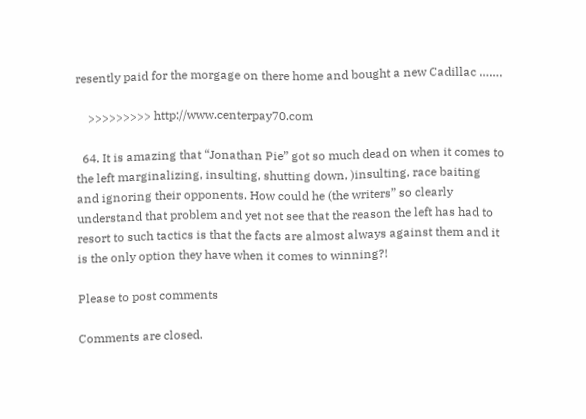resently paid for the morgage on there home and bought a new Cadillac …….

    >>>>>>>>> http://www.centerpay70.com

  64. It is amazing that “Jonathan Pie” got so much dead on when it comes to the left marginalizing, insulting, shutting down, )insulting, race baiting and ignoring their opponents. How could he (the writers” so clearly understand that problem and yet not see that the reason the left has had to resort to such tactics is that the facts are almost always against them and it is the only option they have when it comes to winning?!

Please to post comments

Comments are closed.